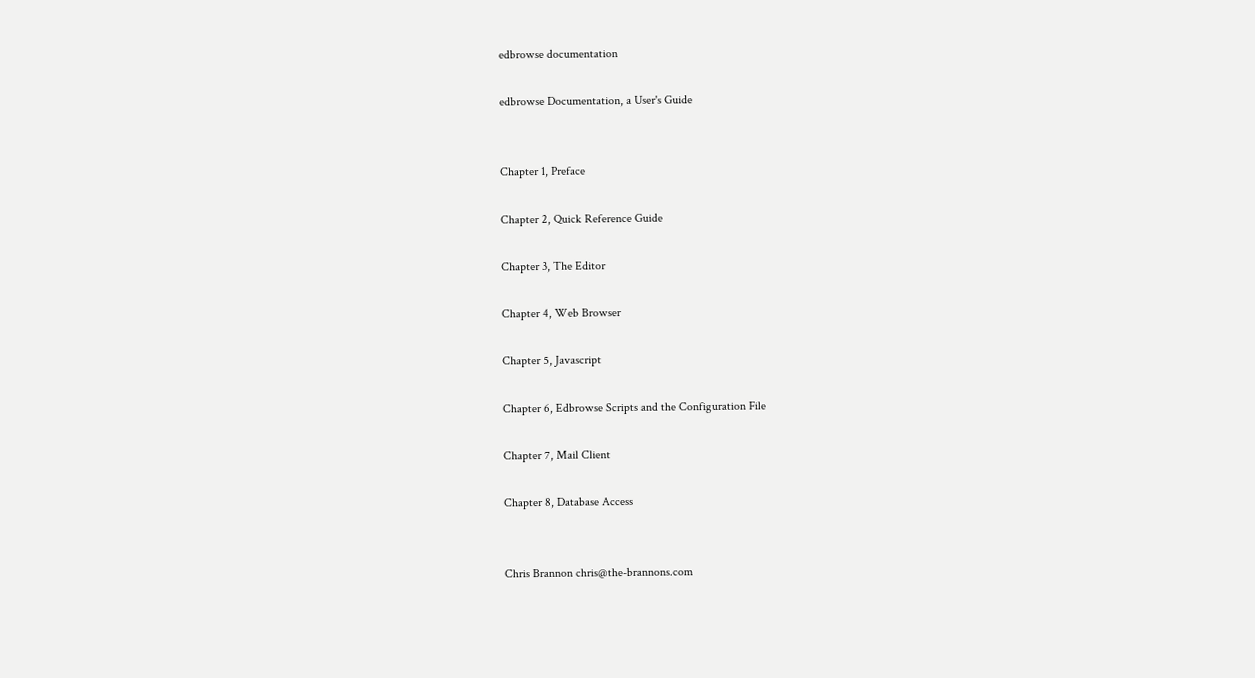edbrowse documentation

edbrowse Documentation, a User's Guide


Chapter 1, Preface

Chapter 2, Quick Reference Guide

Chapter 3, The Editor

Chapter 4, Web Browser

Chapter 5, Javascript

Chapter 6, Edbrowse Scripts and the Configuration File

Chapter 7, Mail Client

Chapter 8, Database Access


Chris Brannon chris@the-brannons.com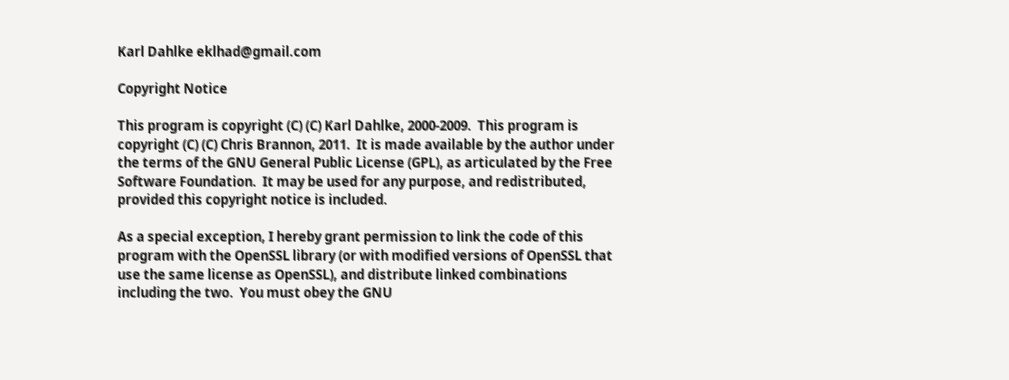Karl Dahlke eklhad@gmail.com

Copyright Notice

This program is copyright (C) (C) Karl Dahlke, 2000-2009.  This program is copyright (C) (C) Chris Brannon, 2011.  It is made available by the author under the terms of the GNU General Public License (GPL), as articulated by the Free Software Foundation.  It may be used for any purpose, and redistributed, provided this copyright notice is included.

As a special exception, I hereby grant permission to link the code of this program with the OpenSSL library (or with modified versions of OpenSSL that use the same license as OpenSSL), and distribute linked combinations including the two.  You must obey the GNU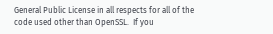General Public License in all respects for all of the code used other than OpenSSL.  If you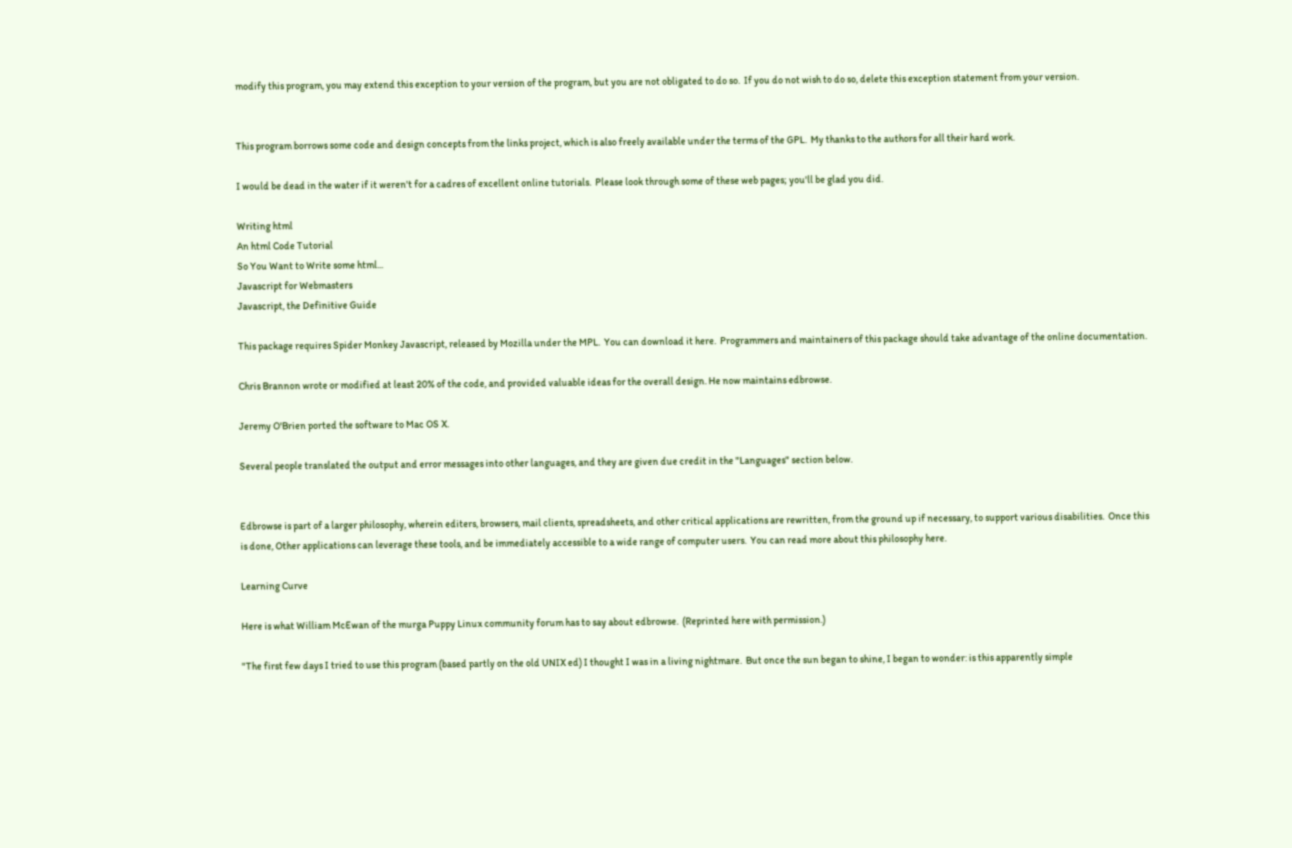modify this program, you may extend this exception to your version of the program, but you are not obligated to do so.  If you do not wish to do so, delete this exception statement from your version.


This program borrows some code and design concepts from the links project, which is also freely available under the terms of the GPL.  My thanks to the authors for all their hard work.

I would be dead in the water if it weren't for a cadres of excellent online tutorials.  Please look through some of these web pages; you'll be glad you did.

Writing html
An html Code Tutorial
So You Want to Write some html...
Javascript for Webmasters
Javascript, the Definitive Guide

This package requires Spider Monkey Javascript, released by Mozilla under the MPL.  You can download it here.  Programmers and maintainers of this package should take advantage of the online documentation.

Chris Brannon wrote or modified at least 20% of the code, and provided valuable ideas for the overall design. He now maintains edbrowse.

Jeremy O'Brien ported the software to Mac OS X.

Several people translated the output and error messages into other languages, and they are given due credit in the "Languages" section below.


Edbrowse is part of a larger philosophy, wherein editers, browsers, mail clients, spreadsheets, and other critical applications are rewritten, from the ground up if necessary, to support various disabilities.  Once this is done, Other applications can leverage these tools, and be immediately accessible to a wide range of computer users.  You can read more about this philosophy here.

Learning Curve

Here is what William McEwan of the murga Puppy Linux community forum has to say about edbrowse.  (Reprinted here with permission.)

"The first few days I tried to use this program (based partly on the old UNIX ed) I thought I was in a living nightmare.  But once the sun began to shine, I began to wonder: is this apparently simple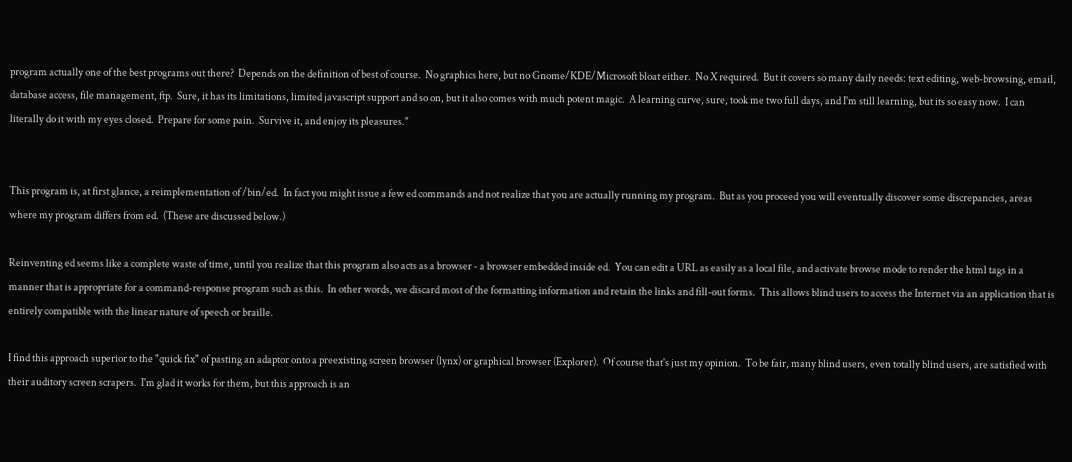program actually one of the best programs out there?  Depends on the definition of best of course.  No graphics here, but no Gnome/KDE/Microsoft bloat either.  No X required.  But it covers so many daily needs: text editing, web-browsing, email, database access, file management, ftp.  Sure, it has its limitations, limited javascript support and so on, but it also comes with much potent magic.  A learning curve, sure, took me two full days, and I'm still learning, but its so easy now.  I can literally do it with my eyes closed.  Prepare for some pain.  Survive it, and enjoy its pleasures."


This program is, at first glance, a reimplementation of /bin/ed.  In fact you might issue a few ed commands and not realize that you are actually running my program.  But as you proceed you will eventually discover some discrepancies, areas where my program differs from ed.  (These are discussed below.)

Reinventing ed seems like a complete waste of time, until you realize that this program also acts as a browser - a browser embedded inside ed.  You can edit a URL as easily as a local file, and activate browse mode to render the html tags in a manner that is appropriate for a command-response program such as this.  In other words, we discard most of the formatting information and retain the links and fill-out forms.  This allows blind users to access the Internet via an application that is entirely compatible with the linear nature of speech or braille.

I find this approach superior to the "quick fix" of pasting an adaptor onto a preexisting screen browser (lynx) or graphical browser (Explorer).  Of course that's just my opinion.  To be fair, many blind users, even totally blind users, are satisfied with their auditory screen scrapers.  I'm glad it works for them, but this approach is an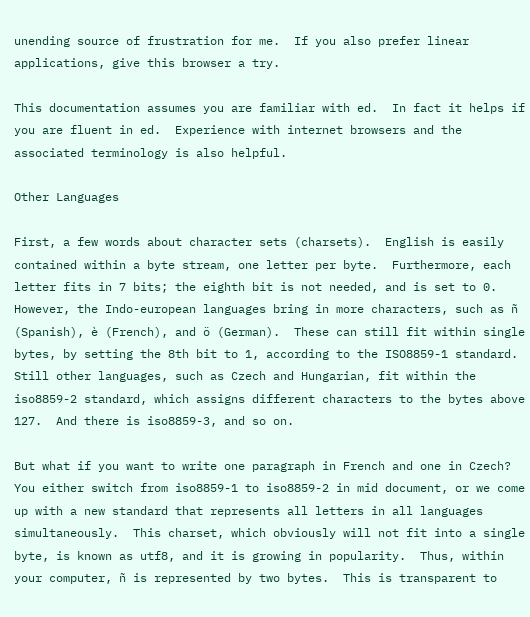unending source of frustration for me.  If you also prefer linear applications, give this browser a try.

This documentation assumes you are familiar with ed.  In fact it helps if you are fluent in ed.  Experience with internet browsers and the associated terminology is also helpful.

Other Languages

First, a few words about character sets (charsets).  English is easily contained within a byte stream, one letter per byte.  Furthermore, each letter fits in 7 bits; the eighth bit is not needed, and is set to 0.  However, the Indo-european languages bring in more characters, such as ñ (Spanish), è (French), and ö (German).  These can still fit within single bytes, by setting the 8th bit to 1, according to the ISO8859-1 standard.  Still other languages, such as Czech and Hungarian, fit within the iso8859-2 standard, which assigns different characters to the bytes above 127.  And there is iso8859-3, and so on.

But what if you want to write one paragraph in French and one in Czech?  You either switch from iso8859-1 to iso8859-2 in mid document, or we come up with a new standard that represents all letters in all languages simultaneously.  This charset, which obviously will not fit into a single byte, is known as utf8, and it is growing in popularity.  Thus, within your computer, ñ is represented by two bytes.  This is transparent to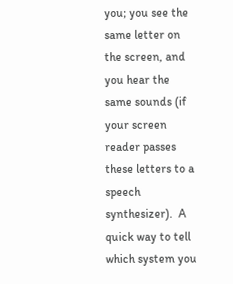you; you see the same letter on the screen, and you hear the same sounds (if your screen reader passes these letters to a speech synthesizer).  A quick way to tell which system you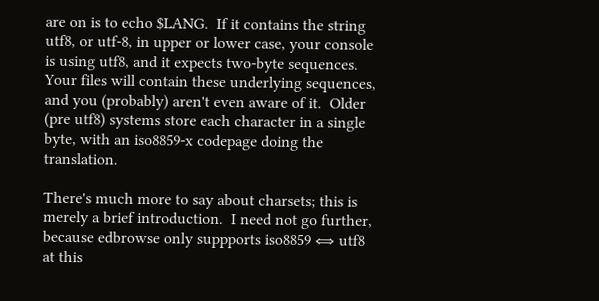are on is to echo $LANG.  If it contains the string utf8, or utf-8, in upper or lower case, your console is using utf8, and it expects two-byte sequences.  Your files will contain these underlying sequences, and you (probably) aren't even aware of it.  Older (pre utf8) systems store each character in a single byte, with an iso8859-x codepage doing the translation.

There's much more to say about charsets; this is merely a brief introduction.  I need not go further, because edbrowse only suppports iso8859 ⇔ utf8 at this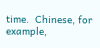time.  Chinese, for example,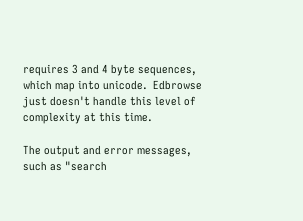requires 3 and 4 byte sequences, which map into unicode.  Edbrowse just doesn't handle this level of complexity at this time.

The output and error messages, such as "search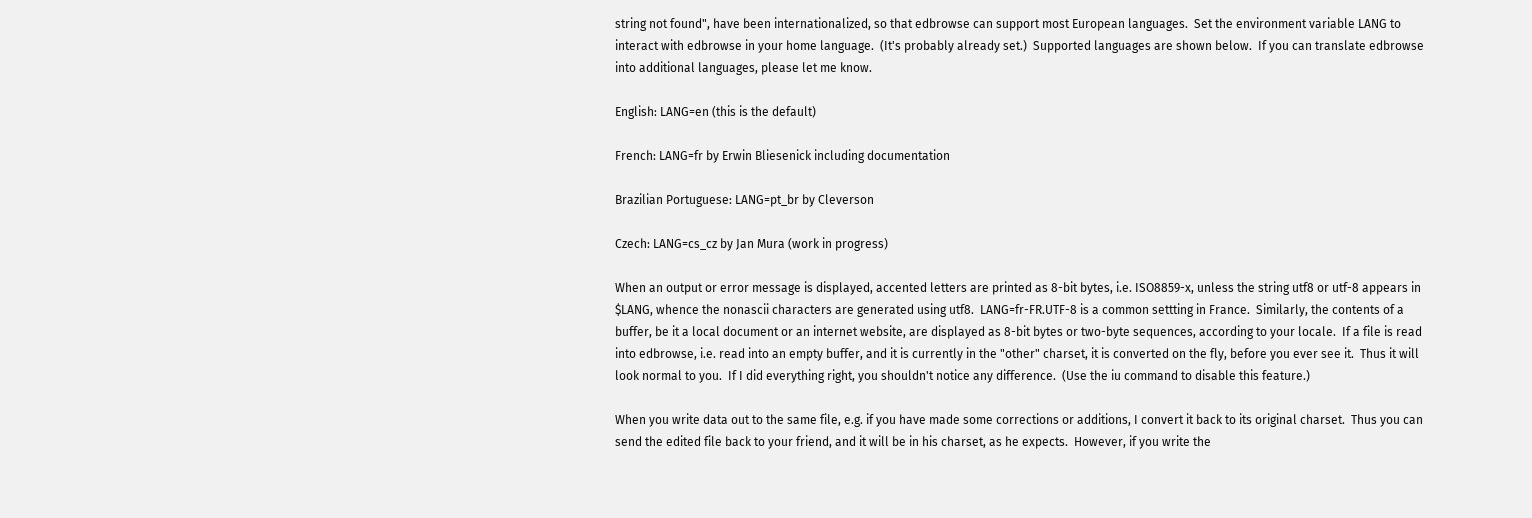string not found", have been internationalized, so that edbrowse can support most European languages.  Set the environment variable LANG to interact with edbrowse in your home language.  (It's probably already set.)  Supported languages are shown below.  If you can translate edbrowse into additional languages, please let me know.

English: LANG=en (this is the default)

French: LANG=fr by Erwin Bliesenick including documentation

Brazilian Portuguese: LANG=pt_br by Cleverson

Czech: LANG=cs_cz by Jan Mura (work in progress)

When an output or error message is displayed, accented letters are printed as 8-bit bytes, i.e. ISO8859-x, unless the string utf8 or utf-8 appears in $LANG, whence the nonascii characters are generated using utf8.  LANG=fr-FR.UTF-8 is a common settting in France.  Similarly, the contents of a buffer, be it a local document or an internet website, are displayed as 8-bit bytes or two-byte sequences, according to your locale.  If a file is read into edbrowse, i.e. read into an empty buffer, and it is currently in the "other" charset, it is converted on the fly, before you ever see it.  Thus it will look normal to you.  If I did everything right, you shouldn't notice any difference.  (Use the iu command to disable this feature.)

When you write data out to the same file, e.g. if you have made some corrections or additions, I convert it back to its original charset.  Thus you can send the edited file back to your friend, and it will be in his charset, as he expects.  However, if you write the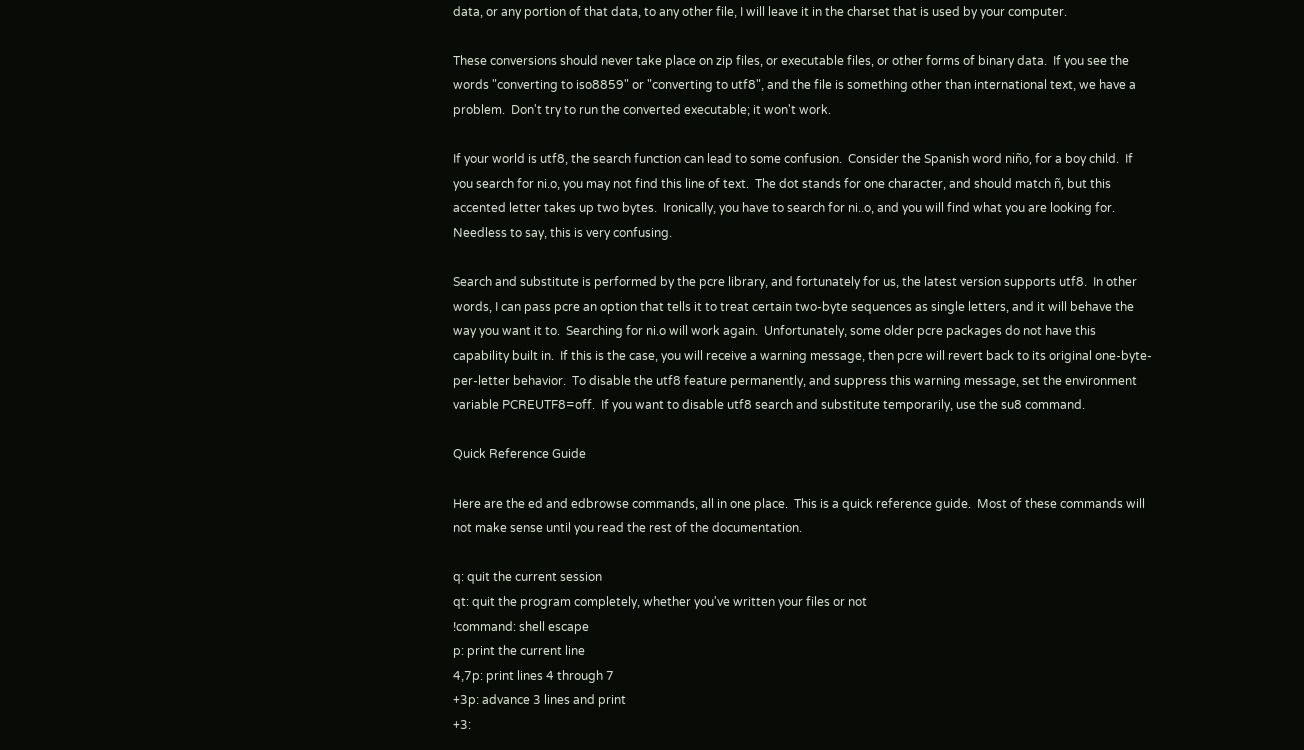data, or any portion of that data, to any other file, I will leave it in the charset that is used by your computer.

These conversions should never take place on zip files, or executable files, or other forms of binary data.  If you see the words "converting to iso8859" or "converting to utf8", and the file is something other than international text, we have a problem.  Don't try to run the converted executable; it won't work.

If your world is utf8, the search function can lead to some confusion.  Consider the Spanish word niño, for a boy child.  If you search for ni.o, you may not find this line of text.  The dot stands for one character, and should match ñ, but this accented letter takes up two bytes.  Ironically, you have to search for ni..o, and you will find what you are looking for.  Needless to say, this is very confusing.

Search and substitute is performed by the pcre library, and fortunately for us, the latest version supports utf8.  In other words, I can pass pcre an option that tells it to treat certain two-byte sequences as single letters, and it will behave the way you want it to.  Searching for ni.o will work again.  Unfortunately, some older pcre packages do not have this capability built in.  If this is the case, you will receive a warning message, then pcre will revert back to its original one-byte-per-letter behavior.  To disable the utf8 feature permanently, and suppress this warning message, set the environment variable PCREUTF8=off.  If you want to disable utf8 search and substitute temporarily, use the su8 command.

Quick Reference Guide

Here are the ed and edbrowse commands, all in one place.  This is a quick reference guide.  Most of these commands will not make sense until you read the rest of the documentation.

q: quit the current session
qt: quit the program completely, whether you've written your files or not
!command: shell escape
p: print the current line
4,7p: print lines 4 through 7
+3p: advance 3 lines and print
+3: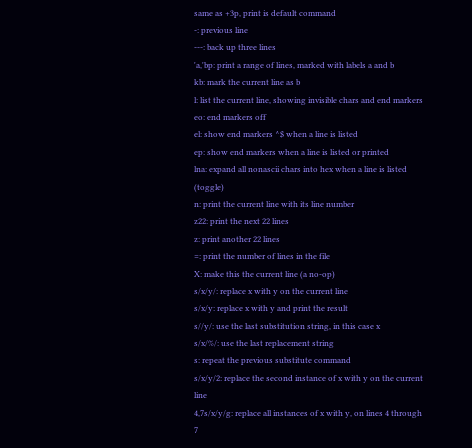same as +3p, print is default command
-: previous line
---: back up three lines
'a,'bp: print a range of lines, marked with labels a and b
kb: mark the current line as b
l: list the current line, showing invisible chars and end markers
eo: end markers off
el: show end markers ^$ when a line is listed
ep: show end markers when a line is listed or printed
lna: expand all nonascii chars into hex when a line is listed (toggle)
n: print the current line with its line number
z22: print the next 22 lines
z: print another 22 lines
=: print the number of lines in the file
X: make this the current line (a no-op)
s/x/y/: replace x with y on the current line
s/x/y: replace x with y and print the result
s//y/: use the last substitution string, in this case x
s/x/%/: use the last replacement string
s: repeat the previous substitute command
s/x/y/2: replace the second instance of x with y on the current line
4,7s/x/y/g: replace all instances of x with y, on lines 4 through 7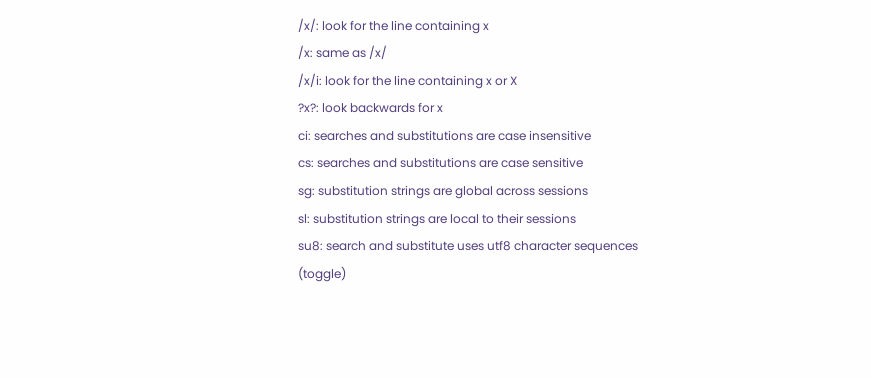/x/: look for the line containing x
/x: same as /x/
/x/i: look for the line containing x or X
?x?: look backwards for x
ci: searches and substitutions are case insensitive
cs: searches and substitutions are case sensitive
sg: substitution strings are global across sessions
sl: substitution strings are local to their sessions
su8: search and substitute uses utf8 character sequences (toggle)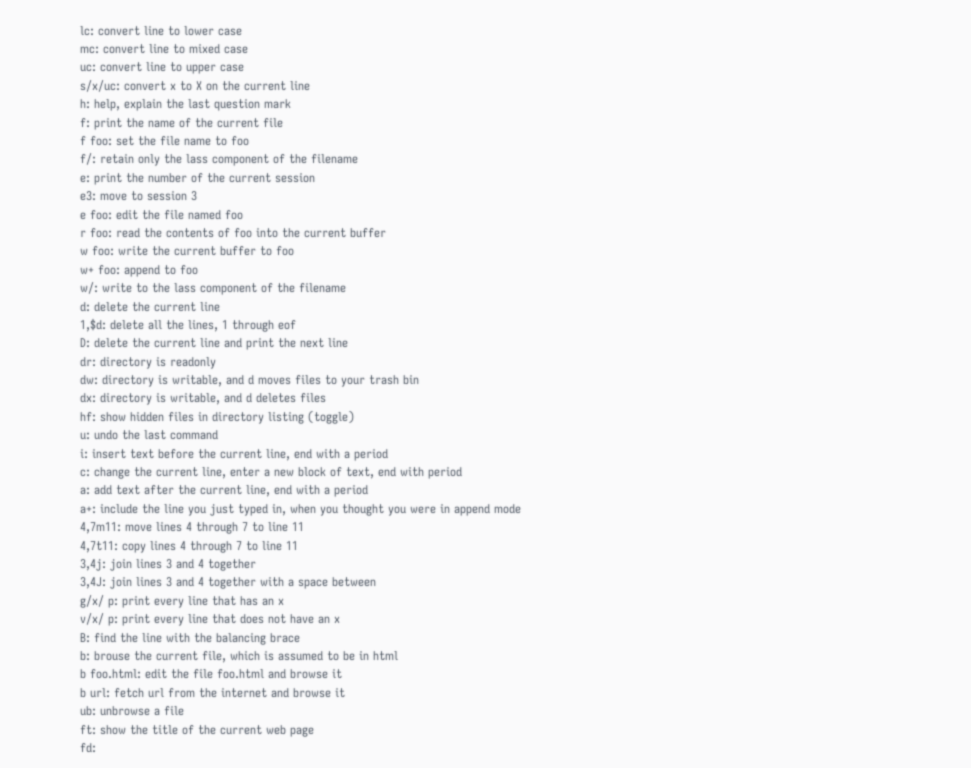lc: convert line to lower case
mc: convert line to mixed case
uc: convert line to upper case
s/x/uc: convert x to X on the current line
h: help, explain the last question mark
f: print the name of the current file
f foo: set the file name to foo
f/: retain only the lass component of the filename
e: print the number of the current session
e3: move to session 3
e foo: edit the file named foo
r foo: read the contents of foo into the current buffer
w foo: write the current buffer to foo
w+ foo: append to foo
w/: write to the lass component of the filename
d: delete the current line
1,$d: delete all the lines, 1 through eof
D: delete the current line and print the next line
dr: directory is readonly
dw: directory is writable, and d moves files to your trash bin
dx: directory is writable, and d deletes files
hf: show hidden files in directory listing (toggle)
u: undo the last command
i: insert text before the current line, end with a period
c: change the current line, enter a new block of text, end with period
a: add text after the current line, end with a period
a+: include the line you just typed in, when you thought you were in append mode
4,7m11: move lines 4 through 7 to line 11
4,7t11: copy lines 4 through 7 to line 11
3,4j: join lines 3 and 4 together
3,4J: join lines 3 and 4 together with a space between
g/x/ p: print every line that has an x
v/x/ p: print every line that does not have an x
B: find the line with the balancing brace
b: brouse the current file, which is assumed to be in html
b foo.html: edit the file foo.html and browse it
b url: fetch url from the internet and browse it
ub: unbrowse a file
ft: show the title of the current web page
fd: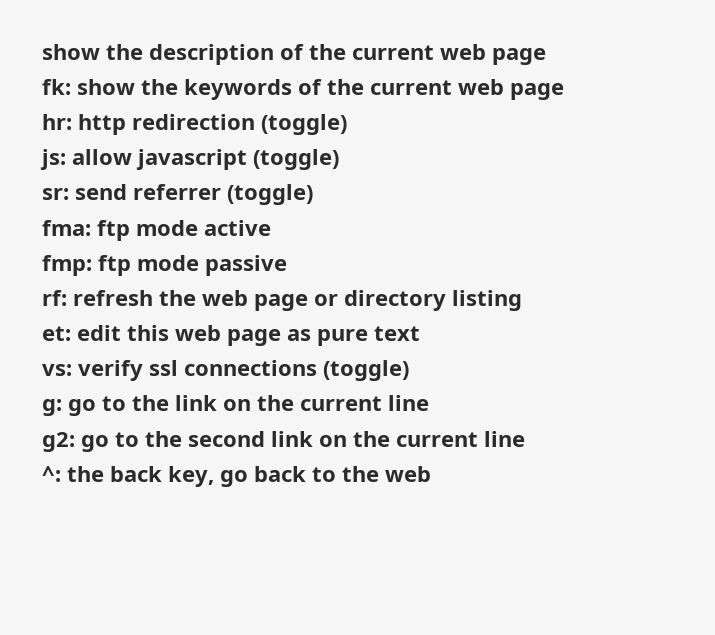show the description of the current web page
fk: show the keywords of the current web page
hr: http redirection (toggle)
js: allow javascript (toggle)
sr: send referrer (toggle)
fma: ftp mode active
fmp: ftp mode passive
rf: refresh the web page or directory listing
et: edit this web page as pure text
vs: verify ssl connections (toggle)
g: go to the link on the current line
g2: go to the second link on the current line
^: the back key, go back to the web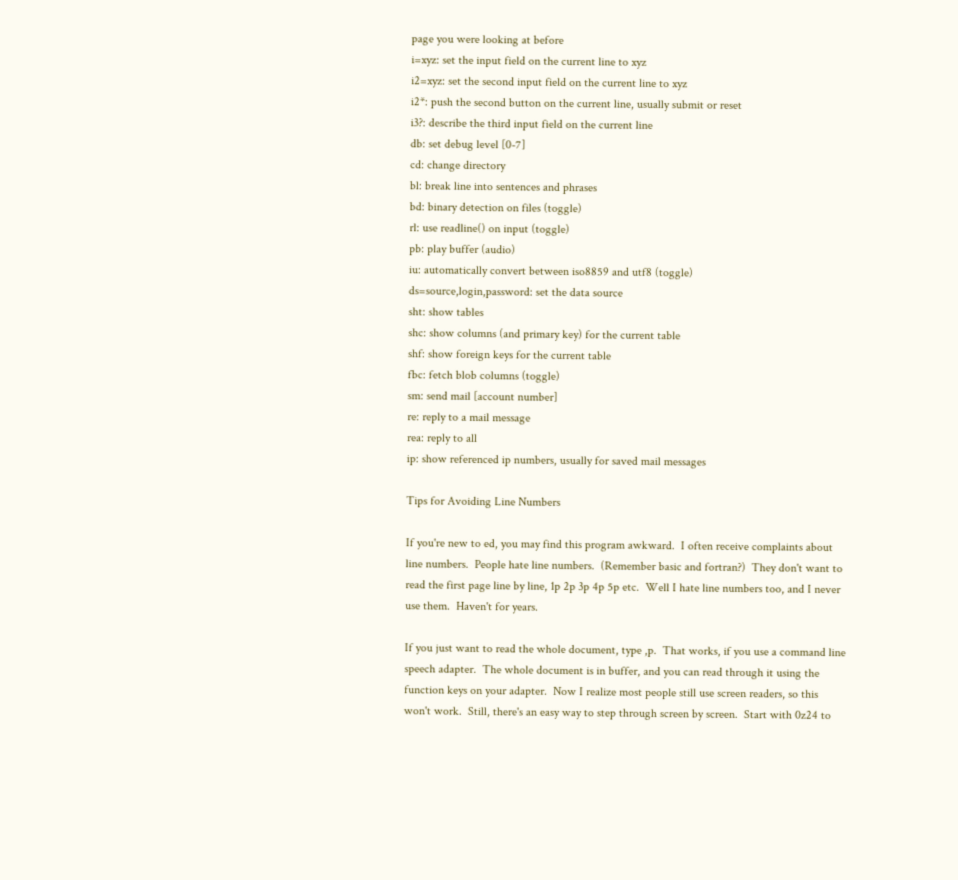page you were looking at before
i=xyz: set the input field on the current line to xyz
i2=xyz: set the second input field on the current line to xyz
i2*: push the second button on the current line, usually submit or reset
i3?: describe the third input field on the current line
db: set debug level [0-7]
cd: change directory
bl: break line into sentences and phrases
bd: binary detection on files (toggle)
rl: use readline() on input (toggle)
pb: play buffer (audio)
iu: automatically convert between iso8859 and utf8 (toggle)
ds=source,login,password: set the data source
sht: show tables
shc: show columns (and primary key) for the current table
shf: show foreign keys for the current table
fbc: fetch blob columns (toggle)
sm: send mail [account number]
re: reply to a mail message
rea: reply to all
ip: show referenced ip numbers, usually for saved mail messages

Tips for Avoiding Line Numbers

If you're new to ed, you may find this program awkward.  I often receive complaints about line numbers.  People hate line numbers.  (Remember basic and fortran?)  They don't want to read the first page line by line, 1p 2p 3p 4p 5p etc.  Well I hate line numbers too, and I never use them.  Haven't for years.

If you just want to read the whole document, type ,p.  That works, if you use a command line speech adapter.  The whole document is in buffer, and you can read through it using the function keys on your adapter.  Now I realize most people still use screen readers, so this won't work.  Still, there's an easy way to step through screen by screen.  Start with 0z24 to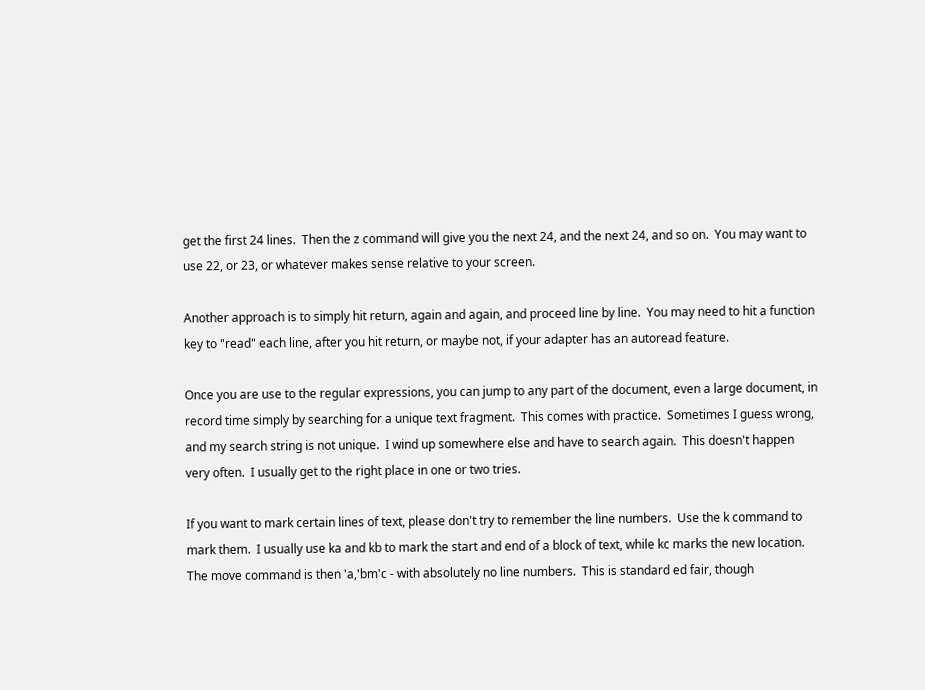get the first 24 lines.  Then the z command will give you the next 24, and the next 24, and so on.  You may want to use 22, or 23, or whatever makes sense relative to your screen.

Another approach is to simply hit return, again and again, and proceed line by line.  You may need to hit a function key to "read" each line, after you hit return, or maybe not, if your adapter has an autoread feature.

Once you are use to the regular expressions, you can jump to any part of the document, even a large document, in record time simply by searching for a unique text fragment.  This comes with practice.  Sometimes I guess wrong, and my search string is not unique.  I wind up somewhere else and have to search again.  This doesn't happen very often.  I usually get to the right place in one or two tries.

If you want to mark certain lines of text, please don't try to remember the line numbers.  Use the k command to mark them.  I usually use ka and kb to mark the start and end of a block of text, while kc marks the new location.  The move command is then 'a,'bm'c - with absolutely no line numbers.  This is standard ed fair, though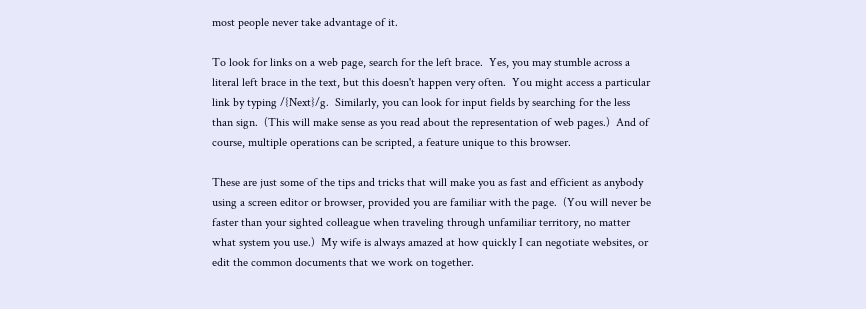most people never take advantage of it.

To look for links on a web page, search for the left brace.  Yes, you may stumble across a literal left brace in the text, but this doesn't happen very often.  You might access a particular link by typing /{Next}/g.  Similarly, you can look for input fields by searching for the less than sign.  (This will make sense as you read about the representation of web pages.)  And of course, multiple operations can be scripted, a feature unique to this browser.

These are just some of the tips and tricks that will make you as fast and efficient as anybody using a screen editor or browser, provided you are familiar with the page.  (You will never be faster than your sighted colleague when traveling through unfamiliar territory, no matter what system you use.)  My wife is always amazed at how quickly I can negotiate websites, or edit the common documents that we work on together.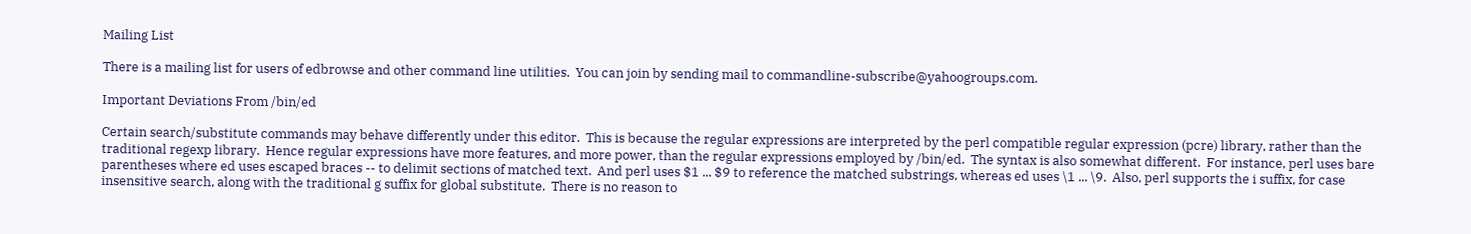Mailing List

There is a mailing list for users of edbrowse and other command line utilities.  You can join by sending mail to commandline-subscribe@yahoogroups.com.

Important Deviations From /bin/ed

Certain search/substitute commands may behave differently under this editor.  This is because the regular expressions are interpreted by the perl compatible regular expression (pcre) library, rather than the traditional regexp library.  Hence regular expressions have more features, and more power, than the regular expressions employed by /bin/ed.  The syntax is also somewhat different.  For instance, perl uses bare parentheses where ed uses escaped braces -- to delimit sections of matched text.  And perl uses $1 ... $9 to reference the matched substrings, whereas ed uses \1 ... \9.  Also, perl supports the i suffix, for case insensitive search, along with the traditional g suffix for global substitute.  There is no reason to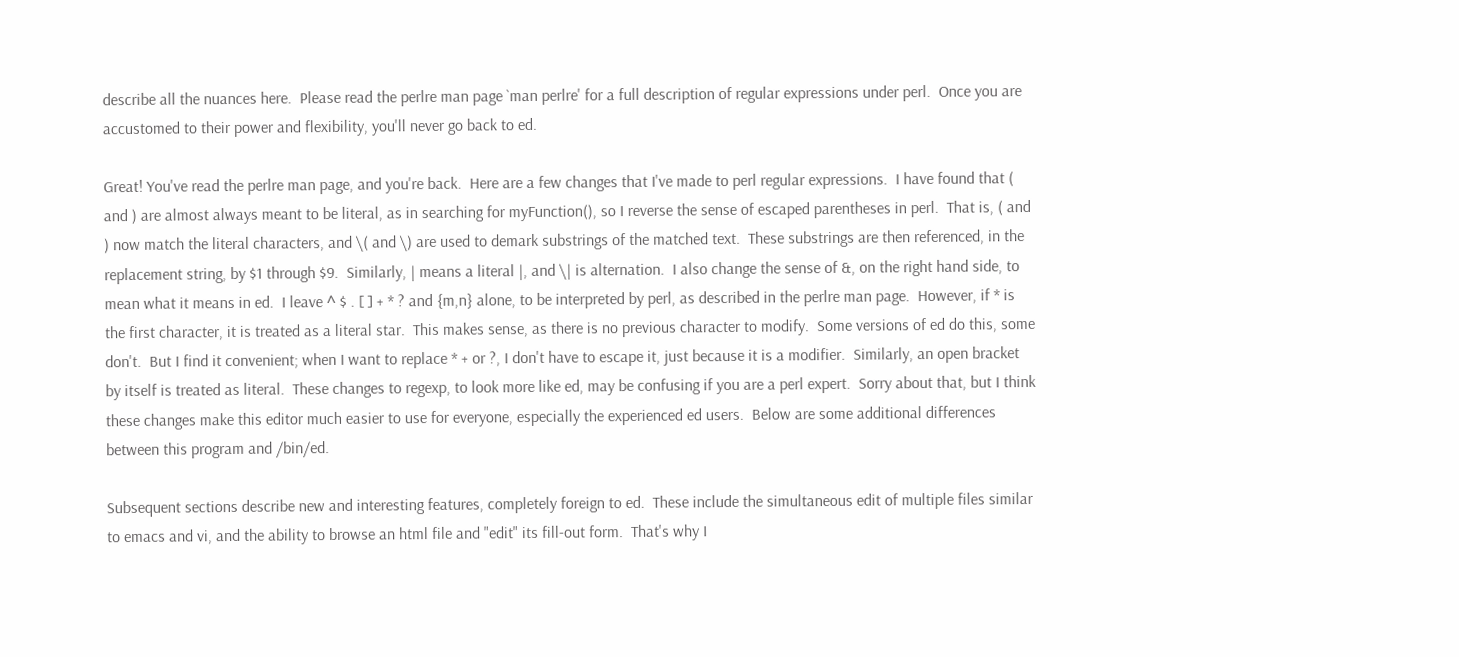describe all the nuances here.  Please read the perlre man page `man perlre' for a full description of regular expressions under perl.  Once you are accustomed to their power and flexibility, you'll never go back to ed.

Great! You've read the perlre man page, and you're back.  Here are a few changes that I've made to perl regular expressions.  I have found that ( and ) are almost always meant to be literal, as in searching for myFunction(), so I reverse the sense of escaped parentheses in perl.  That is, ( and ) now match the literal characters, and \( and \) are used to demark substrings of the matched text.  These substrings are then referenced, in the replacement string, by $1 through $9.  Similarly, | means a literal |, and \| is alternation.  I also change the sense of &, on the right hand side, to mean what it means in ed.  I leave ^ $ . [ ] + * ? and {m,n} alone, to be interpreted by perl, as described in the perlre man page.  However, if * is the first character, it is treated as a literal star.  This makes sense, as there is no previous character to modify.  Some versions of ed do this, some don't.  But I find it convenient; when I want to replace * + or ?, I don't have to escape it, just because it is a modifier.  Similarly, an open bracket by itself is treated as literal.  These changes to regexp, to look more like ed, may be confusing if you are a perl expert.  Sorry about that, but I think these changes make this editor much easier to use for everyone, especially the experienced ed users.  Below are some additional differences between this program and /bin/ed.

Subsequent sections describe new and interesting features, completely foreign to ed.  These include the simultaneous edit of multiple files similar to emacs and vi, and the ability to browse an html file and "edit" its fill-out form.  That's why I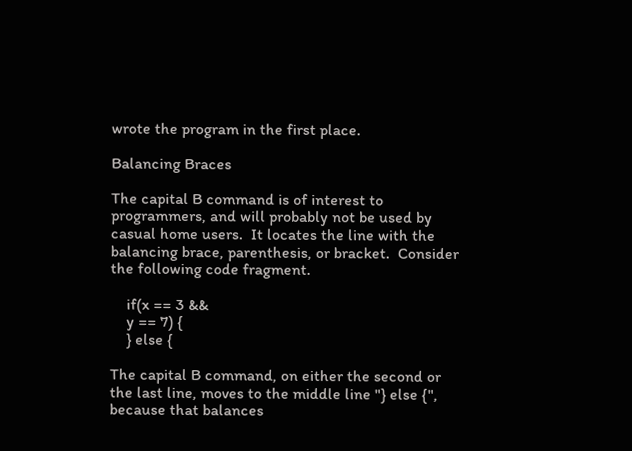wrote the program in the first place.

Balancing Braces

The capital B command is of interest to programmers, and will probably not be used by casual home users.  It locates the line with the balancing brace, parenthesis, or bracket.  Consider the following code fragment.

    if(x == 3 &&
    y == 7) {
    } else {

The capital B command, on either the second or the last line, moves to the middle line "} else {", because that balances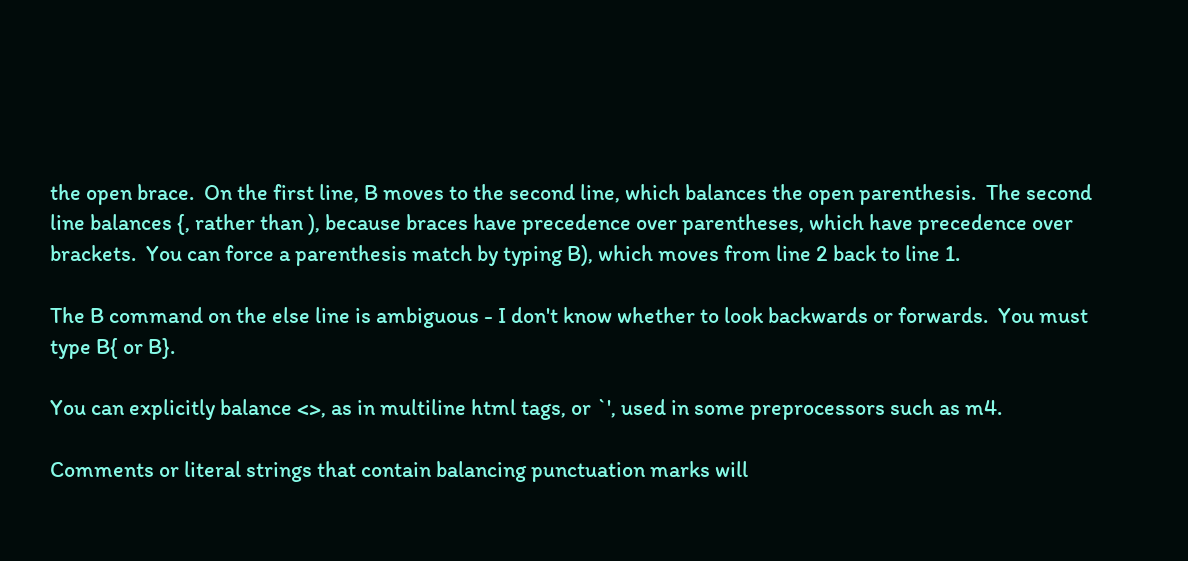the open brace.  On the first line, B moves to the second line, which balances the open parenthesis.  The second line balances {, rather than ), because braces have precedence over parentheses, which have precedence over brackets.  You can force a parenthesis match by typing B), which moves from line 2 back to line 1.

The B command on the else line is ambiguous - I don't know whether to look backwards or forwards.  You must type B{ or B}.

You can explicitly balance <>, as in multiline html tags, or `', used in some preprocessors such as m4.

Comments or literal strings that contain balancing punctuation marks will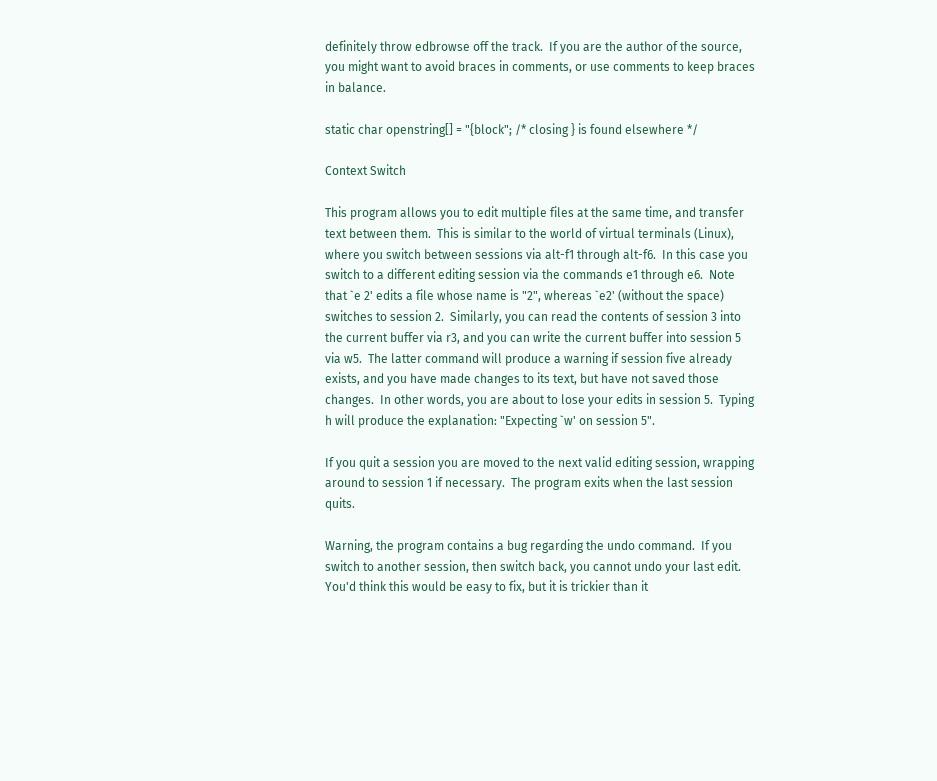definitely throw edbrowse off the track.  If you are the author of the source, you might want to avoid braces in comments, or use comments to keep braces in balance.

static char openstring[] = "{block"; /* closing } is found elsewhere */

Context Switch

This program allows you to edit multiple files at the same time, and transfer text between them.  This is similar to the world of virtual terminals (Linux), where you switch between sessions via alt-f1 through alt-f6.  In this case you switch to a different editing session via the commands e1 through e6.  Note that `e 2' edits a file whose name is "2", whereas `e2' (without the space) switches to session 2.  Similarly, you can read the contents of session 3 into the current buffer via r3, and you can write the current buffer into session 5 via w5.  The latter command will produce a warning if session five already exists, and you have made changes to its text, but have not saved those changes.  In other words, you are about to lose your edits in session 5.  Typing h will produce the explanation: "Expecting `w' on session 5".

If you quit a session you are moved to the next valid editing session, wrapping around to session 1 if necessary.  The program exits when the last session quits.

Warning, the program contains a bug regarding the undo command.  If you switch to another session, then switch back, you cannot undo your last edit.  You'd think this would be easy to fix, but it is trickier than it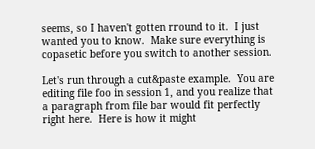seems, so I haven't gotten rround to it.  I just wanted you to know.  Make sure everything is copasetic before you switch to another session.

Let's run through a cut&paste example.  You are editing file foo in session 1, and you realize that a paragraph from file bar would fit perfectly right here.  Here is how it might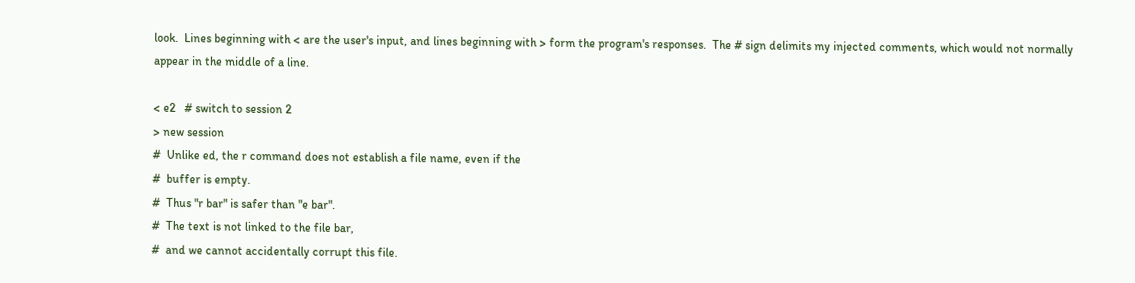look.  Lines beginning with < are the user's input, and lines beginning with > form the program's responses.  The # sign delimits my injected comments, which would not normally appear in the middle of a line.

< e2   # switch to session 2
> new session
#  Unlike ed, the r command does not establish a file name, even if the
#  buffer is empty.
#  Thus "r bar" is safer than "e bar".
#  The text is not linked to the file bar,
#  and we cannot accidentally corrupt this file.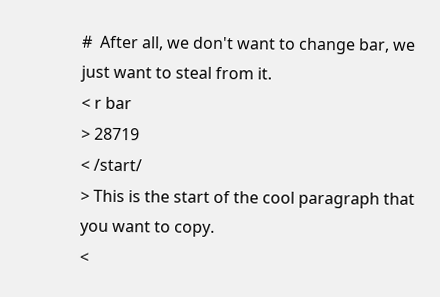#  After all, we don't want to change bar, we just want to steal from it.
< r bar
> 28719
< /start/
> This is the start of the cool paragraph that you want to copy.
<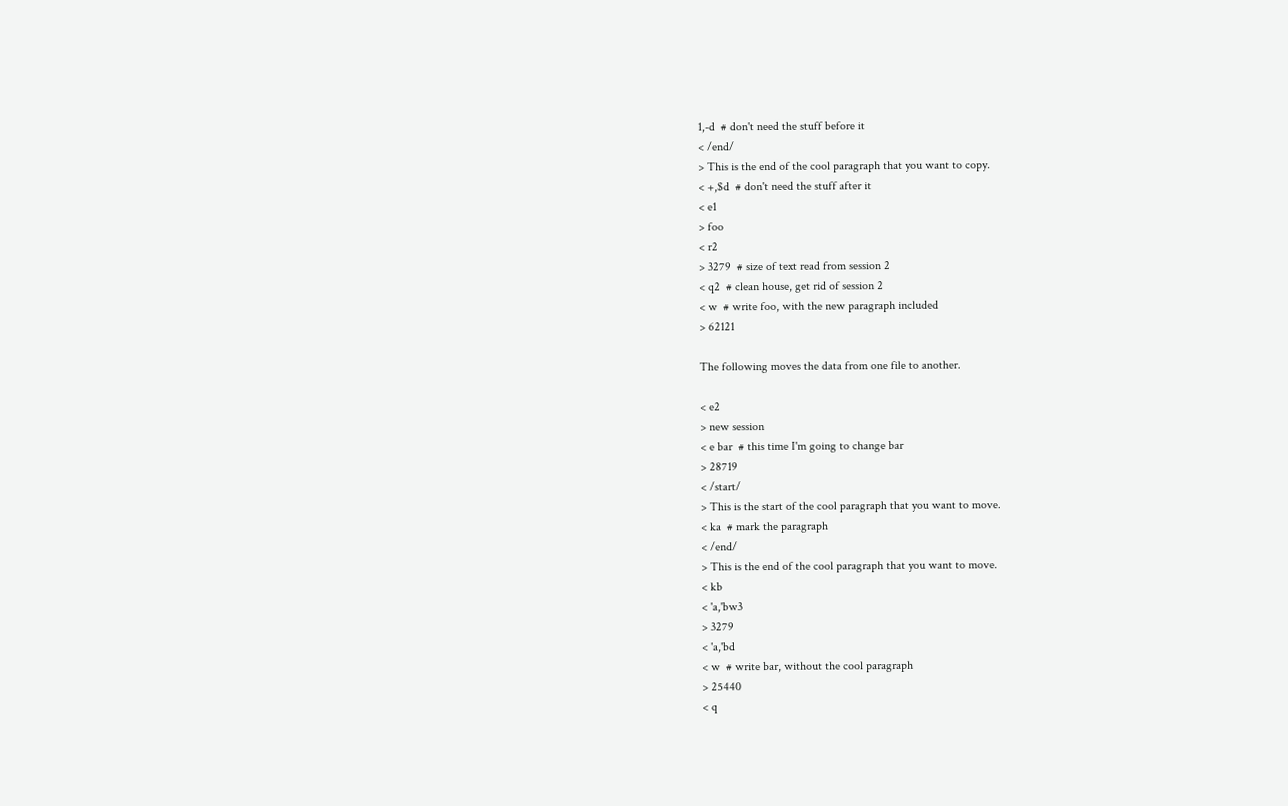1,-d  # don't need the stuff before it
< /end/
> This is the end of the cool paragraph that you want to copy.
< +,$d  # don't need the stuff after it
< e1
> foo
< r2
> 3279  # size of text read from session 2
< q2  # clean house, get rid of session 2
< w  # write foo, with the new paragraph included
> 62121

The following moves the data from one file to another.

< e2
> new session
< e bar  # this time I'm going to change bar
> 28719
< /start/
> This is the start of the cool paragraph that you want to move.
< ka  # mark the paragraph
< /end/
> This is the end of the cool paragraph that you want to move.
< kb
< 'a,'bw3
> 3279
< 'a,'bd
< w  # write bar, without the cool paragraph
> 25440
< q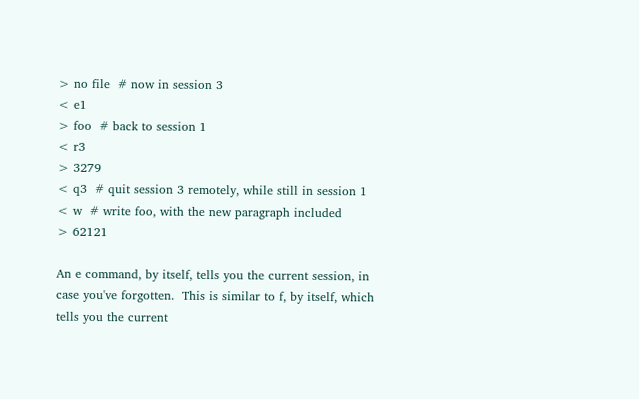> no file  # now in session 3
< e1
> foo  # back to session 1
< r3
> 3279
< q3  # quit session 3 remotely, while still in session 1
< w  # write foo, with the new paragraph included
> 62121

An e command, by itself, tells you the current session, in case you've forgotten.  This is similar to f, by itself, which tells you the current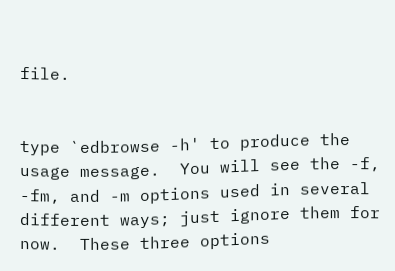file.


type `edbrowse -h' to produce the usage message.  You will see the -f, -fm, and -m options used in several different ways; just ignore them for now.  These three options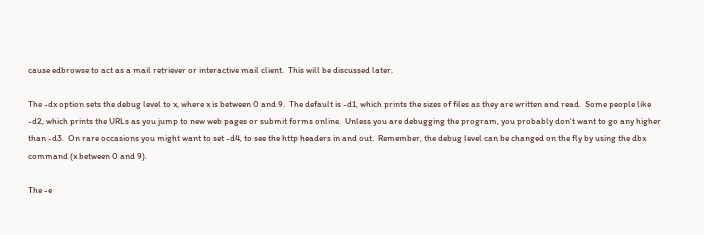cause edbrowse to act as a mail retriever or interactive mail client.  This will be discussed later.

The -dx option sets the debug level to x, where x is between 0 and 9.  The default is -d1, which prints the sizes of files as they are written and read.  Some people like -d2, which prints the URLs as you jump to new web pages or submit forms online.  Unless you are debugging the program, you probably don't want to go any higher than -d3.  On rare occasions you might want to set -d4, to see the http headers in and out.  Remember, the debug level can be changed on the fly by using the dbx command (x between 0 and 9).

The -e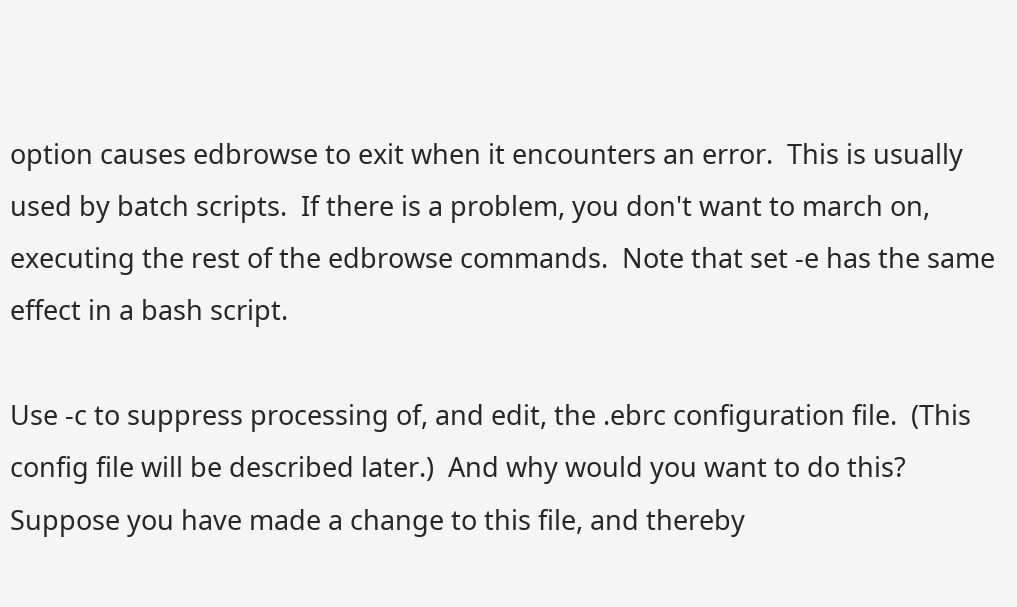option causes edbrowse to exit when it encounters an error.  This is usually used by batch scripts.  If there is a problem, you don't want to march on, executing the rest of the edbrowse commands.  Note that set -e has the same effect in a bash script.

Use -c to suppress processing of, and edit, the .ebrc configuration file.  (This config file will be described later.)  And why would you want to do this?  Suppose you have made a change to this file, and thereby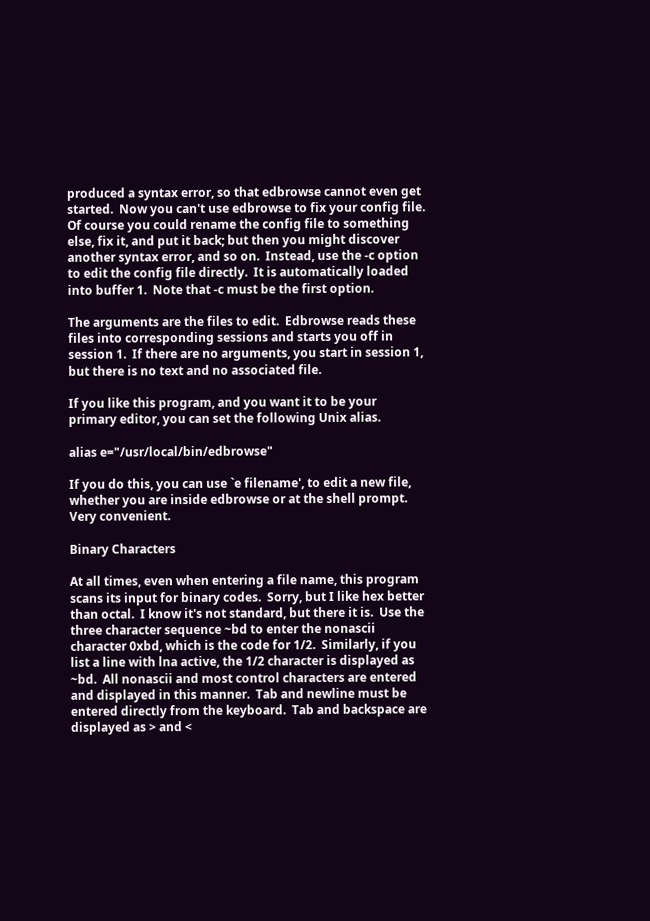produced a syntax error, so that edbrowse cannot even get started.  Now you can't use edbrowse to fix your config file.  Of course you could rename the config file to something else, fix it, and put it back; but then you might discover another syntax error, and so on.  Instead, use the -c option to edit the config file directly.  It is automatically loaded into buffer 1.  Note that -c must be the first option.

The arguments are the files to edit.  Edbrowse reads these files into corresponding sessions and starts you off in session 1.  If there are no arguments, you start in session 1, but there is no text and no associated file.

If you like this program, and you want it to be your primary editor, you can set the following Unix alias.

alias e="/usr/local/bin/edbrowse"

If you do this, you can use `e filename', to edit a new file, whether you are inside edbrowse or at the shell prompt.  Very convenient.

Binary Characters

At all times, even when entering a file name, this program scans its input for binary codes.  Sorry, but I like hex better than octal.  I know it's not standard, but there it is.  Use the three character sequence ~bd to enter the nonascii character 0xbd, which is the code for 1/2.  Similarly, if you list a line with lna active, the 1/2 character is displayed as ~bd.  All nonascii and most control characters are entered and displayed in this manner.  Tab and newline must be entered directly from the keyboard.  Tab and backspace are displayed as > and <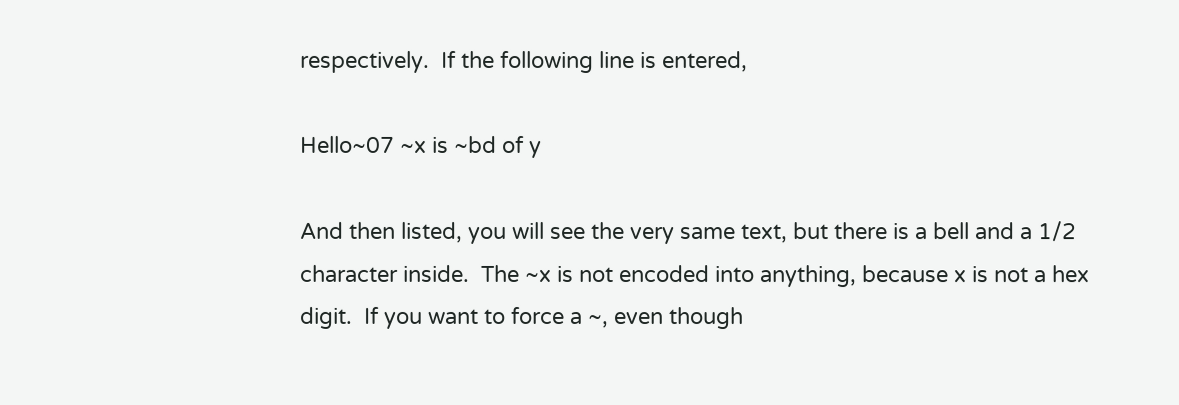respectively.  If the following line is entered,

Hello~07 ~x is ~bd of y

And then listed, you will see the very same text, but there is a bell and a 1/2 character inside.  The ~x is not encoded into anything, because x is not a hex digit.  If you want to force a ~, even though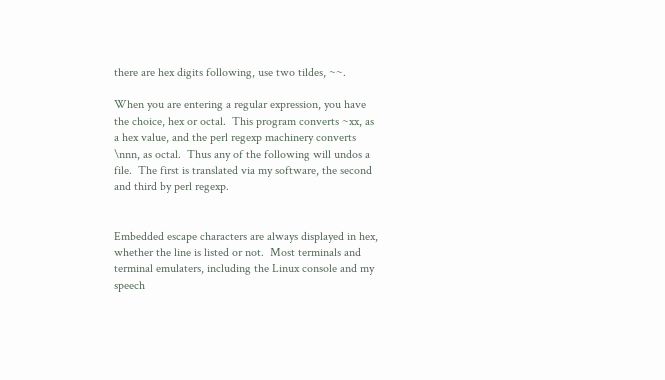there are hex digits following, use two tildes, ~~.

When you are entering a regular expression, you have the choice, hex or octal.  This program converts ~xx, as a hex value, and the perl regexp machinery converts \nnn, as octal.  Thus any of the following will undos a file.  The first is translated via my software, the second and third by perl regexp.


Embedded escape characters are always displayed in hex, whether the line is listed or not.  Most terminals and terminal emulaters, including the Linux console and my speech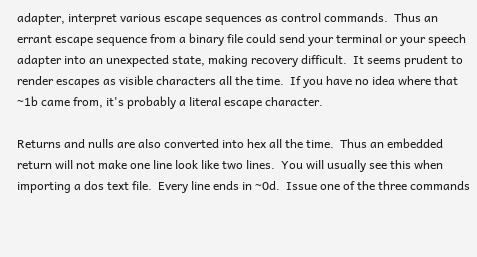adapter, interpret various escape sequences as control commands.  Thus an errant escape sequence from a binary file could send your terminal or your speech adapter into an unexpected state, making recovery difficult.  It seems prudent to render escapes as visible characters all the time.  If you have no idea where that ~1b came from, it's probably a literal escape character.

Returns and nulls are also converted into hex all the time.  Thus an embedded return will not make one line look like two lines.  You will usually see this when importing a dos text file.  Every line ends in ~0d.  Issue one of the three commands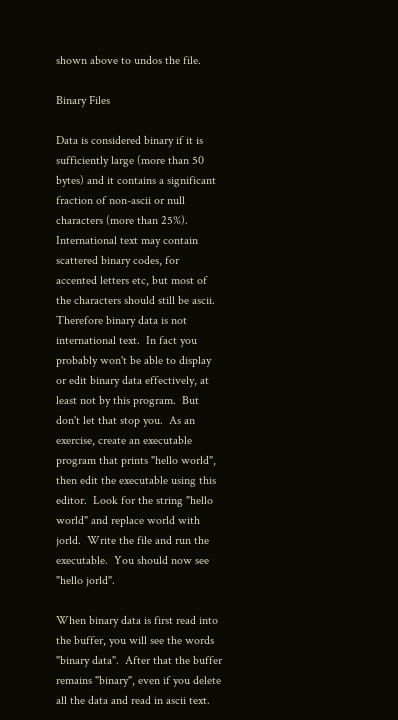shown above to undos the file.

Binary Files

Data is considered binary if it is sufficiently large (more than 50 bytes) and it contains a significant fraction of non-ascii or null characters (more than 25%).  International text may contain scattered binary codes, for accented letters etc, but most of the characters should still be ascii.  Therefore binary data is not international text.  In fact you probably won't be able to display or edit binary data effectively, at least not by this program.  But don't let that stop you.  As an exercise, create an executable program that prints "hello world", then edit the executable using this editor.  Look for the string "hello world" and replace world with jorld.  Write the file and run the executable.  You should now see "hello jorld".

When binary data is first read into the buffer, you will see the words "binary data".  After that the buffer remains "binary", even if you delete all the data and read in ascii text.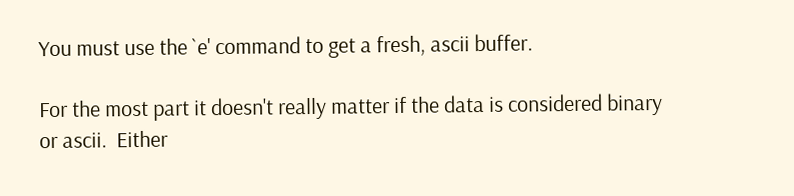You must use the `e' command to get a fresh, ascii buffer.

For the most part it doesn't really matter if the data is considered binary or ascii.  Either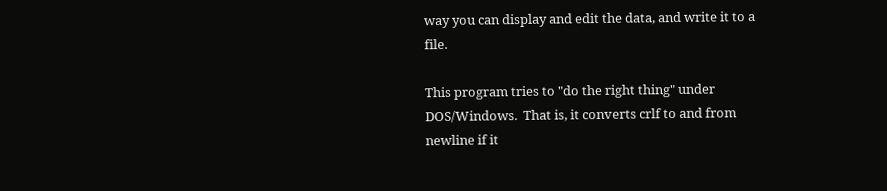way you can display and edit the data, and write it to a file.

This program tries to "do the right thing" under DOS/Windows.  That is, it converts crlf to and from newline if it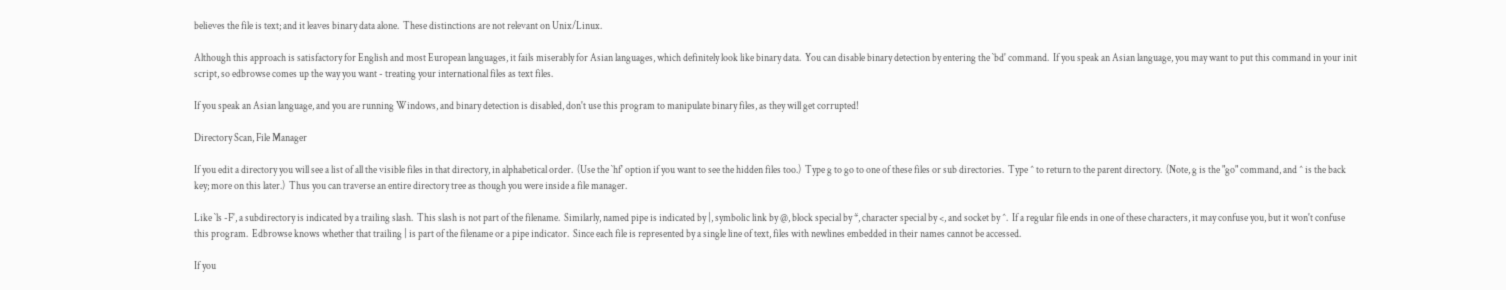believes the file is text; and it leaves binary data alone.  These distinctions are not relevant on Unix/Linux.

Although this approach is satisfactory for English and most European languages, it fails miserably for Asian languages, which definitely look like binary data.  You can disable binary detection by entering the `bd' command.  If you speak an Asian language, you may want to put this command in your init script, so edbrowse comes up the way you want - treating your international files as text files.

If you speak an Asian language, and you are running Windows, and binary detection is disabled, don't use this program to manipulate binary files, as they will get corrupted!

Directory Scan, File Manager

If you edit a directory you will see a list of all the visible files in that directory, in alphabetical order.  (Use the `hf' option if you want to see the hidden files too.)  Type g to go to one of these files or sub directories.  Type ^ to return to the parent directory.  (Note, g is the "go" command, and ^ is the back key; more on this later.)  Thus you can traverse an entire directory tree as though you were inside a file manager.

Like `ls -F', a subdirectory is indicated by a trailing slash.  This slash is not part of the filename.  Similarly, named pipe is indicated by |, symbolic link by @, block special by *, character special by <, and socket by ^.  If a regular file ends in one of these characters, it may confuse you, but it won't confuse this program.  Edbrowse knows whether that trailing | is part of the filename or a pipe indicator.  Since each file is represented by a single line of text, files with newlines embedded in their names cannot be accessed.

If you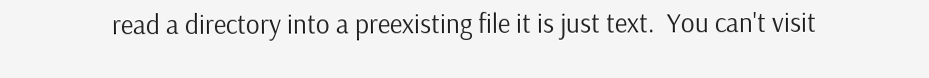read a directory into a preexisting file it is just text.  You can't visit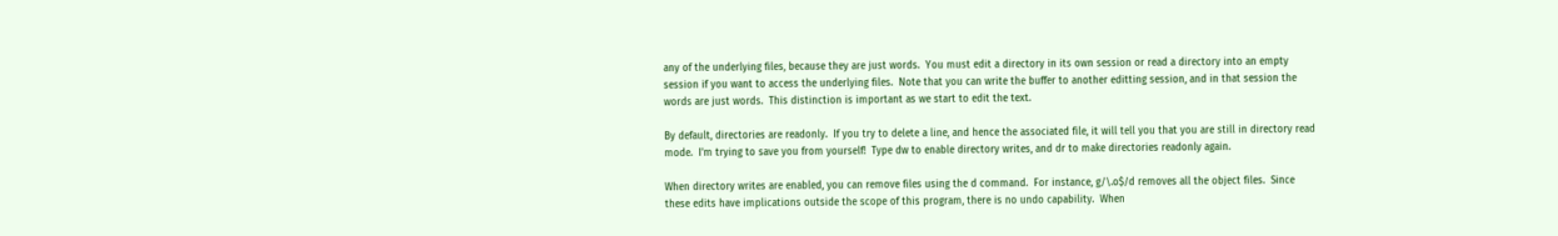any of the underlying files, because they are just words.  You must edit a directory in its own session or read a directory into an empty session if you want to access the underlying files.  Note that you can write the buffer to another editting session, and in that session the words are just words.  This distinction is important as we start to edit the text.

By default, directories are readonly.  If you try to delete a line, and hence the associated file, it will tell you that you are still in directory read mode.  I'm trying to save you from yourself!  Type dw to enable directory writes, and dr to make directories readonly again.

When directory writes are enabled, you can remove files using the d command.  For instance, g/\.o$/d removes all the object files.  Since these edits have implications outside the scope of this program, there is no undo capability.  When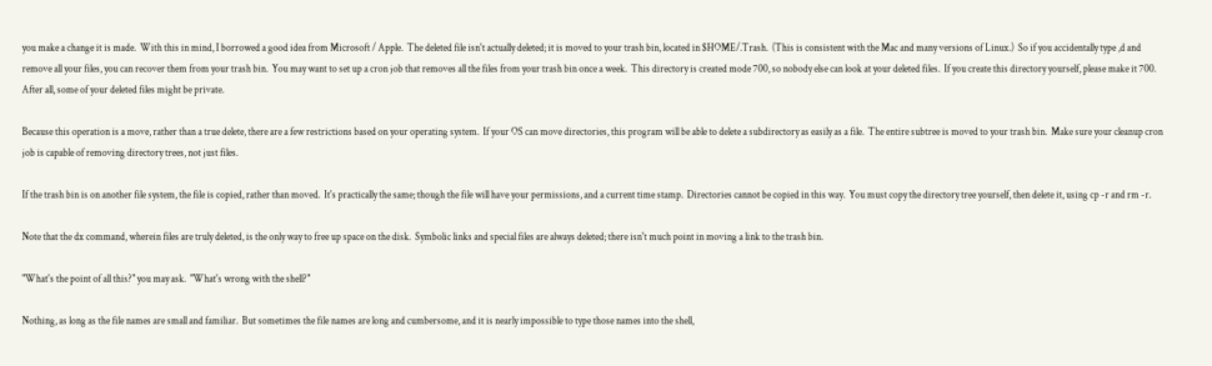you make a change it is made.  With this in mind, I borrowed a good idea from Microsoft / Apple.  The deleted file isn't actually deleted; it is moved to your trash bin, located in $HOME/.Trash.  (This is consistent with the Mac and many versions of Linux.)  So if you accidentally type ,d and remove all your files, you can recover them from your trash bin.  You may want to set up a cron job that removes all the files from your trash bin once a week.  This directory is created mode 700, so nobody else can look at your deleted files.  If you create this directory yourself, please make it 700.  After all, some of your deleted files might be private.

Because this operation is a move, rather than a true delete, there are a few restrictions based on your operating system.  If your OS can move directories, this program will be able to delete a subdirectory as easily as a file.  The entire subtree is moved to your trash bin.  Make sure your cleanup cron job is capable of removing directory trees, not just files.

If the trash bin is on another file system, the file is copied, rather than moved.  It's practically the same; though the file will have your permissions, and a current time stamp.  Directories cannot be copied in this way.  You must copy the directory tree yourself, then delete it, using cp -r and rm -r.

Note that the dx command, wherein files are truly deleted, is the only way to free up space on the disk.  Symbolic links and special files are always deleted; there isn't much point in moving a link to the trash bin.

"What's the point of all this?" you may ask.  "What's wrong with the shell?"

Nothing, as long as the file names are small and familiar.  But sometimes the file names are long and cumbersome, and it is nearly impossible to type those names into the shell,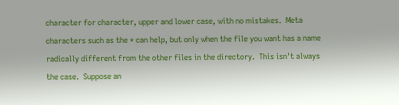character for character, upper and lower case, with no mistakes.  Meta characters such as the * can help, but only when the file you want has a name radically different from the other files in the directory.  This isn't always the case.  Suppose an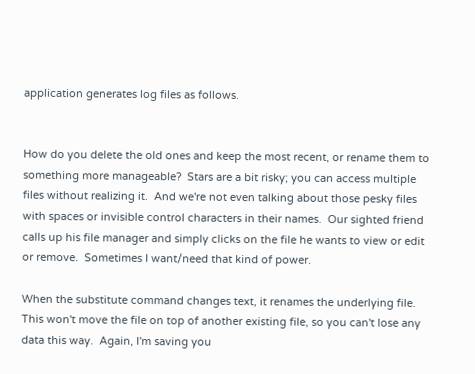application generates log files as follows.


How do you delete the old ones and keep the most recent, or rename them to something more manageable?  Stars are a bit risky; you can access multiple files without realizing it.  And we're not even talking about those pesky files with spaces or invisible control characters in their names.  Our sighted friend calls up his file manager and simply clicks on the file he wants to view or edit or remove.  Sometimes I want/need that kind of power.

When the substitute command changes text, it renames the underlying file.  This won't move the file on top of another existing file, so you can't lose any data this way.  Again, I'm saving you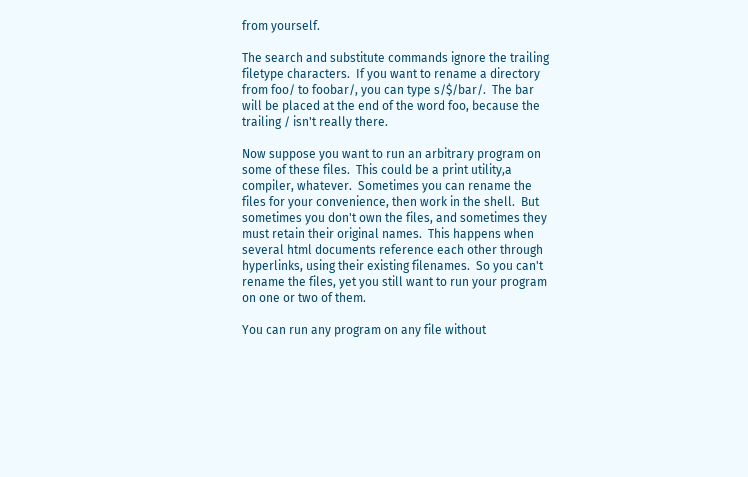from yourself.

The search and substitute commands ignore the trailing filetype characters.  If you want to rename a directory from foo/ to foobar/, you can type s/$/bar/.  The bar will be placed at the end of the word foo, because the trailing / isn't really there.

Now suppose you want to run an arbitrary program on some of these files.  This could be a print utility,a compiler, whatever.  Sometimes you can rename the files for your convenience, then work in the shell.  But sometimes you don't own the files, and sometimes they must retain their original names.  This happens when several html documents reference each other through hyperlinks, using their existing filenames.  So you can't rename the files, yet you still want to run your program on one or two of them.

You can run any program on any file without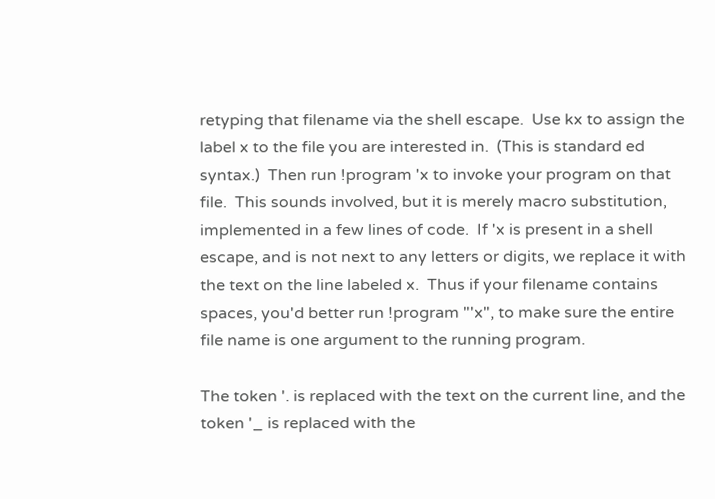retyping that filename via the shell escape.  Use kx to assign the label x to the file you are interested in.  (This is standard ed syntax.)  Then run !program 'x to invoke your program on that file.  This sounds involved, but it is merely macro substitution, implemented in a few lines of code.  If 'x is present in a shell escape, and is not next to any letters or digits, we replace it with the text on the line labeled x.  Thus if your filename contains spaces, you'd better run !program "'x", to make sure the entire file name is one argument to the running program.

The token '. is replaced with the text on the current line, and the token '_ is replaced with the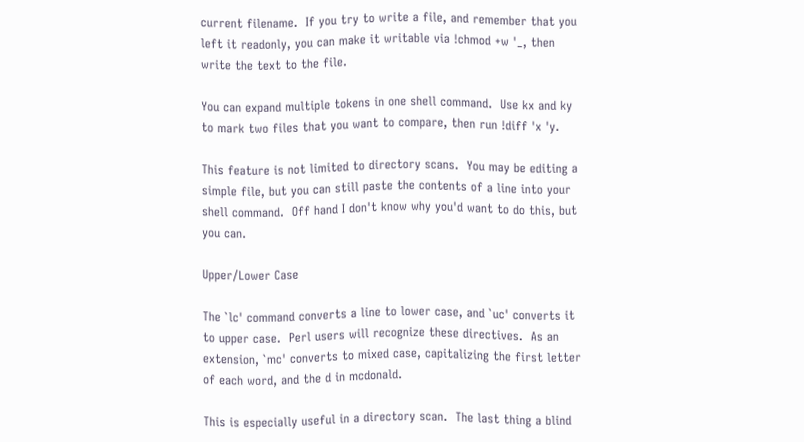current filename.  If you try to write a file, and remember that you left it readonly, you can make it writable via !chmod +w '_, then write the text to the file.

You can expand multiple tokens in one shell command.  Use kx and ky to mark two files that you want to compare, then run !diff 'x 'y.

This feature is not limited to directory scans.  You may be editing a simple file, but you can still paste the contents of a line into your shell command.  Off hand I don't know why you'd want to do this, but you can.

Upper/Lower Case

The `lc' command converts a line to lower case, and `uc' converts it to upper case.  Perl users will recognize these directives.  As an extension, `mc' converts to mixed case, capitalizing the first letter of each word, and the d in mcdonald.

This is especially useful in a directory scan.  The last thing a blind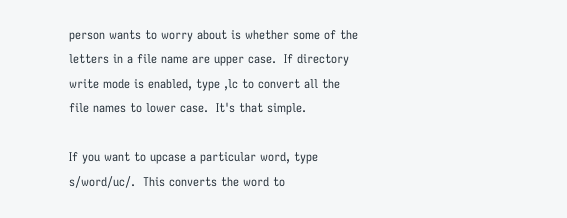person wants to worry about is whether some of the letters in a file name are upper case.  If directory write mode is enabled, type ,lc to convert all the file names to lower case.  It's that simple.

If you want to upcase a particular word, type s/word/uc/.  This converts the word to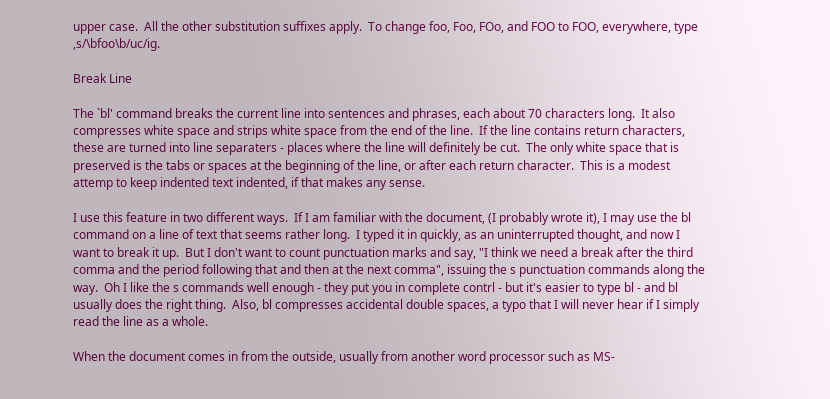upper case.  All the other substitution suffixes apply.  To change foo, Foo, FOo, and FOO to FOO, everywhere, type ,s/\bfoo\b/uc/ig.

Break Line

The `bl' command breaks the current line into sentences and phrases, each about 70 characters long.  It also compresses white space and strips white space from the end of the line.  If the line contains return characters, these are turned into line separaters - places where the line will definitely be cut.  The only white space that is preserved is the tabs or spaces at the beginning of the line, or after each return character.  This is a modest attemp to keep indented text indented, if that makes any sense.

I use this feature in two different ways.  If I am familiar with the document, (I probably wrote it), I may use the bl command on a line of text that seems rather long.  I typed it in quickly, as an uninterrupted thought, and now I want to break it up.  But I don't want to count punctuation marks and say, "I think we need a break after the third comma and the period following that and then at the next comma", issuing the s punctuation commands along the way.  Oh I like the s commands well enough - they put you in complete contrl - but it's easier to type bl - and bl usually does the right thing.  Also, bl compresses accidental double spaces, a typo that I will never hear if I simply read the line as a whole.

When the document comes in from the outside, usually from another word processor such as MS-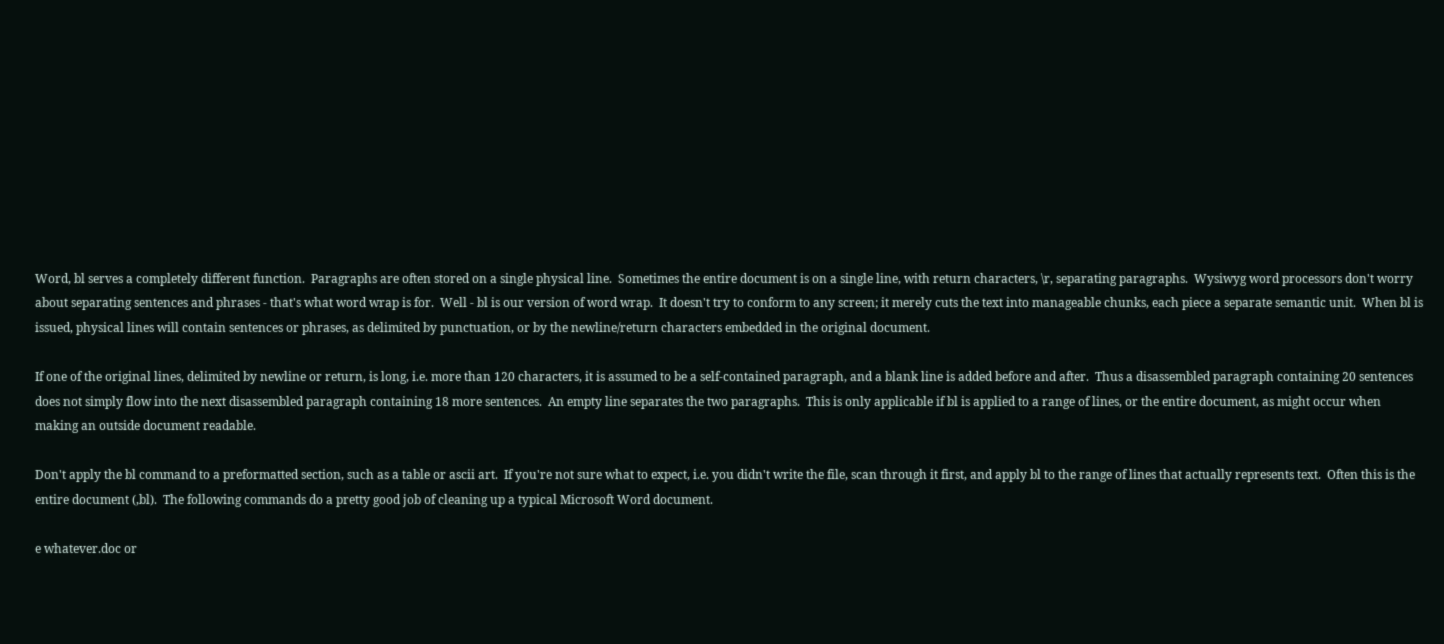Word, bl serves a completely different function.  Paragraphs are often stored on a single physical line.  Sometimes the entire document is on a single line, with return characters, \r, separating paragraphs.  Wysiwyg word processors don't worry about separating sentences and phrases - that's what word wrap is for.  Well - bl is our version of word wrap.  It doesn't try to conform to any screen; it merely cuts the text into manageable chunks, each piece a separate semantic unit.  When bl is issued, physical lines will contain sentences or phrases, as delimited by punctuation, or by the newline/return characters embedded in the original document.

If one of the original lines, delimited by newline or return, is long, i.e. more than 120 characters, it is assumed to be a self-contained paragraph, and a blank line is added before and after.  Thus a disassembled paragraph containing 20 sentences does not simply flow into the next disassembled paragraph containing 18 more sentences.  An empty line separates the two paragraphs.  This is only applicable if bl is applied to a range of lines, or the entire document, as might occur when making an outside document readable.

Don't apply the bl command to a preformatted section, such as a table or ascii art.  If you're not sure what to expect, i.e. you didn't write the file, scan through it first, and apply bl to the range of lines that actually represents text.  Often this is the entire document (,bl).  The following commands do a pretty good job of cleaning up a typical Microsoft Word document.

e whatever.doc or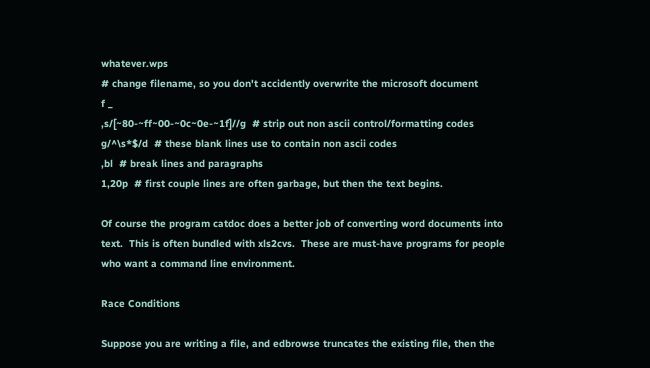whatever.wps
# change filename, so you don't accidently overwrite the microsoft document
f _
,s/[~80-~ff~00-~0c~0e-~1f]//g  # strip out non ascii control/formatting codes
g/^\s*$/d  # these blank lines use to contain non ascii codes
,bl  # break lines and paragraphs
1,20p  # first couple lines are often garbage, but then the text begins.

Of course the program catdoc does a better job of converting word documents into text.  This is often bundled with xls2cvs.  These are must-have programs for people who want a command line environment.

Race Conditions

Suppose you are writing a file, and edbrowse truncates the existing file, then the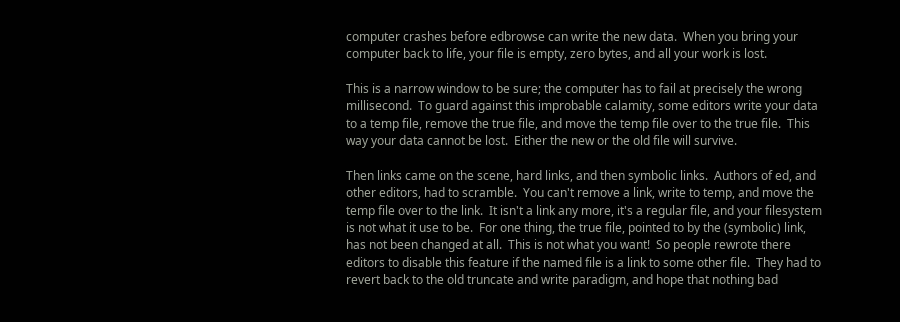computer crashes before edbrowse can write the new data.  When you bring your computer back to life, your file is empty, zero bytes, and all your work is lost.

This is a narrow window to be sure; the computer has to fail at precisely the wrong millisecond.  To guard against this improbable calamity, some editors write your data to a temp file, remove the true file, and move the temp file over to the true file.  This way your data cannot be lost.  Either the new or the old file will survive.

Then links came on the scene, hard links, and then symbolic links.  Authors of ed, and other editors, had to scramble.  You can't remove a link, write to temp, and move the temp file over to the link.  It isn't a link any more, it's a regular file, and your filesystem is not what it use to be.  For one thing, the true file, pointed to by the (symbolic) link, has not been changed at all.  This is not what you want!  So people rewrote there editors to disable this feature if the named file is a link to some other file.  They had to revert back to the old truncate and write paradigm, and hope that nothing bad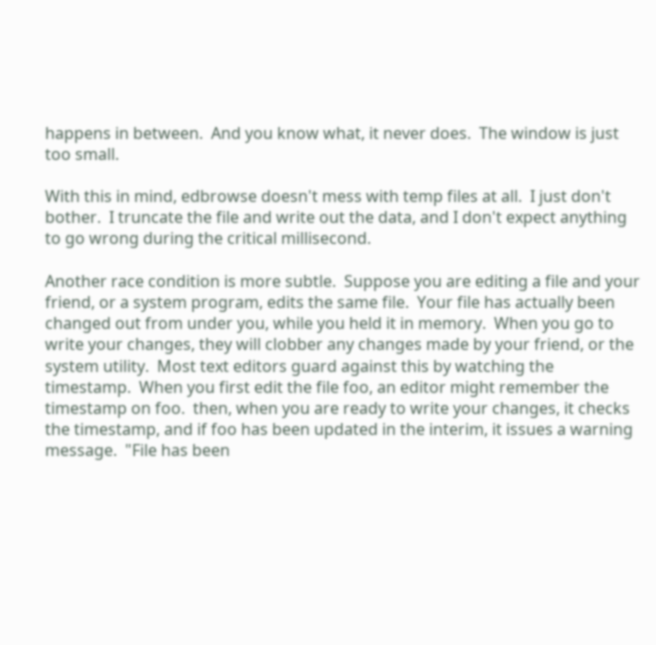happens in between.  And you know what, it never does.  The window is just too small.

With this in mind, edbrowse doesn't mess with temp files at all.  I just don't bother.  I truncate the file and write out the data, and I don't expect anything to go wrong during the critical millisecond.

Another race condition is more subtle.  Suppose you are editing a file and your friend, or a system program, edits the same file.  Your file has actually been changed out from under you, while you held it in memory.  When you go to write your changes, they will clobber any changes made by your friend, or the system utility.  Most text editors guard against this by watching the timestamp.  When you first edit the file foo, an editor might remember the timestamp on foo.  then, when you are ready to write your changes, it checks the timestamp, and if foo has been updated in the interim, it issues a warning message.  "File has been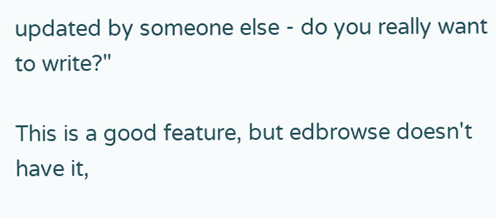updated by someone else - do you really want to write?"

This is a good feature, but edbrowse doesn't have it,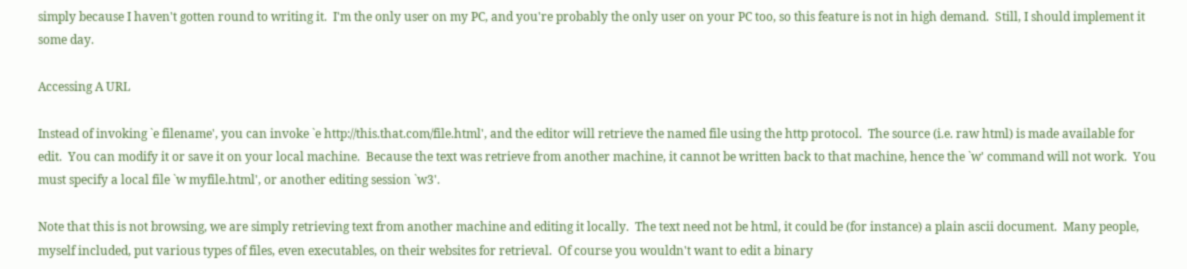simply because I haven't gotten round to writing it.  I'm the only user on my PC, and you're probably the only user on your PC too, so this feature is not in high demand.  Still, I should implement it some day.

Accessing A URL

Instead of invoking `e filename', you can invoke `e http://this.that.com/file.html', and the editor will retrieve the named file using the http protocol.  The source (i.e. raw html) is made available for edit.  You can modify it or save it on your local machine.  Because the text was retrieve from another machine, it cannot be written back to that machine, hence the `w' command will not work.  You must specify a local file `w myfile.html', or another editing session `w3'.

Note that this is not browsing, we are simply retrieving text from another machine and editing it locally.  The text need not be html, it could be (for instance) a plain ascii document.  Many people, myself included, put various types of files, even executables, on their websites for retrieval.  Of course you wouldn't want to edit a binary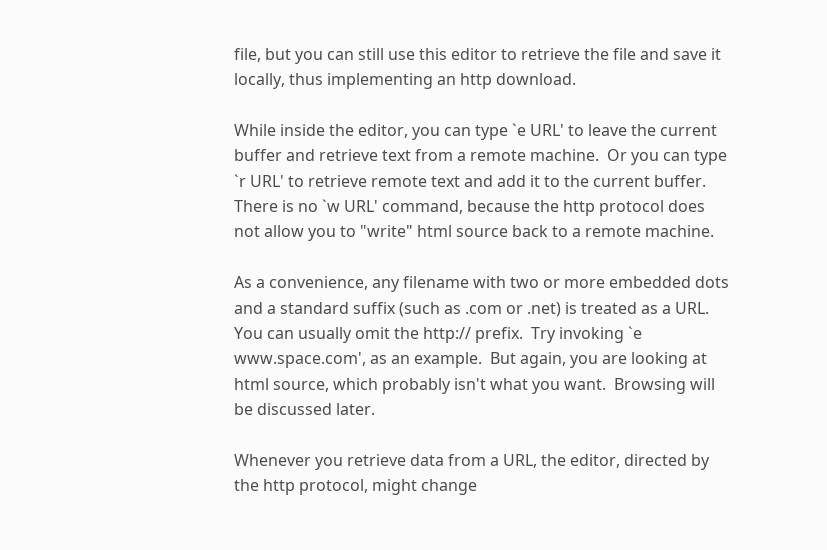file, but you can still use this editor to retrieve the file and save it locally, thus implementing an http download.

While inside the editor, you can type `e URL' to leave the current buffer and retrieve text from a remote machine.  Or you can type `r URL' to retrieve remote text and add it to the current buffer.  There is no `w URL' command, because the http protocol does not allow you to "write" html source back to a remote machine.

As a convenience, any filename with two or more embedded dots and a standard suffix (such as .com or .net) is treated as a URL.  You can usually omit the http:// prefix.  Try invoking `e www.space.com', as an example.  But again, you are looking at html source, which probably isn't what you want.  Browsing will be discussed later.

Whenever you retrieve data from a URL, the editor, directed by the http protocol, might change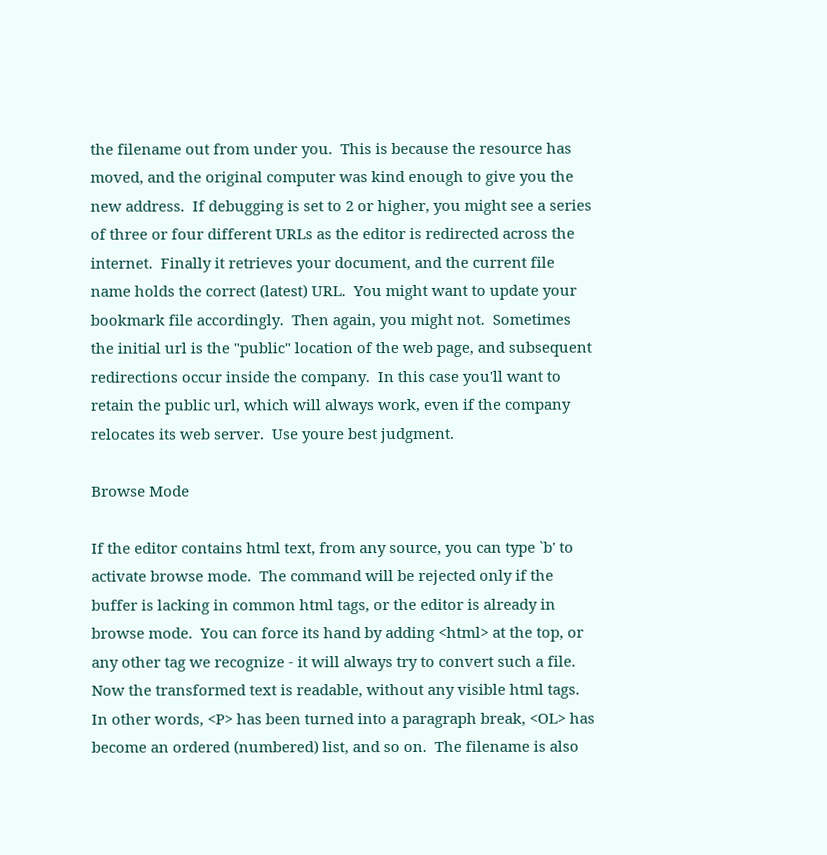the filename out from under you.  This is because the resource has moved, and the original computer was kind enough to give you the new address.  If debugging is set to 2 or higher, you might see a series of three or four different URLs as the editor is redirected across the internet.  Finally it retrieves your document, and the current file name holds the correct (latest) URL.  You might want to update your bookmark file accordingly.  Then again, you might not.  Sometimes the initial url is the "public" location of the web page, and subsequent redirections occur inside the company.  In this case you'll want to retain the public url, which will always work, even if the company relocates its web server.  Use youre best judgment.

Browse Mode

If the editor contains html text, from any source, you can type `b' to activate browse mode.  The command will be rejected only if the buffer is lacking in common html tags, or the editor is already in browse mode.  You can force its hand by adding <html> at the top, or any other tag we recognize - it will always try to convert such a file.  Now the transformed text is readable, without any visible html tags.  In other words, <P> has been turned into a paragraph break, <OL> has become an ordered (numbered) list, and so on.  The filename is also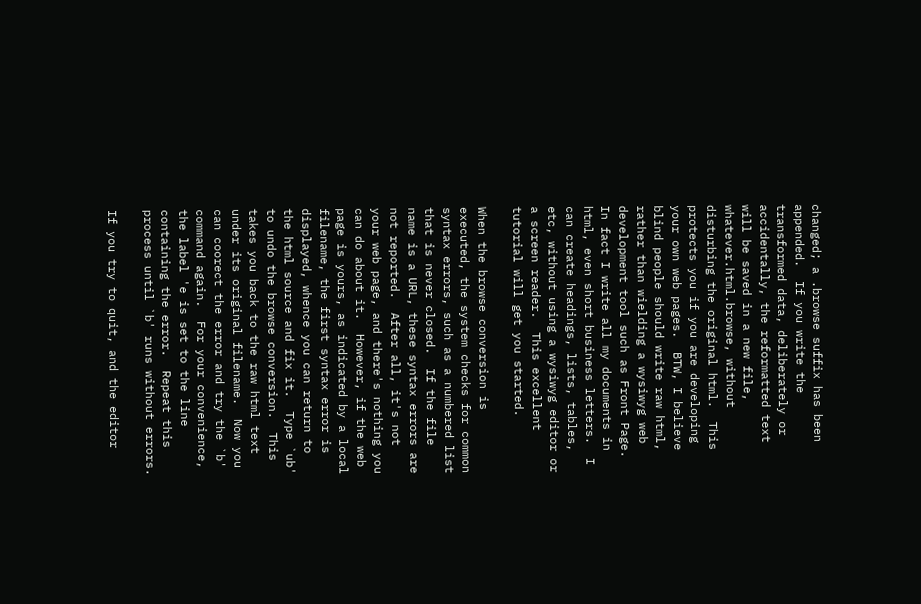changed; a .browse suffix has been appended.  If you write the transformed data, deliberately or accidentally, the reformatted text will be saved in a new file, whatever.html.browse, without disturbing the original html.  This protects you if you are developing your own web pages.  BTW, I believe blind people should write raw html, rather than wielding a wysiwyg web development tool such as Front Page.  In fact I write all my documents in html, even short business letters.  I can create headings, lists, tables, etc, without using a wysiwyg editor or a screen reader.  This excellent tutorial will get you started.

When the browse conversion is executed, the system checks for common syntax errors, such as a numbered list that is never closed.  If the file name is a URL, these syntax errors are not reported.  After all, it's not your web page, and there's nothing you can do about it.  However, if the web page is yours, as indicated by a local filename, the first syntax error is displayed, whence you can return to the html source and fix it.  Type `ub' to undo the browse conversion.  This takes you back to the raw html text under its original filename.  Now you can coorect the error and try the `b' command again.  For your convenience, the label 'e is set to the line containing the error.  Repeat this process until `b' runs without errors.

If you try to quit, and the editor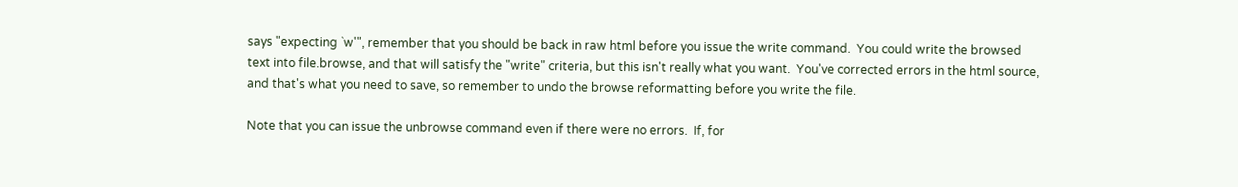says "expecting `w'", remember that you should be back in raw html before you issue the write command.  You could write the browsed text into file.browse, and that will satisfy the "write" criteria, but this isn't really what you want.  You've corrected errors in the html source, and that's what you need to save, so remember to undo the browse reformatting before you write the file.

Note that you can issue the unbrowse command even if there were no errors.  If, for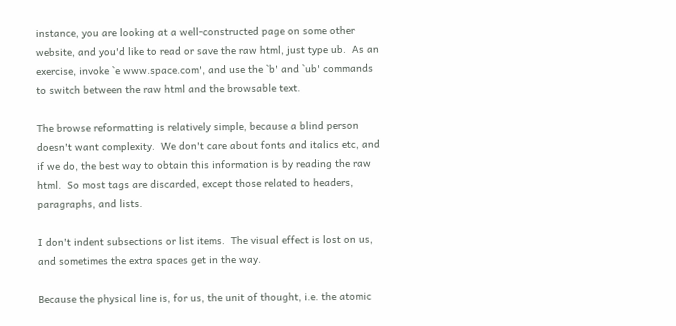instance, you are looking at a well-constructed page on some other website, and you'd like to read or save the raw html, just type ub.  As an exercise, invoke `e www.space.com', and use the `b' and `ub' commands to switch between the raw html and the browsable text.

The browse reformatting is relatively simple, because a blind person doesn't want complexity.  We don't care about fonts and italics etc, and if we do, the best way to obtain this information is by reading the raw html.  So most tags are discarded, except those related to headers, paragraphs, and lists.

I don't indent subsections or list items.  The visual effect is lost on us, and sometimes the extra spaces get in the way.

Because the physical line is, for us, the unit of thought, i.e. the atomic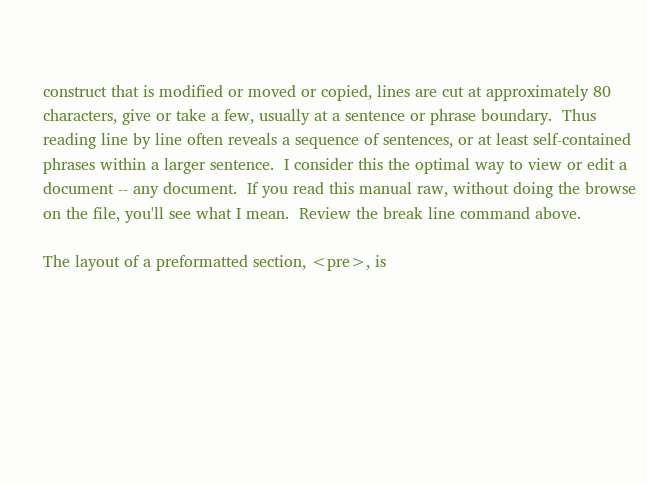construct that is modified or moved or copied, lines are cut at approximately 80 characters, give or take a few, usually at a sentence or phrase boundary.  Thus reading line by line often reveals a sequence of sentences, or at least self-contained phrases within a larger sentence.  I consider this the optimal way to view or edit a document -- any document.  If you read this manual raw, without doing the browse on the file, you'll see what I mean.  Review the break line command above.

The layout of a preformatted section, <pre>, is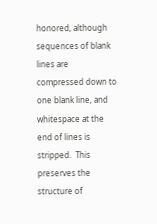honored, although sequences of blank lines are compressed down to one blank line, and whitespace at the end of lines is stripped.  This preserves the structure of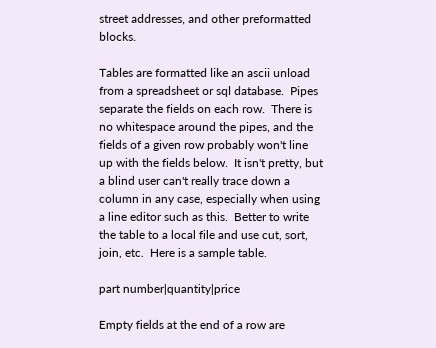street addresses, and other preformatted blocks.

Tables are formatted like an ascii unload from a spreadsheet or sql database.  Pipes separate the fields on each row.  There is no whitespace around the pipes, and the fields of a given row probably won't line up with the fields below.  It isn't pretty, but a blind user can't really trace down a column in any case, especially when using a line editor such as this.  Better to write the table to a local file and use cut, sort, join, etc.  Here is a sample table.

part number|quantity|price

Empty fields at the end of a row are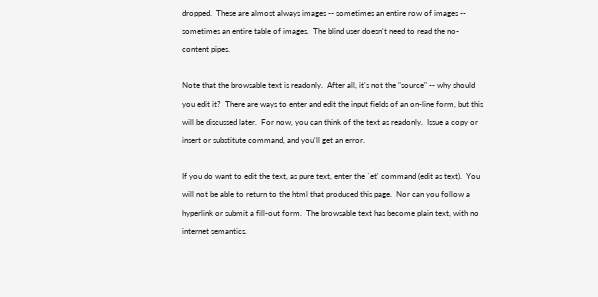dropped.  These are almost always images -- sometimes an entire row of images -- sometimes an entire table of images.  The blind user doesn't need to read the no-content pipes.

Note that the browsable text is readonly.  After all, it's not the "source" -- why should you edit it?  There are ways to enter and edit the input fields of an on-line form, but this will be discussed later.  For now, you can think of the text as readonly.  Issue a copy or insert or substitute command, and you'll get an error.

If you do want to edit the text, as pure text, enter the `et' command (edit as text).  You will not be able to return to the html that produced this page.  Nor can you follow a hyperlink or submit a fill-out form.  The browsable text has become plain text, with no internet semantics.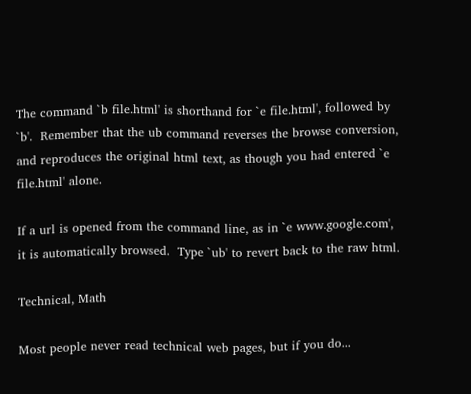The command `b file.html' is shorthand for `e file.html', followed by `b'.  Remember that the ub command reverses the browse conversion, and reproduces the original html text, as though you had entered `e file.html' alone.

If a url is opened from the command line, as in `e www.google.com', it is automatically browsed.  Type `ub' to revert back to the raw html.

Technical, Math

Most people never read technical web pages, but if you do...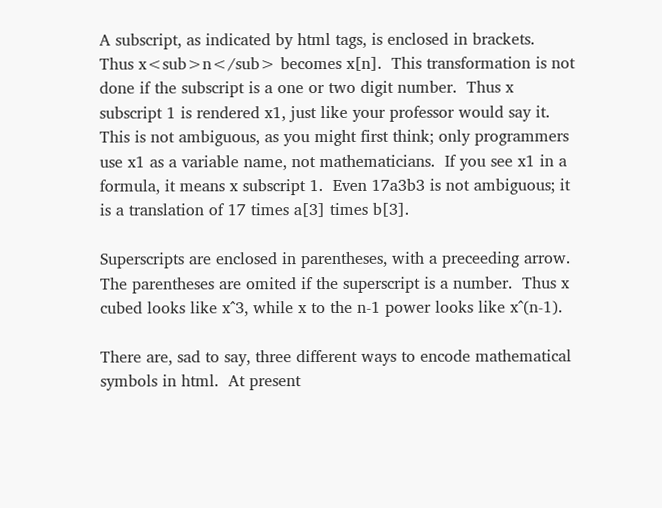A subscript, as indicated by html tags, is enclosed in brackets.  Thus x<sub>n</sub> becomes x[n].  This transformation is not done if the subscript is a one or two digit number.  Thus x subscript 1 is rendered x1, just like your professor would say it.  This is not ambiguous, as you might first think; only programmers use x1 as a variable name, not mathematicians.  If you see x1 in a formula, it means x subscript 1.  Even 17a3b3 is not ambiguous; it is a translation of 17 times a[3] times b[3].

Superscripts are enclosed in parentheses, with a preceeding arrow.  The parentheses are omited if the superscript is a number.  Thus x cubed looks like x^3, while x to the n-1 power looks like x^(n-1).

There are, sad to say, three different ways to encode mathematical symbols in html.  At present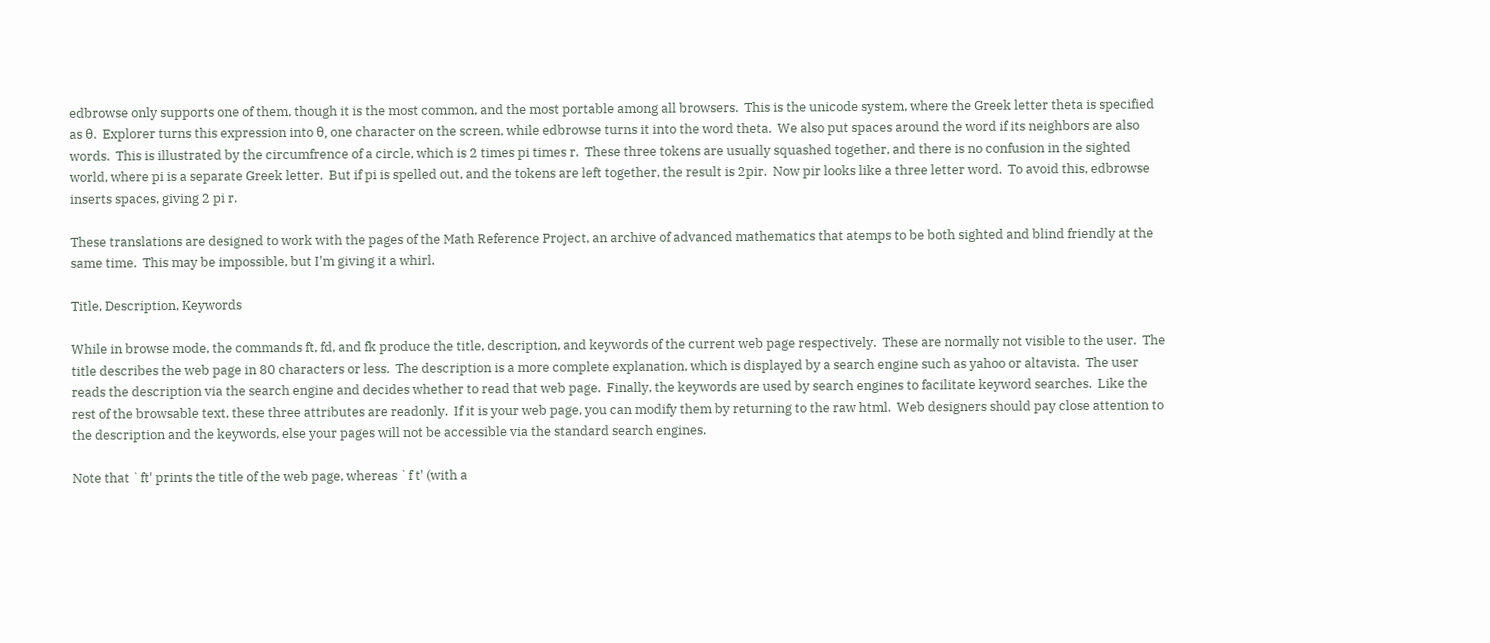edbrowse only supports one of them, though it is the most common, and the most portable among all browsers.  This is the unicode system, where the Greek letter theta is specified as θ.  Explorer turns this expression into θ, one character on the screen, while edbrowse turns it into the word theta.  We also put spaces around the word if its neighbors are also words.  This is illustrated by the circumfrence of a circle, which is 2 times pi times r.  These three tokens are usually squashed together, and there is no confusion in the sighted world, where pi is a separate Greek letter.  But if pi is spelled out, and the tokens are left together, the result is 2pir.  Now pir looks like a three letter word.  To avoid this, edbrowse inserts spaces, giving 2 pi r.

These translations are designed to work with the pages of the Math Reference Project, an archive of advanced mathematics that atemps to be both sighted and blind friendly at the same time.  This may be impossible, but I'm giving it a whirl.

Title, Description, Keywords

While in browse mode, the commands ft, fd, and fk produce the title, description, and keywords of the current web page respectively.  These are normally not visible to the user.  The title describes the web page in 80 characters or less.  The description is a more complete explanation, which is displayed by a search engine such as yahoo or altavista.  The user reads the description via the search engine and decides whether to read that web page.  Finally, the keywords are used by search engines to facilitate keyword searches.  Like the rest of the browsable text, these three attributes are readonly.  If it is your web page, you can modify them by returning to the raw html.  Web designers should pay close attention to the description and the keywords, else your pages will not be accessible via the standard search engines.

Note that `ft' prints the title of the web page, whereas `f t' (with a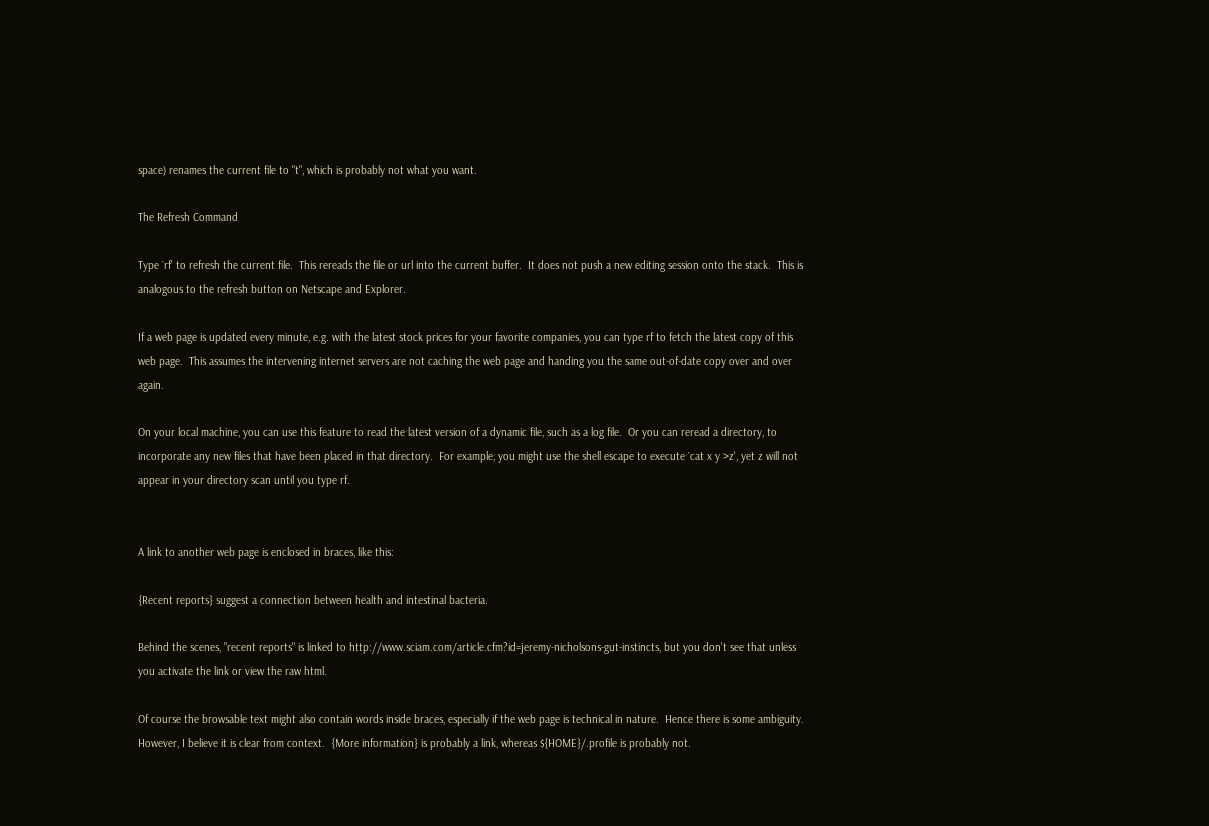space) renames the current file to "t", which is probably not what you want.

The Refresh Command

Type `rf' to refresh the current file.  This rereads the file or url into the current buffer.  It does not push a new editing session onto the stack.  This is analogous to the refresh button on Netscape and Explorer.

If a web page is updated every minute, e.g. with the latest stock prices for your favorite companies, you can type rf to fetch the latest copy of this web page.  This assumes the intervening internet servers are not caching the web page and handing you the same out-of-date copy over and over again.

On your local machine, you can use this feature to read the latest version of a dynamic file, such as a log file.  Or you can reread a directory, to incorporate any new files that have been placed in that directory.  For example, you might use the shell escape to execute `cat x y >z', yet z will not appear in your directory scan until you type rf.


A link to another web page is enclosed in braces, like this:

{Recent reports} suggest a connection between health and intestinal bacteria.

Behind the scenes, "recent reports" is linked to http://www.sciam.com/article.cfm?id=jeremy-nicholsons-gut-instincts, but you don't see that unless you activate the link or view the raw html.

Of course the browsable text might also contain words inside braces, especially if the web page is technical in nature.  Hence there is some ambiguity.  However, I believe it is clear from context.  {More information} is probably a link, whereas ${HOME}/.profile is probably not.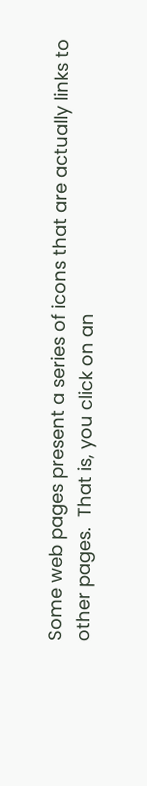Some web pages present a series of icons that are actually links to other pages.  That is, you click on an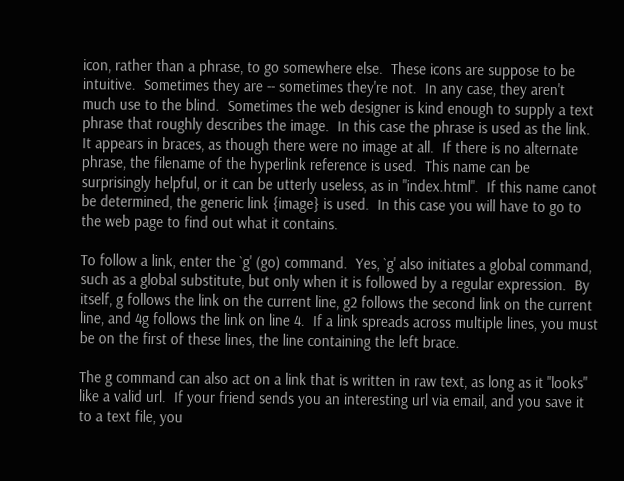icon, rather than a phrase, to go somewhere else.  These icons are suppose to be intuitive.  Sometimes they are -- sometimes they're not.  In any case, they aren't much use to the blind.  Sometimes the web designer is kind enough to supply a text phrase that roughly describes the image.  In this case the phrase is used as the link.  It appears in braces, as though there were no image at all.  If there is no alternate phrase, the filename of the hyperlink reference is used.  This name can be surprisingly helpful, or it can be utterly useless, as in "index.html".  If this name canot be determined, the generic link {image} is used.  In this case you will have to go to the web page to find out what it contains.

To follow a link, enter the `g' (go) command.  Yes, `g' also initiates a global command, such as a global substitute, but only when it is followed by a regular expression.  By itself, g follows the link on the current line, g2 follows the second link on the current line, and 4g follows the link on line 4.  If a link spreads across multiple lines, you must be on the first of these lines, the line containing the left brace.

The g command can also act on a link that is written in raw text, as long as it "looks" like a valid url.  If your friend sends you an interesting url via email, and you save it to a text file, you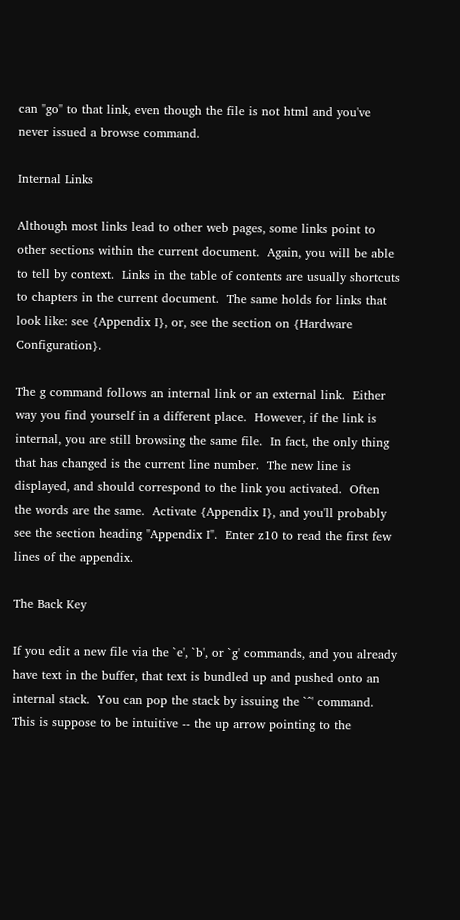can "go" to that link, even though the file is not html and you've never issued a browse command.

Internal Links

Although most links lead to other web pages, some links point to other sections within the current document.  Again, you will be able to tell by context.  Links in the table of contents are usually shortcuts to chapters in the current document.  The same holds for links that look like: see {Appendix I}, or, see the section on {Hardware Configuration}.

The g command follows an internal link or an external link.  Either way you find yourself in a different place.  However, if the link is internal, you are still browsing the same file.  In fact, the only thing that has changed is the current line number.  The new line is displayed, and should correspond to the link you activated.  Often the words are the same.  Activate {Appendix I}, and you'll probably see the section heading "Appendix I".  Enter z10 to read the first few lines of the appendix.

The Back Key

If you edit a new file via the `e', `b', or `g' commands, and you already have text in the buffer, that text is bundled up and pushed onto an internal stack.  You can pop the stack by issuing the `^' command.  This is suppose to be intuitive -- the up arrow pointing to the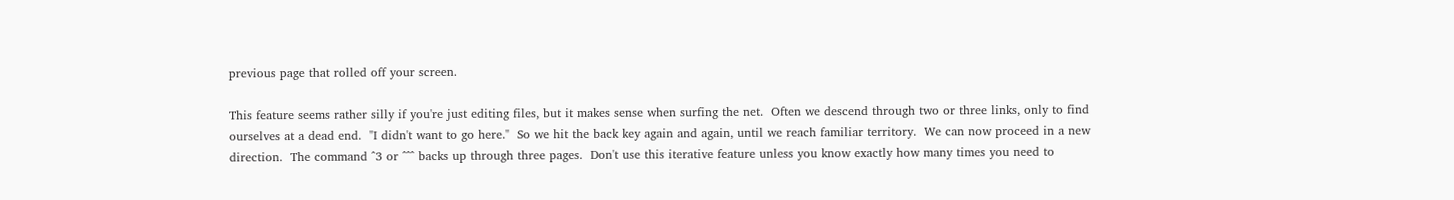previous page that rolled off your screen.

This feature seems rather silly if you're just editing files, but it makes sense when surfing the net.  Often we descend through two or three links, only to find ourselves at a dead end.  "I didn't want to go here."  So we hit the back key again and again, until we reach familiar territory.  We can now proceed in a new direction.  The command ^3 or ^^^ backs up through three pages.  Don't use this iterative feature unless you know exactly how many times you need to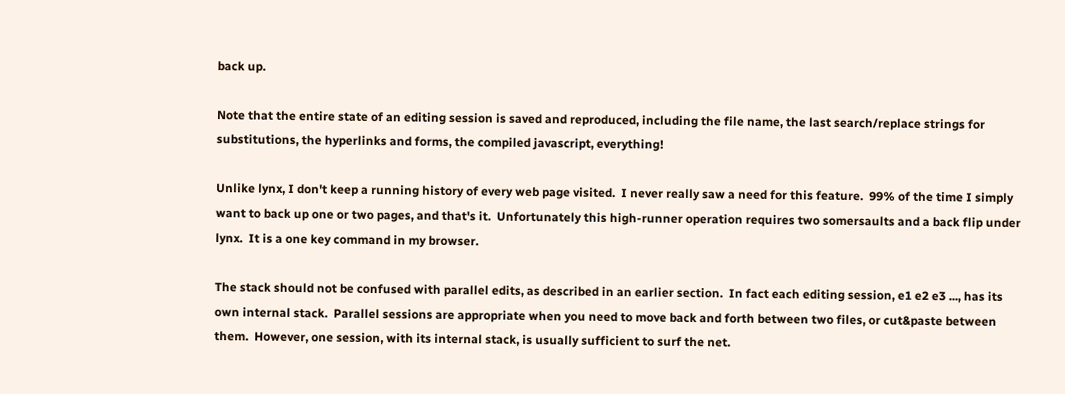back up.

Note that the entire state of an editing session is saved and reproduced, including the file name, the last search/replace strings for substitutions, the hyperlinks and forms, the compiled javascript, everything!

Unlike lynx, I don't keep a running history of every web page visited.  I never really saw a need for this feature.  99% of the time I simply want to back up one or two pages, and that's it.  Unfortunately this high-runner operation requires two somersaults and a back flip under lynx.  It is a one key command in my browser.

The stack should not be confused with parallel edits, as described in an earlier section.  In fact each editing session, e1 e2 e3 ..., has its own internal stack.  Parallel sessions are appropriate when you need to move back and forth between two files, or cut&paste between them.  However, one session, with its internal stack, is usually sufficient to surf the net.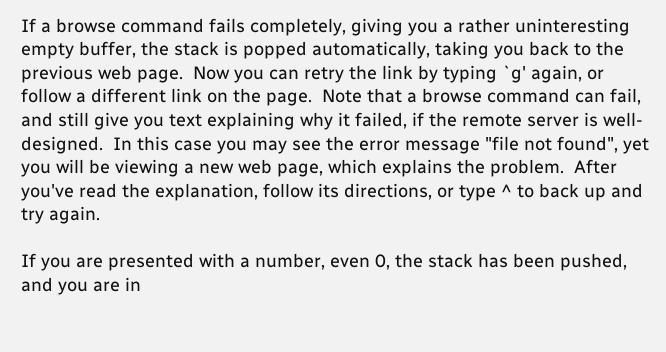If a browse command fails completely, giving you a rather uninteresting empty buffer, the stack is popped automatically, taking you back to the previous web page.  Now you can retry the link by typing `g' again, or follow a different link on the page.  Note that a browse command can fail, and still give you text explaining why it failed, if the remote server is well-designed.  In this case you may see the error message "file not found", yet you will be viewing a new web page, which explains the problem.  After you've read the explanation, follow its directions, or type ^ to back up and try again.

If you are presented with a number, even 0, the stack has been pushed, and you are in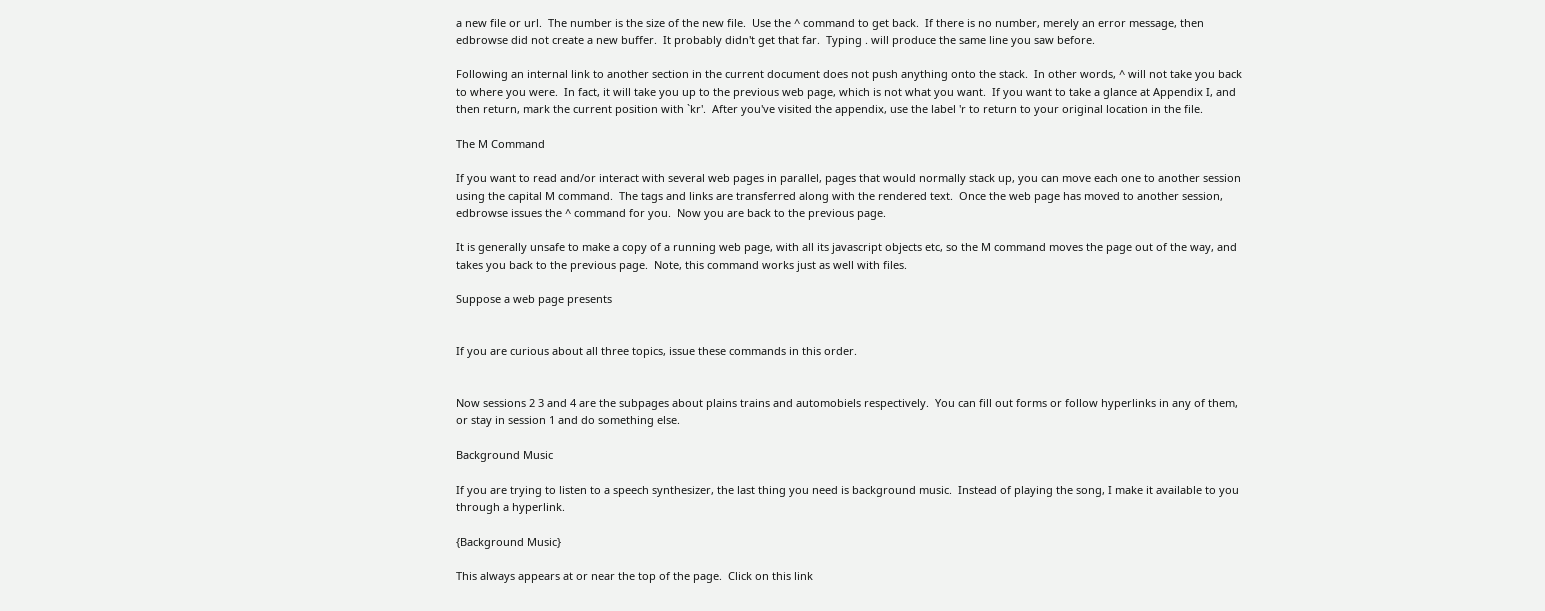a new file or url.  The number is the size of the new file.  Use the ^ command to get back.  If there is no number, merely an error message, then edbrowse did not create a new buffer.  It probably didn't get that far.  Typing . will produce the same line you saw before.

Following an internal link to another section in the current document does not push anything onto the stack.  In other words, ^ will not take you back to where you were.  In fact, it will take you up to the previous web page, which is not what you want.  If you want to take a glance at Appendix I, and then return, mark the current position with `kr'.  After you've visited the appendix, use the label 'r to return to your original location in the file.

The M Command

If you want to read and/or interact with several web pages in parallel, pages that would normally stack up, you can move each one to another session using the capital M command.  The tags and links are transferred along with the rendered text.  Once the web page has moved to another session, edbrowse issues the ^ command for you.  Now you are back to the previous page.

It is generally unsafe to make a copy of a running web page, with all its javascript objects etc, so the M command moves the page out of the way, and takes you back to the previous page.  Note, this command works just as well with files.

Suppose a web page presents


If you are curious about all three topics, issue these commands in this order.


Now sessions 2 3 and 4 are the subpages about plains trains and automobiels respectively.  You can fill out forms or follow hyperlinks in any of them, or stay in session 1 and do something else.

Background Music

If you are trying to listen to a speech synthesizer, the last thing you need is background music.  Instead of playing the song, I make it available to you through a hyperlink.

{Background Music}

This always appears at or near the top of the page.  Click on this link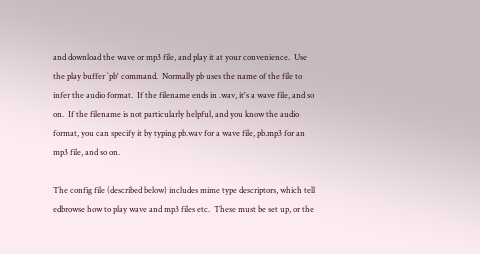and download the wave or mp3 file, and play it at your convenience.  Use the play buffer `pb' command.  Normally pb uses the name of the file to infer the audio format.  If the filename ends in .wav, it's a wave file, and so on.  If the filename is not particularly helpful, and you know the audio format, you can specify it by typing pb.wav for a wave file, pb.mp3 for an mp3 file, and so on.

The config file (described below) includes mime type descriptors, which tell edbrowse how to play wave and mp3 files etc.  These must be set up, or the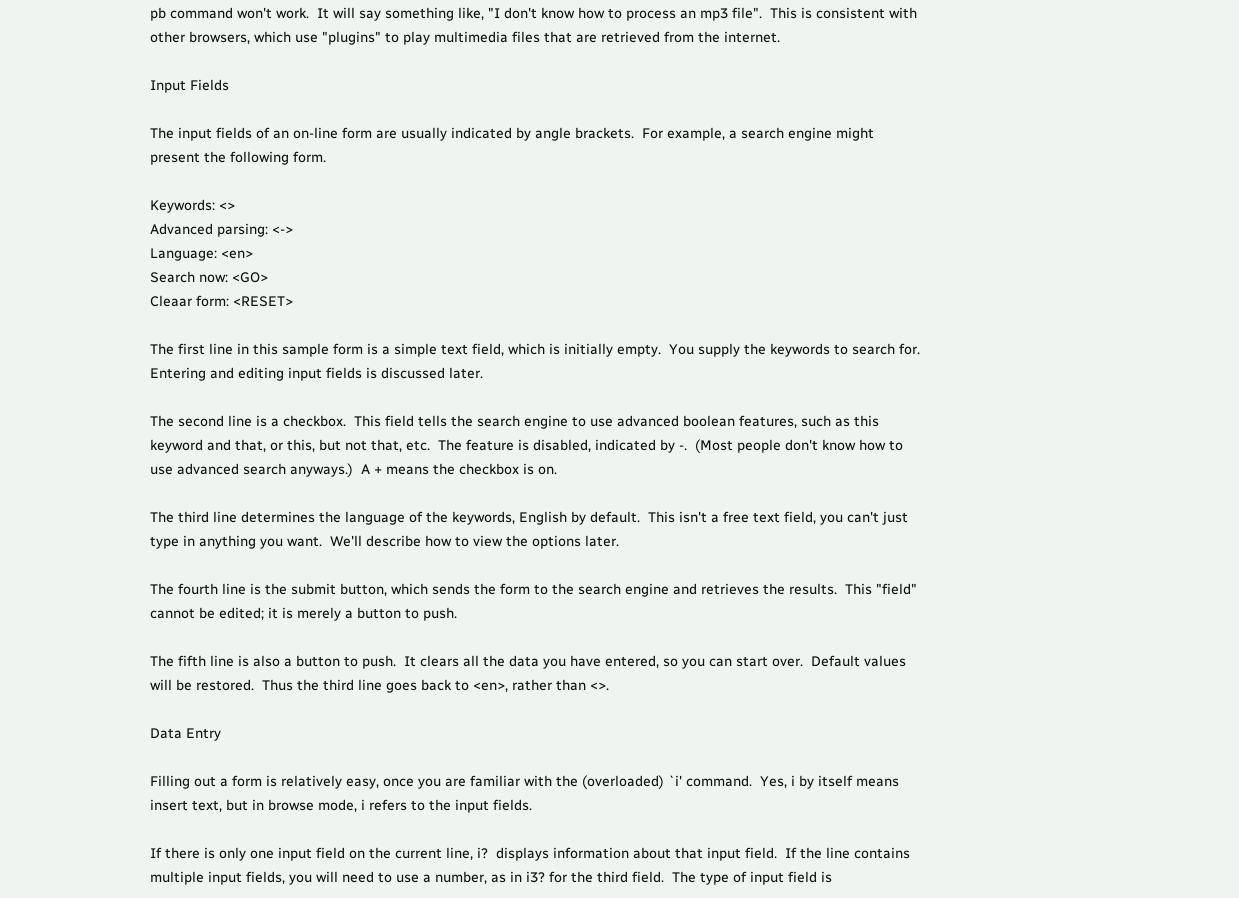pb command won't work.  It will say something like, "I don't know how to process an mp3 file".  This is consistent with other browsers, which use "plugins" to play multimedia files that are retrieved from the internet.

Input Fields

The input fields of an on-line form are usually indicated by angle brackets.  For example, a search engine might present the following form.

Keywords: <>
Advanced parsing: <->
Language: <en>
Search now: <GO>
Cleaar form: <RESET>

The first line in this sample form is a simple text field, which is initially empty.  You supply the keywords to search for.  Entering and editing input fields is discussed later.

The second line is a checkbox.  This field tells the search engine to use advanced boolean features, such as this keyword and that, or this, but not that, etc.  The feature is disabled, indicated by -.  (Most people don't know how to use advanced search anyways.)  A + means the checkbox is on.

The third line determines the language of the keywords, English by default.  This isn't a free text field, you can't just type in anything you want.  We'll describe how to view the options later.

The fourth line is the submit button, which sends the form to the search engine and retrieves the results.  This "field" cannot be edited; it is merely a button to push.

The fifth line is also a button to push.  It clears all the data you have entered, so you can start over.  Default values will be restored.  Thus the third line goes back to <en>, rather than <>.

Data Entry

Filling out a form is relatively easy, once you are familiar with the (overloaded) `i' command.  Yes, i by itself means insert text, but in browse mode, i refers to the input fields.

If there is only one input field on the current line, i?  displays information about that input field.  If the line contains multiple input fields, you will need to use a number, as in i3? for the third field.  The type of input field is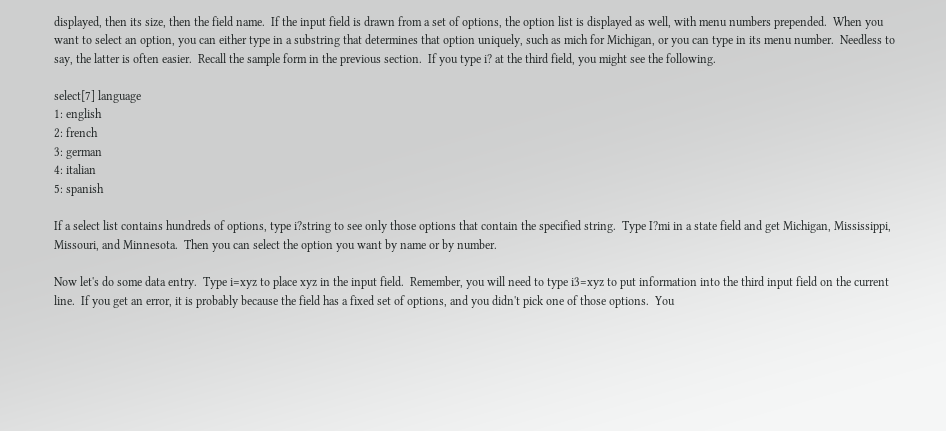displayed, then its size, then the field name.  If the input field is drawn from a set of options, the option list is displayed as well, with menu numbers prepended.  When you want to select an option, you can either type in a substring that determines that option uniquely, such as mich for Michigan, or you can type in its menu number.  Needless to say, the latter is often easier.  Recall the sample form in the previous section.  If you type i? at the third field, you might see the following.

select[7] language
1: english
2: french
3: german
4: italian
5: spanish

If a select list contains hundreds of options, type i?string to see only those options that contain the specified string.  Type I?mi in a state field and get Michigan, Mississippi, Missouri, and Minnesota.  Then you can select the option you want by name or by number.

Now let's do some data entry.  Type i=xyz to place xyz in the input field.  Remember, you will need to type i3=xyz to put information into the third input field on the current line.  If you get an error, it is probably because the field has a fixed set of options, and you didn't pick one of those options.  You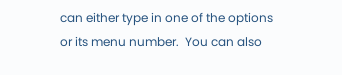can either type in one of the options or its menu number.  You can also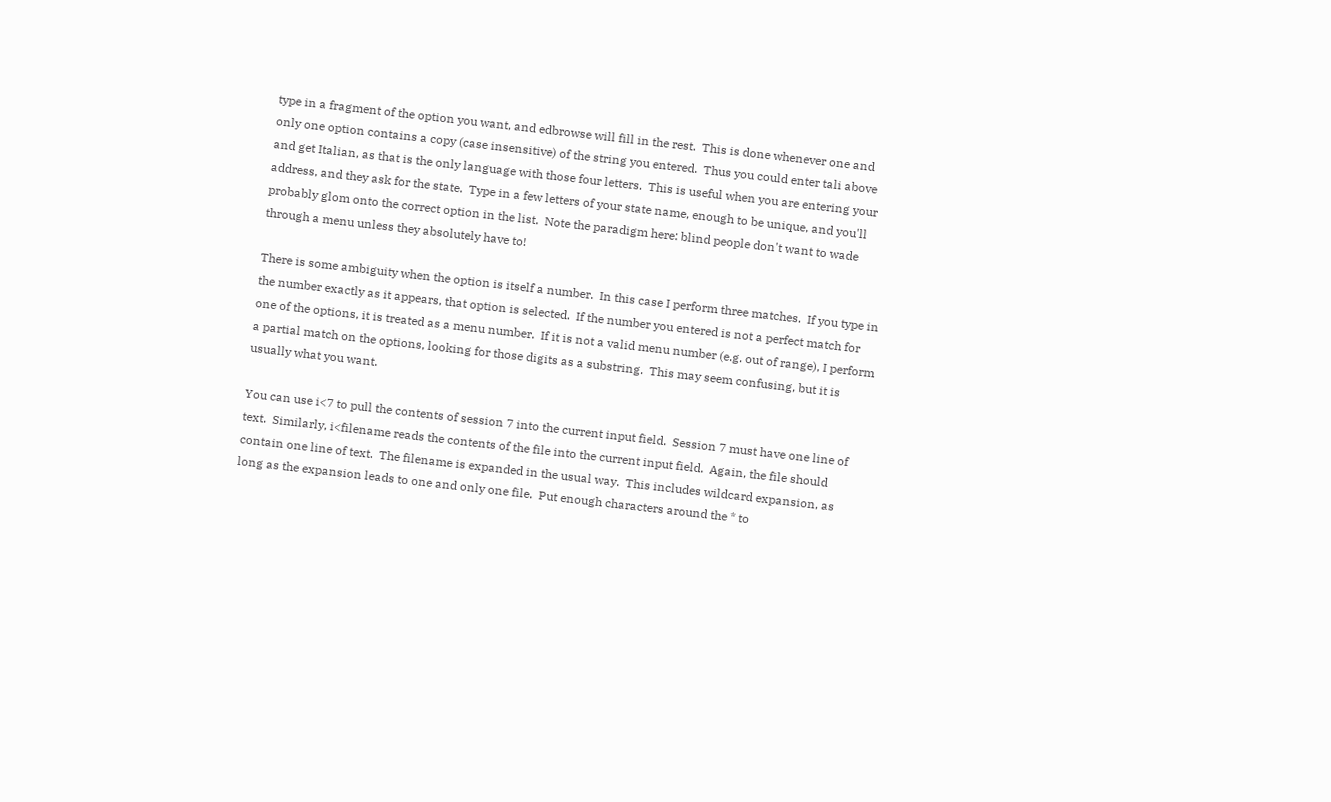type in a fragment of the option you want, and edbrowse will fill in the rest.  This is done whenever one and only one option contains a copy (case insensitive) of the string you entered.  Thus you could enter tali above and get Italian, as that is the only language with those four letters.  This is useful when you are entering your address, and they ask for the state.  Type in a few letters of your state name, enough to be unique, and you'll probably glom onto the correct option in the list.  Note the paradigm here: blind people don't want to wade through a menu unless they absolutely have to!

There is some ambiguity when the option is itself a number.  In this case I perform three matches.  If you type in the number exactly as it appears, that option is selected.  If the number you entered is not a perfect match for one of the options, it is treated as a menu number.  If it is not a valid menu number (e.g. out of range), I perform a partial match on the options, looking for those digits as a substring.  This may seem confusing, but it is usually what you want.

You can use i<7 to pull the contents of session 7 into the current input field.  Session 7 must have one line of text.  Similarly, i<filename reads the contents of the file into the current input field.  Again, the file should contain one line of text.  The filename is expanded in the usual way.  This includes wildcard expansion, as long as the expansion leads to one and only one file.  Put enough characters around the * to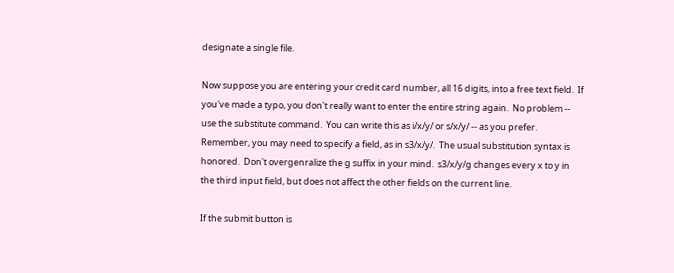designate a single file.

Now suppose you are entering your credit card number, all 16 digits, into a free text field.  If you've made a typo, you don't really want to enter the entire string again.  No problem -- use the substitute command.  You can write this as i/x/y/ or s/x/y/ -- as you prefer.  Remember, you may need to specify a field, as in s3/x/y/.  The usual substitution syntax is honored.  Don't overgenralize the g suffix in your mind.  s3/x/y/g changes every x to y in the third input field, but does not affect the other fields on the current line.

If the submit button is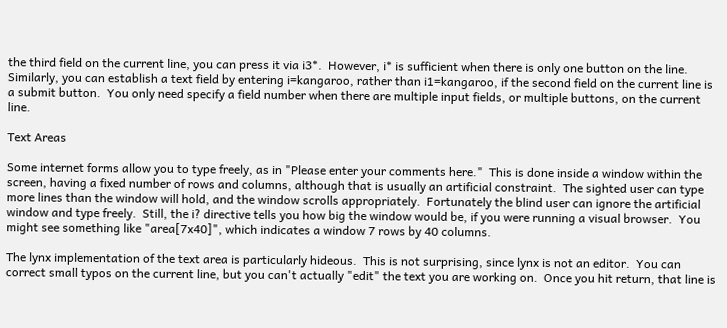the third field on the current line, you can press it via i3*.  However, i* is sufficient when there is only one button on the line.  Similarly, you can establish a text field by entering i=kangaroo, rather than i1=kangaroo, if the second field on the current line is a submit button.  You only need specify a field number when there are multiple input fields, or multiple buttons, on the current line.

Text Areas

Some internet forms allow you to type freely, as in "Please enter your comments here."  This is done inside a window within the screen, having a fixed number of rows and columns, although that is usually an artificial constraint.  The sighted user can type more lines than the window will hold, and the window scrolls appropriately.  Fortunately the blind user can ignore the artificial window and type freely.  Still, the i? directive tells you how big the window would be, if you were running a visual browser.  You might see something like "area[7x40]", which indicates a window 7 rows by 40 columns.

The lynx implementation of the text area is particularly hideous.  This is not surprising, since lynx is not an editor.  You can correct small typos on the current line, but you can't actually "edit" the text you are working on.  Once you hit return, that line is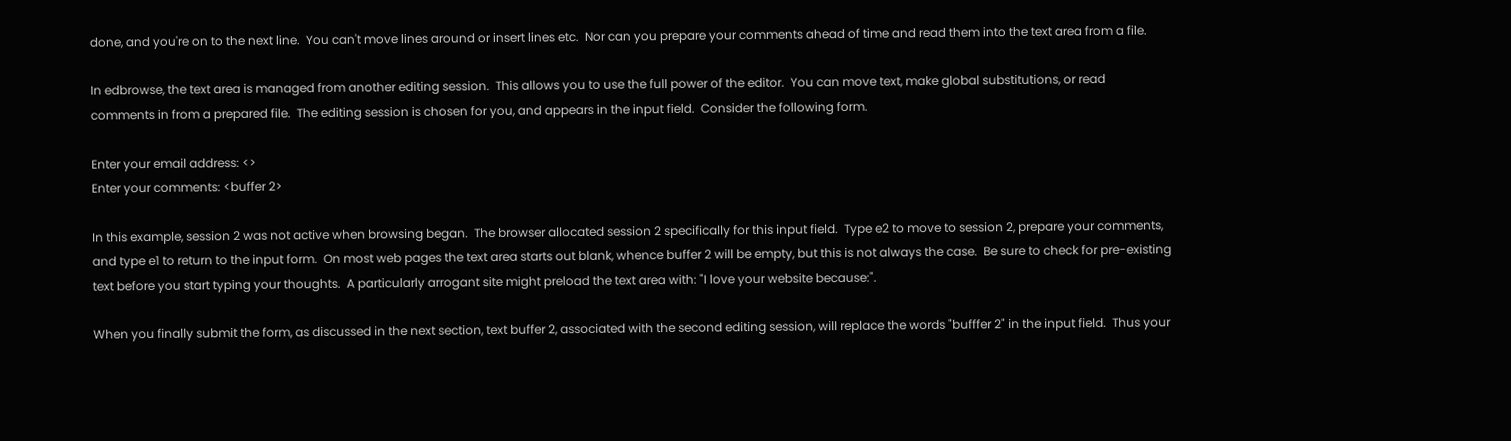done, and you're on to the next line.  You can't move lines around or insert lines etc.  Nor can you prepare your comments ahead of time and read them into the text area from a file.

In edbrowse, the text area is managed from another editing session.  This allows you to use the full power of the editor.  You can move text, make global substitutions, or read comments in from a prepared file.  The editing session is chosen for you, and appears in the input field.  Consider the following form.

Enter your email address: <>
Enter your comments: <buffer 2>

In this example, session 2 was not active when browsing began.  The browser allocated session 2 specifically for this input field.  Type e2 to move to session 2, prepare your comments, and type e1 to return to the input form.  On most web pages the text area starts out blank, whence buffer 2 will be empty, but this is not always the case.  Be sure to check for pre-existing text before you start typing your thoughts.  A particularly arrogant site might preload the text area with: "I love your website because:".

When you finally submit the form, as discussed in the next section, text buffer 2, associated with the second editing session, will replace the words "bufffer 2" in the input field.  Thus your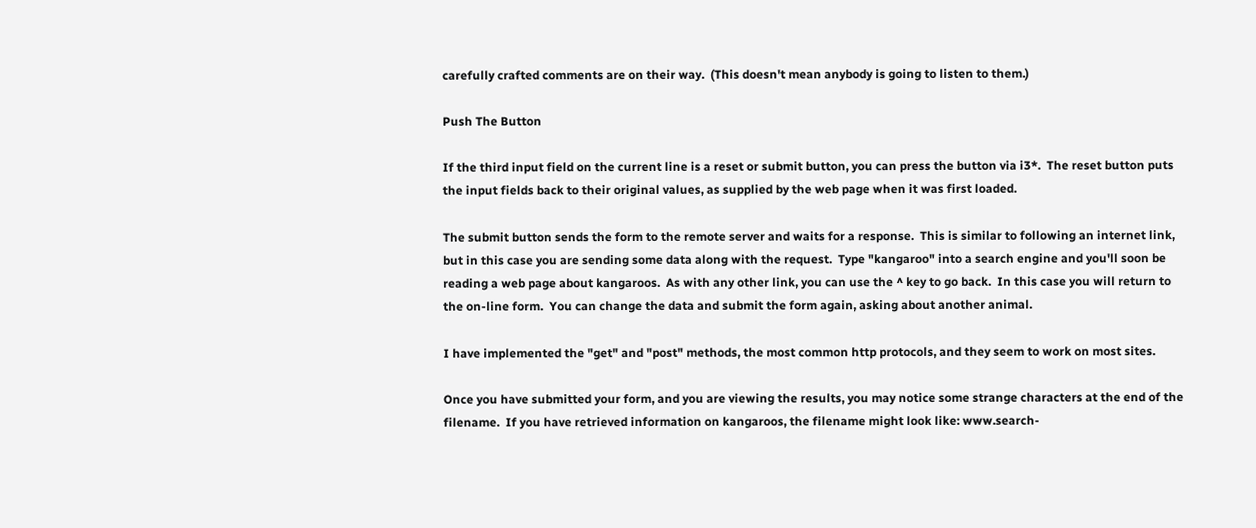carefully crafted comments are on their way.  (This doesn't mean anybody is going to listen to them.)

Push The Button

If the third input field on the current line is a reset or submit button, you can press the button via i3*.  The reset button puts the input fields back to their original values, as supplied by the web page when it was first loaded.

The submit button sends the form to the remote server and waits for a response.  This is similar to following an internet link, but in this case you are sending some data along with the request.  Type "kangaroo" into a search engine and you'll soon be reading a web page about kangaroos.  As with any other link, you can use the ^ key to go back.  In this case you will return to the on-line form.  You can change the data and submit the form again, asking about another animal.

I have implemented the "get" and "post" methods, the most common http protocols, and they seem to work on most sites.

Once you have submitted your form, and you are viewing the results, you may notice some strange characters at the end of the filename.  If you have retrieved information on kangaroos, the filename might look like: www.search-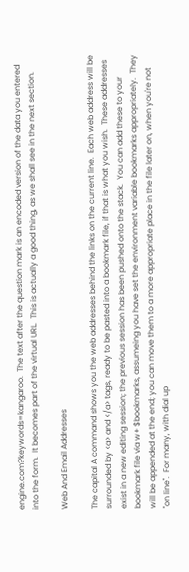engine.com?keywords=kangaroo.  The text after the question mark is an encoded version of the data you entered into the form.  It becomes part of the virtual URL.  This is actually a good thing, as we shall see in the next section.

Web And Email Addresses

The capital A command shows you the web addresses behind the links on the current line.  Each web address will be surrounded by <a> and </a> tags, ready to be pasted into a bookmark file, if that is what you wish.  These addresses exist in a new editing session; the previous session has been pushed onto the stack.  You can add these to your bookmark file via w+ $bookmarks, assumeing you have set the environment variable bookmarks appropriately.  They will be appended at the end; you can move them to a more appropriate place in the file later on, when you're not "on line".  For many, with dial up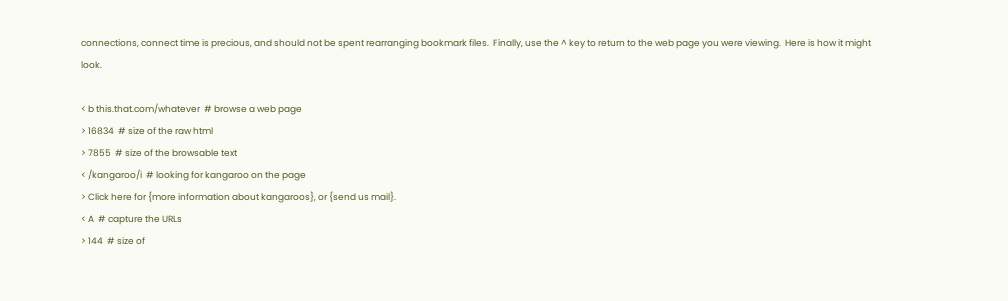connections, connect time is precious, and should not be spent rearranging bookmark files.  Finally, use the ^ key to return to the web page you were viewing.  Here is how it might look.

< b this.that.com/whatever  # browse a web page
> 16834  # size of the raw html
> 7855  # size of the browsable text
< /kangaroo/i  # looking for kangaroo on the page
> Click here for {more information about kangaroos}, or {send us mail}.
< A  # capture the URLs
> 144  # size of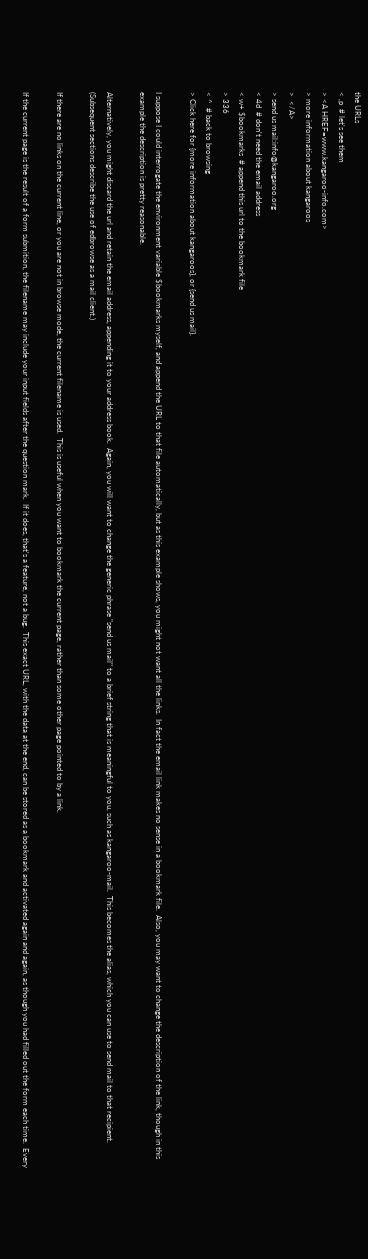the URLs
< ,p  # let's see them
> <A HREF=www.kangaroo-info.com>
> more information about kangaroos
>  </A>
> send us mail:info@kangaroo.org
< 4d  # don't need the email address
< w+ $bookmarks  # append this url to the bookmark file
> 336
< ^  # back to browsing
> Click here for {more information about kangaroos}, or {send us mail}.

I suppose I could interrogate the environment variable $bookmarks myself, and append the URL to that file automatically, but as this example shows, you might not want all the links.  In fact the email link makes no sense in a bookmark file.  Also, you may want to change the description of the link, though in this example the description is pretty reasonable.

Alternatively, you might discard the url and retain the email address, appending it to your address book.  Again, you will want to change the generic phrase "send us mail" to a brief string that is meaningful to you, such as kangaroo-mail.  This becomes the alias, which you can use to send mail to that recipient.  (Subsequent sections describe the use of edbrowse as a mail client.)

If there are no links on the current line, or you are not in browse mode, the current filename is used.  This is useful when you want to bookmark the current page, rather than some other page pointed to by a link.

If the current page is the result of a form submition, the filename may include your input fields after the question mark.  If it does, that's a feature, not a bug.  This exact URL, with the data at the end, can be stored as a bookmark and activated again and again, as though you had filled out the form each time.  Every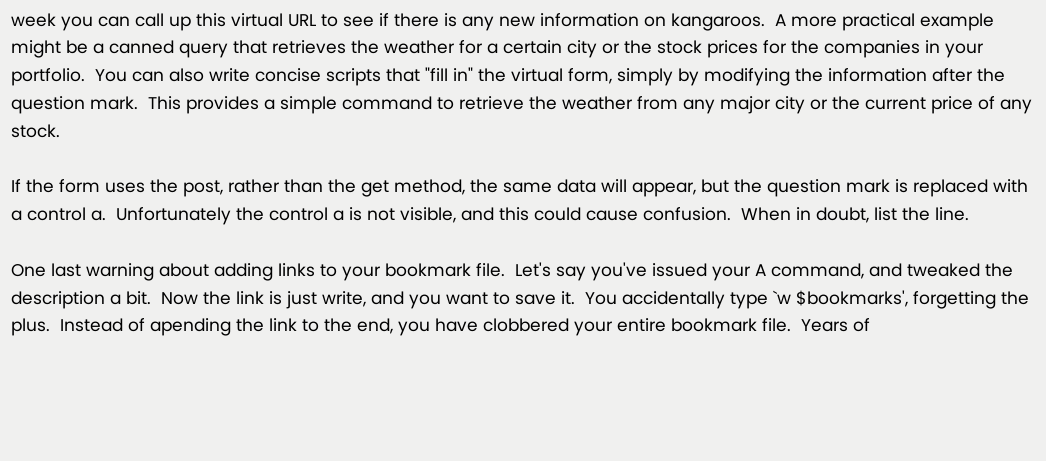week you can call up this virtual URL to see if there is any new information on kangaroos.  A more practical example might be a canned query that retrieves the weather for a certain city or the stock prices for the companies in your portfolio.  You can also write concise scripts that "fill in" the virtual form, simply by modifying the information after the question mark.  This provides a simple command to retrieve the weather from any major city or the current price of any stock.

If the form uses the post, rather than the get method, the same data will appear, but the question mark is replaced with a control a.  Unfortunately the control a is not visible, and this could cause confusion.  When in doubt, list the line.

One last warning about adding links to your bookmark file.  Let's say you've issued your A command, and tweaked the description a bit.  Now the link is just write, and you want to save it.  You accidentally type `w $bookmarks', forgetting the plus.  Instead of apending the link to the end, you have clobbered your entire bookmark file.  Years of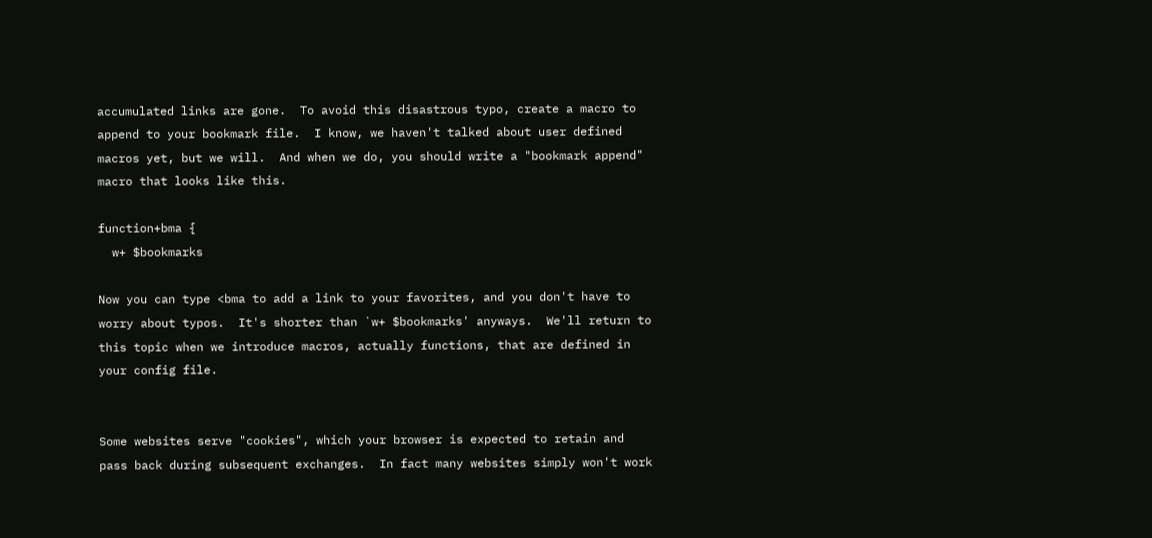accumulated links are gone.  To avoid this disastrous typo, create a macro to append to your bookmark file.  I know, we haven't talked about user defined macros yet, but we will.  And when we do, you should write a "bookmark append" macro that looks like this.

function+bma {
  w+ $bookmarks

Now you can type <bma to add a link to your favorites, and you don't have to worry about typos.  It's shorter than `w+ $bookmarks' anyways.  We'll return to this topic when we introduce macros, actually functions, that are defined in your config file.


Some websites serve "cookies", which your browser is expected to retain and pass back during subsequent exchanges.  In fact many websites simply won't work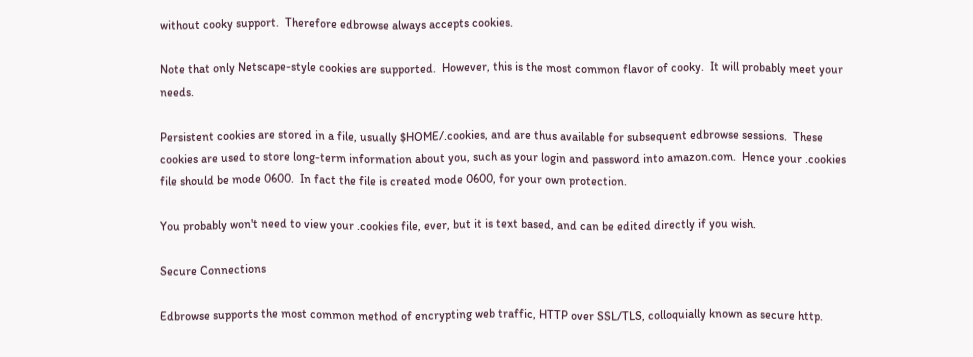without cooky support.  Therefore edbrowse always accepts cookies.

Note that only Netscape-style cookies are supported.  However, this is the most common flavor of cooky.  It will probably meet your needs.

Persistent cookies are stored in a file, usually $HOME/.cookies, and are thus available for subsequent edbrowse sessions.  These cookies are used to store long-term information about you, such as your login and password into amazon.com.  Hence your .cookies file should be mode 0600.  In fact the file is created mode 0600, for your own protection.

You probably won't need to view your .cookies file, ever, but it is text based, and can be edited directly if you wish.

Secure Connections

Edbrowse supports the most common method of encrypting web traffic, HTTP over SSL/TLS, colloquially known as secure http.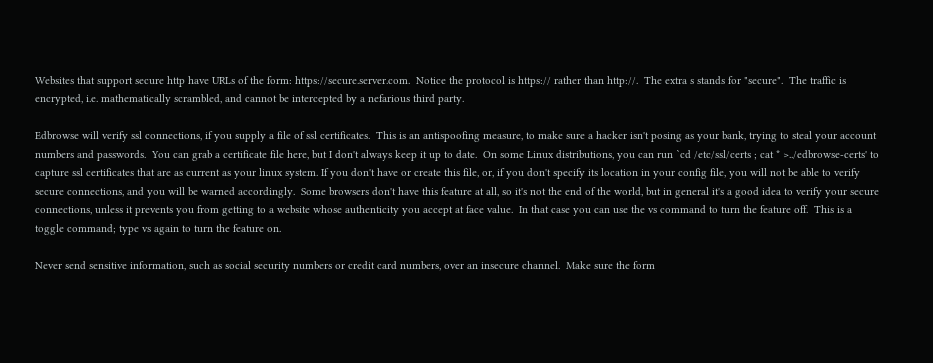Websites that support secure http have URLs of the form: https://secure.server.com.  Notice the protocol is https:// rather than http://.  The extra s stands for "secure".  The traffic is encrypted, i.e. mathematically scrambled, and cannot be intercepted by a nefarious third party.

Edbrowse will verify ssl connections, if you supply a file of ssl certificates.  This is an antispoofing measure, to make sure a hacker isn't posing as your bank, trying to steal your account numbers and passwords.  You can grab a certificate file here, but I don't always keep it up to date.  On some Linux distributions, you can run `cd /etc/ssl/certs ; cat * >../edbrowse-certs' to capture ssl certificates that are as current as your linux system. If you don't have or create this file, or, if you don't specify its location in your config file, you will not be able to verify secure connections, and you will be warned accordingly.  Some browsers don't have this feature at all, so it's not the end of the world, but in general it's a good idea to verify your secure connections, unless it prevents you from getting to a website whose authenticity you accept at face value.  In that case you can use the vs command to turn the feature off.  This is a toggle command; type vs again to turn the feature on.

Never send sensitive information, such as social security numbers or credit card numbers, over an insecure channel.  Make sure the form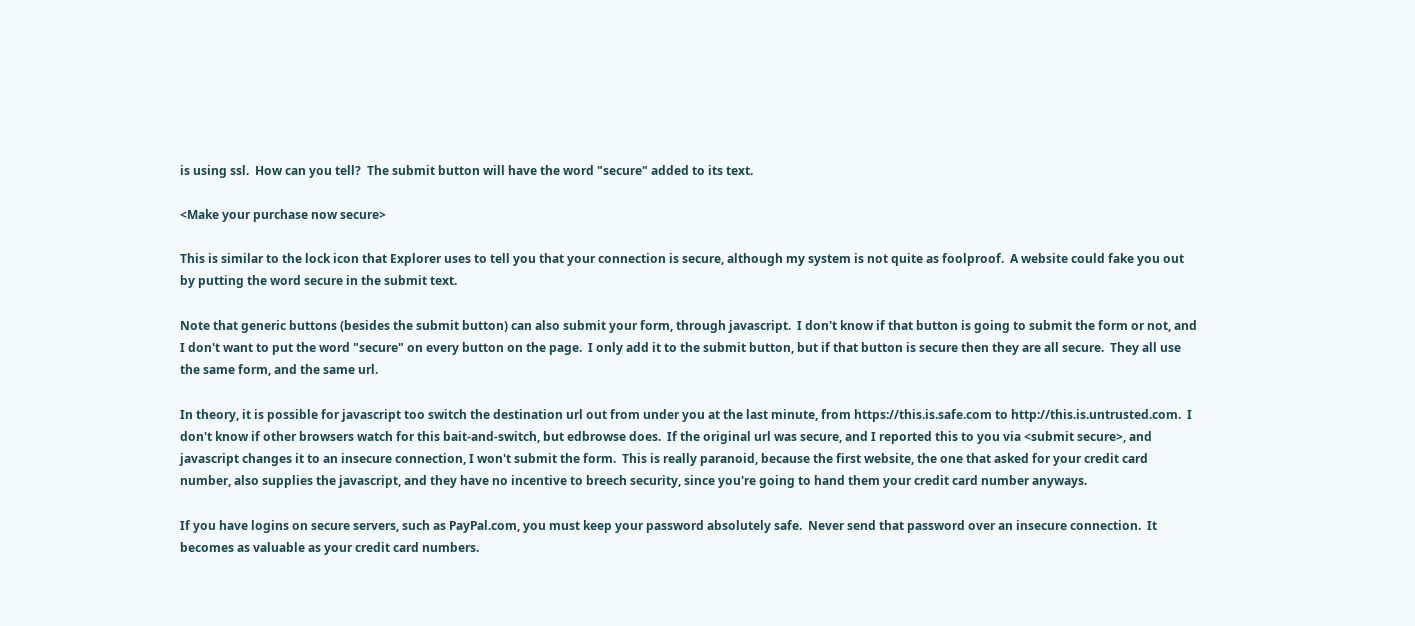is using ssl.  How can you tell?  The submit button will have the word "secure" added to its text.

<Make your purchase now secure>

This is similar to the lock icon that Explorer uses to tell you that your connection is secure, although my system is not quite as foolproof.  A website could fake you out by putting the word secure in the submit text.

Note that generic buttons (besides the submit button) can also submit your form, through javascript.  I don't know if that button is going to submit the form or not, and I don't want to put the word "secure" on every button on the page.  I only add it to the submit button, but if that button is secure then they are all secure.  They all use the same form, and the same url.

In theory, it is possible for javascript too switch the destination url out from under you at the last minute, from https://this.is.safe.com to http://this.is.untrusted.com.  I don't know if other browsers watch for this bait-and-switch, but edbrowse does.  If the original url was secure, and I reported this to you via <submit secure>, and javascript changes it to an insecure connection, I won't submit the form.  This is really paranoid, because the first website, the one that asked for your credit card number, also supplies the javascript, and they have no incentive to breech security, since you're going to hand them your credit card number anyways.

If you have logins on secure servers, such as PayPal.com, you must keep your password absolutely safe.  Never send that password over an insecure connection.  It becomes as valuable as your credit card numbers.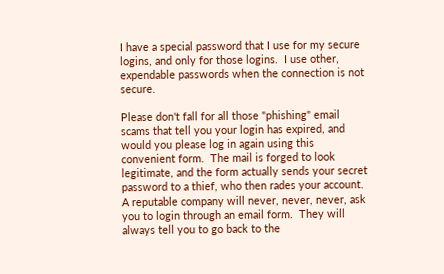I have a special password that I use for my secure logins, and only for those logins.  I use other, expendable passwords when the connection is not secure.

Please don't fall for all those "phishing" email scams that tell you your login has expired, and would you please log in again using this convenient form.  The mail is forged to look legitimate, and the form actually sends your secret password to a thief, who then rades your account.  A reputable company will never, never, never, ask you to login through an email form.  They will always tell you to go back to the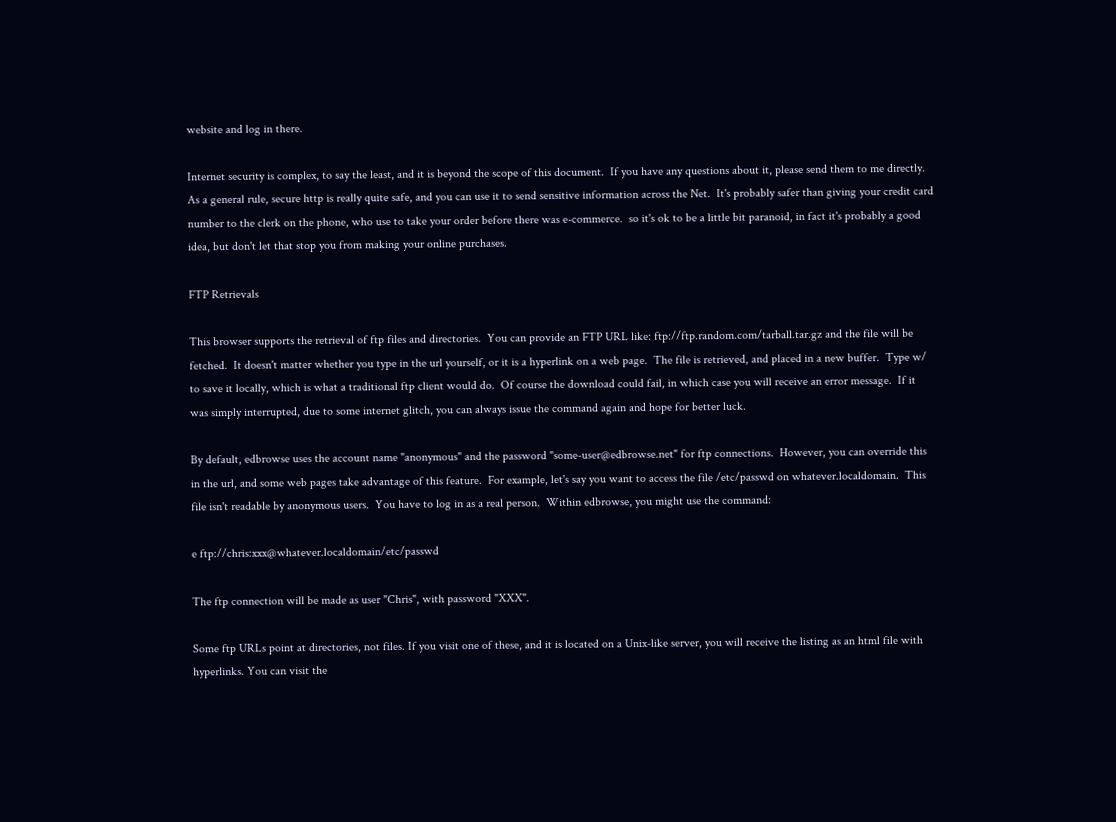website and log in there.

Internet security is complex, to say the least, and it is beyond the scope of this document.  If you have any questions about it, please send them to me directly.  As a general rule, secure http is really quite safe, and you can use it to send sensitive information across the Net.  It's probably safer than giving your credit card number to the clerk on the phone, who use to take your order before there was e-commerce.  so it's ok to be a little bit paranoid, in fact it's probably a good idea, but don't let that stop you from making your online purchases.

FTP Retrievals

This browser supports the retrieval of ftp files and directories.  You can provide an FTP URL like: ftp://ftp.random.com/tarball.tar.gz and the file will be fetched.  It doesn't matter whether you type in the url yourself, or it is a hyperlink on a web page.  The file is retrieved, and placed in a new buffer.  Type w/ to save it locally, which is what a traditional ftp client would do.  Of course the download could fail, in which case you will receive an error message.  If it was simply interrupted, due to some internet glitch, you can always issue the command again and hope for better luck.

By default, edbrowse uses the account name "anonymous" and the password "some-user@edbrowse.net" for ftp connections.  However, you can override this in the url, and some web pages take advantage of this feature.  For example, let's say you want to access the file /etc/passwd on whatever.localdomain.  This file isn't readable by anonymous users.  You have to log in as a real person.  Within edbrowse, you might use the command:

e ftp://chris:xxx@whatever.localdomain/etc/passwd

The ftp connection will be made as user "Chris", with password "XXX".

Some ftp URLs point at directories, not files. If you visit one of these, and it is located on a Unix-like server, you will receive the listing as an html file with hyperlinks. You can visit the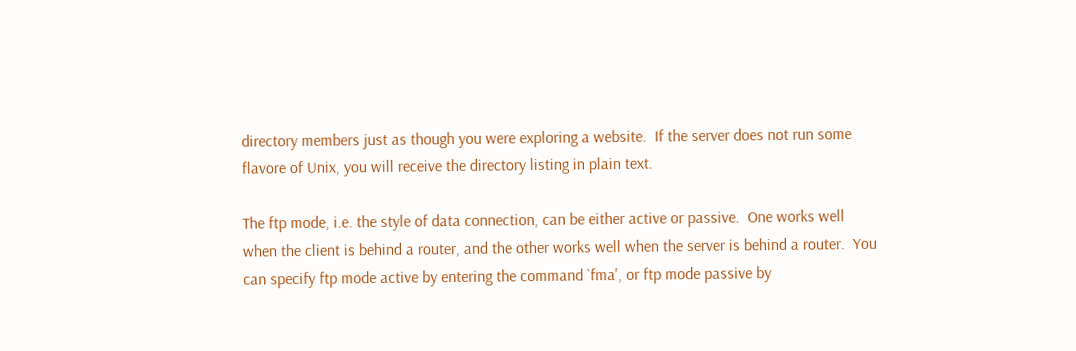directory members just as though you were exploring a website.  If the server does not run some flavore of Unix, you will receive the directory listing in plain text.

The ftp mode, i.e. the style of data connection, can be either active or passive.  One works well when the client is behind a router, and the other works well when the server is behind a router.  You can specify ftp mode active by entering the command `fma', or ftp mode passive by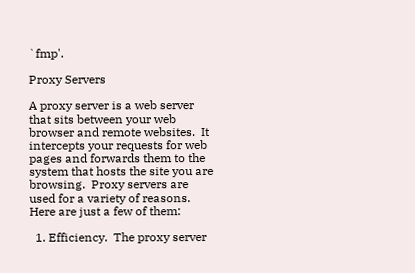`fmp'.

Proxy Servers

A proxy server is a web server that sits between your web browser and remote websites.  It intercepts your requests for web pages and forwards them to the system that hosts the site you are browsing.  Proxy servers are used for a variety of reasons.  Here are just a few of them:

  1. Efficiency.  The proxy server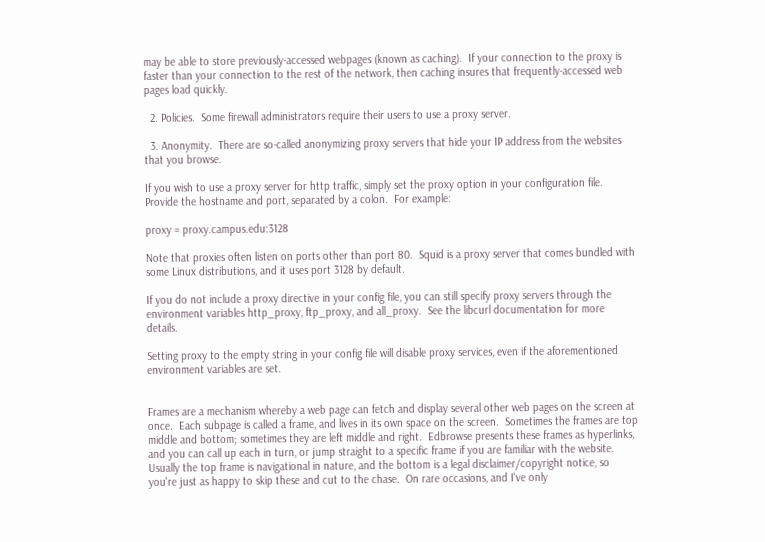may be able to store previously-accessed webpages (known as caching).  If your connection to the proxy is faster than your connection to the rest of the network, then caching insures that frequently-accessed web pages load quickly.

  2. Policies.  Some firewall administrators require their users to use a proxy server.

  3. Anonymity.  There are so-called anonymizing proxy servers that hide your IP address from the websites that you browse.

If you wish to use a proxy server for http traffic, simply set the proxy option in your configuration file.  Provide the hostname and port, separated by a colon.  For example:

proxy = proxy.campus.edu:3128

Note that proxies often listen on ports other than port 80.  Squid is a proxy server that comes bundled with some Linux distributions, and it uses port 3128 by default.

If you do not include a proxy directive in your config file, you can still specify proxy servers through the environment variables http_proxy, ftp_proxy, and all_proxy.  See the libcurl documentation for more details.

Setting proxy to the empty string in your config file will disable proxy services, even if the aforementioned environment variables are set.


Frames are a mechanism whereby a web page can fetch and display several other web pages on the screen at once.  Each subpage is called a frame, and lives in its own space on the screen.  Sometimes the frames are top middle and bottom; sometimes they are left middle and right.  Edbrowse presents these frames as hyperlinks, and you can call up each in turn, or jump straight to a specific frame if you are familiar with the website.  Usually the top frame is navigational in nature, and the bottom is a legal disclaimer/copyright notice, so you're just as happy to skip these and cut to the chase.  On rare occasions, and I've only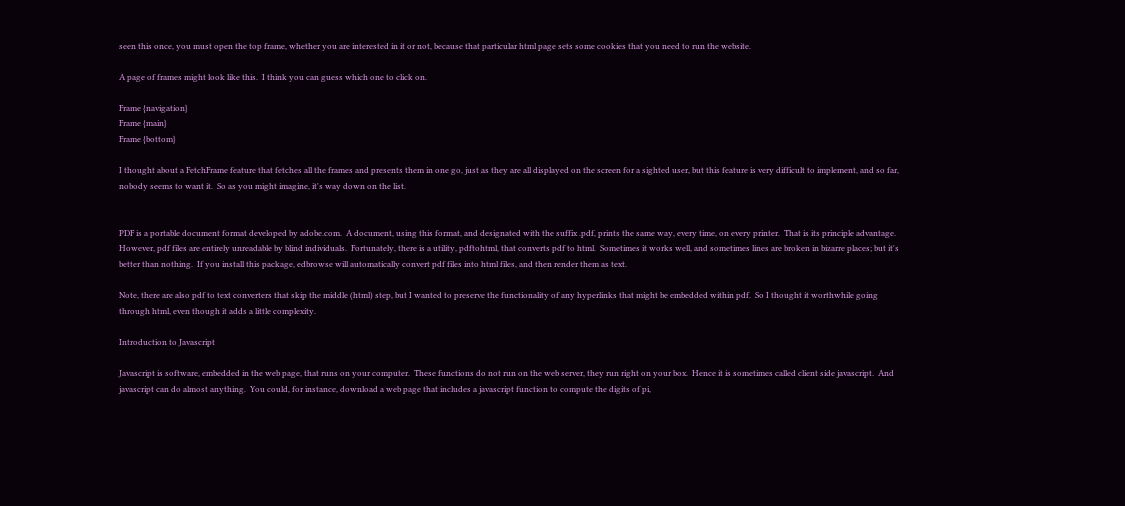seen this once, you must open the top frame, whether you are interested in it or not, because that particular html page sets some cookies that you need to run the website.

A page of frames might look like this.  I think you can guess which one to click on.

Frame {navigation}
Frame {main}
Frame {bottom}

I thought about a FetchFrame feature that fetches all the frames and presents them in one go, just as they are all displayed on the screen for a sighted user, but this feature is very difficult to implement, and so far, nobody seems to want it.  So as you might imagine, it's way down on the list.


PDF is a portable document format developed by adobe.com.  A document, using this format, and designated with the suffix .pdf, prints the same way, every time, on every printer.  That is its principle advantage.  However, pdf files are entirely unreadable by blind individuals.  Fortunately, there is a utility, pdftohtml, that converts pdf to html.  Sometimes it works well, and sometimes lines are broken in bizarre places; but it's better than nothing.  If you install this package, edbrowse will automatically convert pdf files into html files, and then render them as text.

Note, there are also pdf to text converters that skip the middle (html) step, but I wanted to preserve the functionality of any hyperlinks that might be embedded within pdf.  So I thought it worthwhile going through html, even though it adds a little complexity.

Introduction to Javascript

Javascript is software, embedded in the web page, that runs on your computer.  These functions do not run on the web server, they run right on your box.  Hence it is sometimes called client side javascript.  And javascript can do almost anything.  You could, for instance, download a web page that includes a javascript function to compute the digits of pi,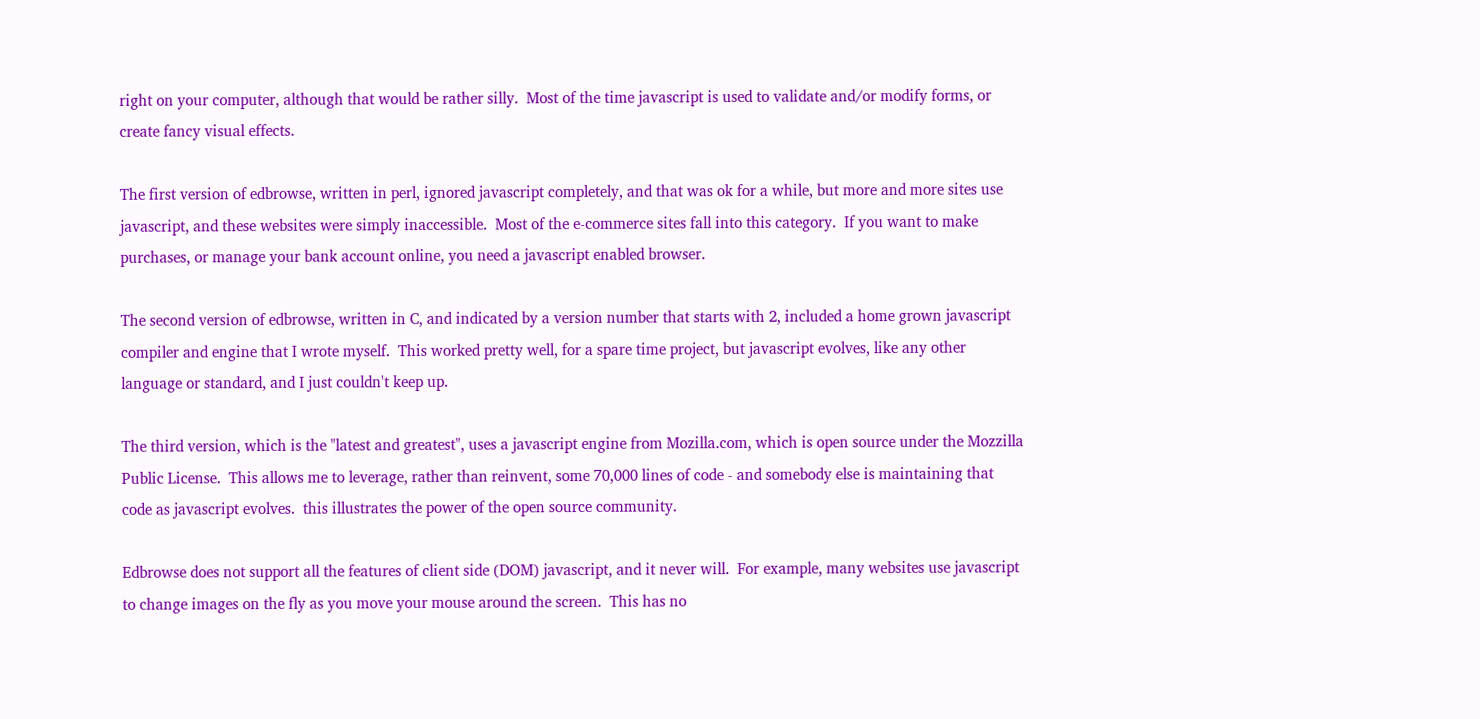right on your computer, although that would be rather silly.  Most of the time javascript is used to validate and/or modify forms, or create fancy visual effects.

The first version of edbrowse, written in perl, ignored javascript completely, and that was ok for a while, but more and more sites use javascript, and these websites were simply inaccessible.  Most of the e-commerce sites fall into this category.  If you want to make purchases, or manage your bank account online, you need a javascript enabled browser.

The second version of edbrowse, written in C, and indicated by a version number that starts with 2, included a home grown javascript compiler and engine that I wrote myself.  This worked pretty well, for a spare time project, but javascript evolves, like any other language or standard, and I just couldn't keep up.

The third version, which is the "latest and greatest", uses a javascript engine from Mozilla.com, which is open source under the Mozzilla Public License.  This allows me to leverage, rather than reinvent, some 70,000 lines of code - and somebody else is maintaining that code as javascript evolves.  this illustrates the power of the open source community.

Edbrowse does not support all the features of client side (DOM) javascript, and it never will.  For example, many websites use javascript to change images on the fly as you move your mouse around the screen.  This has no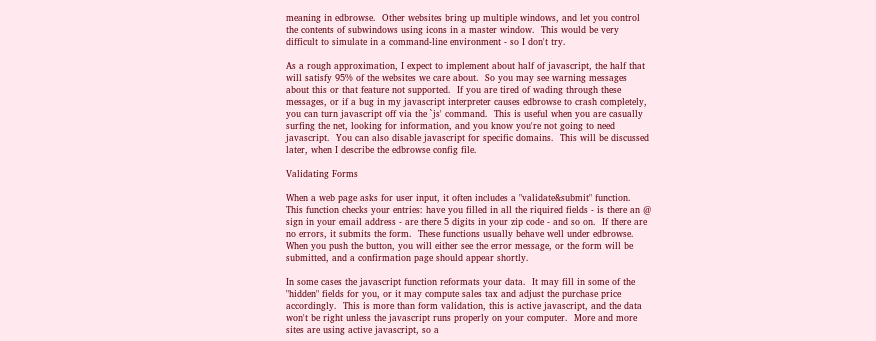meaning in edbrowse.  Other websites bring up multiple windows, and let you control the contents of subwindows using icons in a master window.  This would be very difficult to simulate in a command-line environment - so I don't try.

As a rough approximation, I expect to implement about half of javascript, the half that will satisfy 95% of the websites we care about.  So you may see warning messages about this or that feature not supported.  If you are tired of wading through these messages, or if a bug in my javascript interpreter causes edbrowse to crash completely, you can turn javascript off via the `js' command.  This is useful when you are casually surfing the net, looking for information, and you know you're not going to need javascript.  You can also disable javascript for specific domains.  This will be discussed later, when I describe the edbrowse config file.

Validating Forms

When a web page asks for user input, it often includes a "validate&submit" function.  This function checks your entries: have you filled in all the riquired fields - is there an @ sign in your email address - are there 5 digits in your zip code - and so on.  If there are no errors, it submits the form.  These functions usually behave well under edbrowse.  When you push the button, you will either see the error message, or the form will be submitted, and a confirmation page should appear shortly.

In some cases the javascript function reformats your data.  It may fill in some of the "hidden" fields for you, or it may compute sales tax and adjust the purchase price accordingly.  This is more than form validation, this is active javascript, and the data won't be right unless the javascript runs properly on your computer.  More and more sites are using active javascript, so a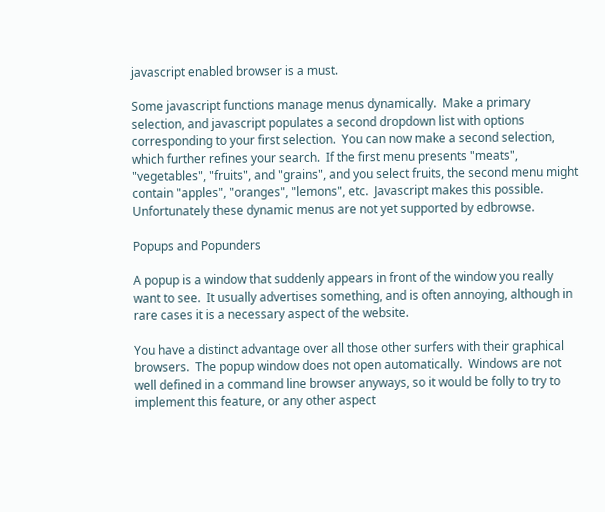javascript enabled browser is a must.

Some javascript functions manage menus dynamically.  Make a primary selection, and javascript populates a second dropdown list with options corresponding to your first selection.  You can now make a second selection, which further refines your search.  If the first menu presents "meats", "vegetables", "fruits", and "grains", and you select fruits, the second menu might contain "apples", "oranges", "lemons", etc.  Javascript makes this possible.  Unfortunately these dynamic menus are not yet supported by edbrowse.

Popups and Popunders

A popup is a window that suddenly appears in front of the window you really want to see.  It usually advertises something, and is often annoying, although in rare cases it is a necessary aspect of the website.

You have a distinct advantage over all those other surfers with their graphical browsers.  The popup window does not open automatically.  Windows are not well defined in a command line browser anyways, so it would be folly to try to implement this feature, or any other aspect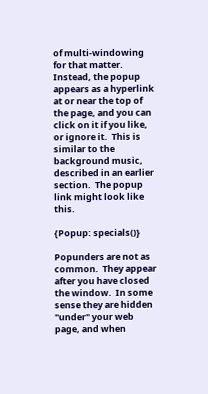of multi-windowing for that matter.  Instead, the popup appears as a hyperlink at or near the top of the page, and you can click on it if you like, or ignore it.  This is similar to the background music, described in an earlier section.  The popup link might look like this.

{Popup: specials()}

Popunders are not as common.  They appear after you have closed the window.  In some sense they are hidden "under" your web page, and when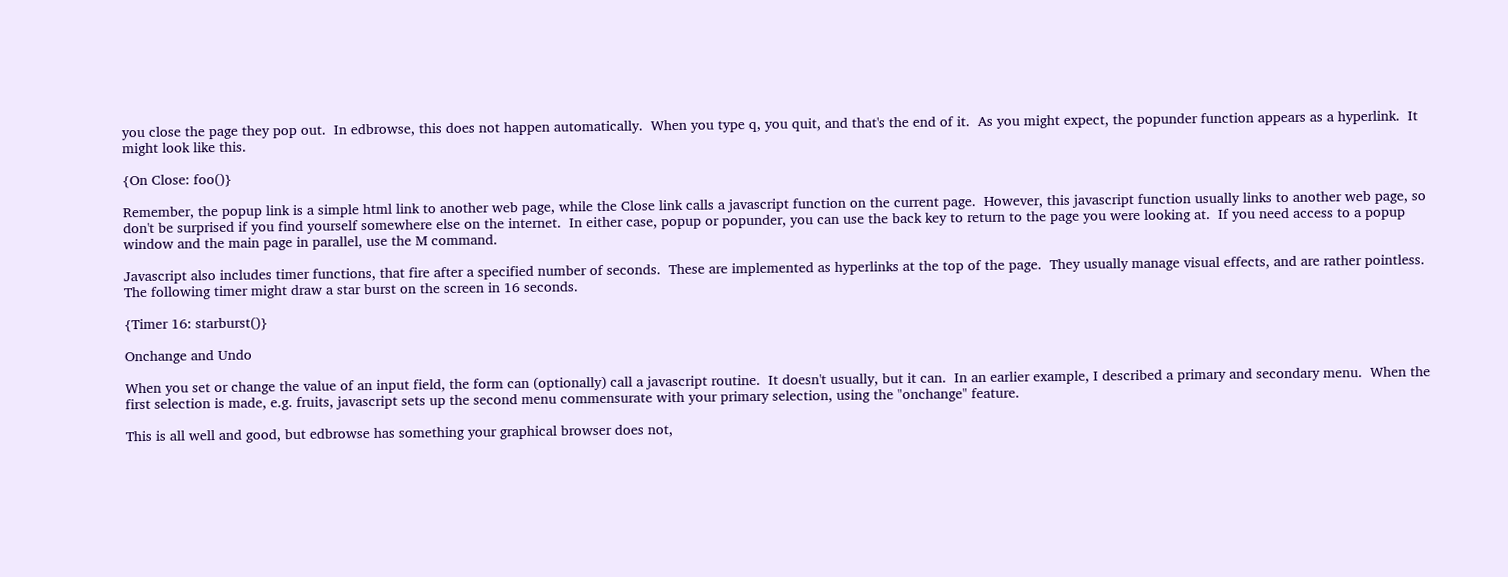you close the page they pop out.  In edbrowse, this does not happen automatically.  When you type q, you quit, and that's the end of it.  As you might expect, the popunder function appears as a hyperlink.  It might look like this.

{On Close: foo()}

Remember, the popup link is a simple html link to another web page, while the Close link calls a javascript function on the current page.  However, this javascript function usually links to another web page, so don't be surprised if you find yourself somewhere else on the internet.  In either case, popup or popunder, you can use the back key to return to the page you were looking at.  If you need access to a popup window and the main page in parallel, use the M command.

Javascript also includes timer functions, that fire after a specified number of seconds.  These are implemented as hyperlinks at the top of the page.  They usually manage visual effects, and are rather pointless.  The following timer might draw a star burst on the screen in 16 seconds.

{Timer 16: starburst()}

Onchange and Undo

When you set or change the value of an input field, the form can (optionally) call a javascript routine.  It doesn't usually, but it can.  In an earlier example, I described a primary and secondary menu.  When the first selection is made, e.g. fruits, javascript sets up the second menu commensurate with your primary selection, using the "onchange" feature.

This is all well and good, but edbrowse has something your graphical browser does not,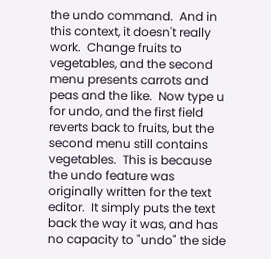the undo command.  And in this context, it doesn't really work.  Change fruits to vegetables, and the second menu presents carrots and peas and the like.  Now type u for undo, and the first field reverts back to fruits, but the second menu still contains vegetables.  This is because the undo feature was originally written for the text editor.  It simply puts the text back the way it was, and has no capacity to "undo" the side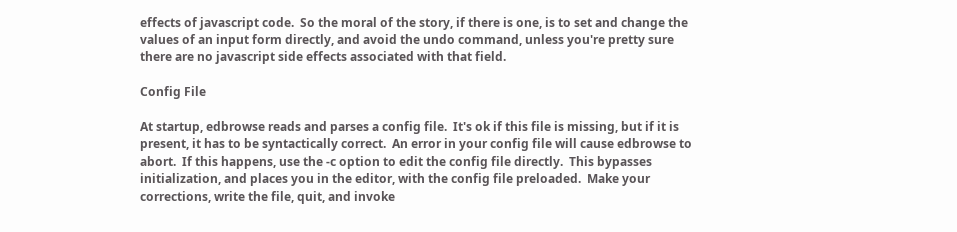effects of javascript code.  So the moral of the story, if there is one, is to set and change the values of an input form directly, and avoid the undo command, unless you're pretty sure there are no javascript side effects associated with that field.

Config File

At startup, edbrowse reads and parses a config file.  It's ok if this file is missing, but if it is present, it has to be syntactically correct.  An error in your config file will cause edbrowse to abort.  If this happens, use the -c option to edit the config file directly.  This bypasses initialization, and places you in the editor, with the config file preloaded.  Make your corrections, write the file, quit, and invoke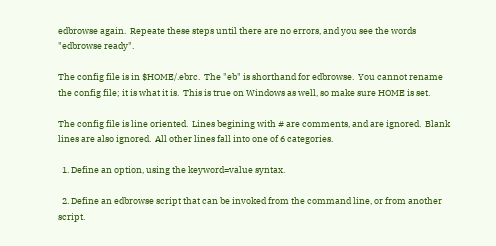edbrowse again.  Repeate these steps until there are no errors, and you see the words "edbrowse ready".

The config file is in $HOME/.ebrc.  The "eb" is shorthand for edbrowse.  You cannot rename the config file; it is what it is.  This is true on Windows as well, so make sure HOME is set.

The config file is line oriented.  Lines begining with # are comments, and are ignored.  Blank lines are also ignored.  All other lines fall into one of 6 categories.

  1. Define an option, using the keyword=value syntax.

  2. Define an edbrowse script that can be invoked from the command line, or from another script.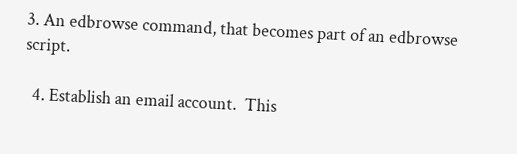3. An edbrowse command, that becomes part of an edbrowse script.

  4. Establish an email account.  This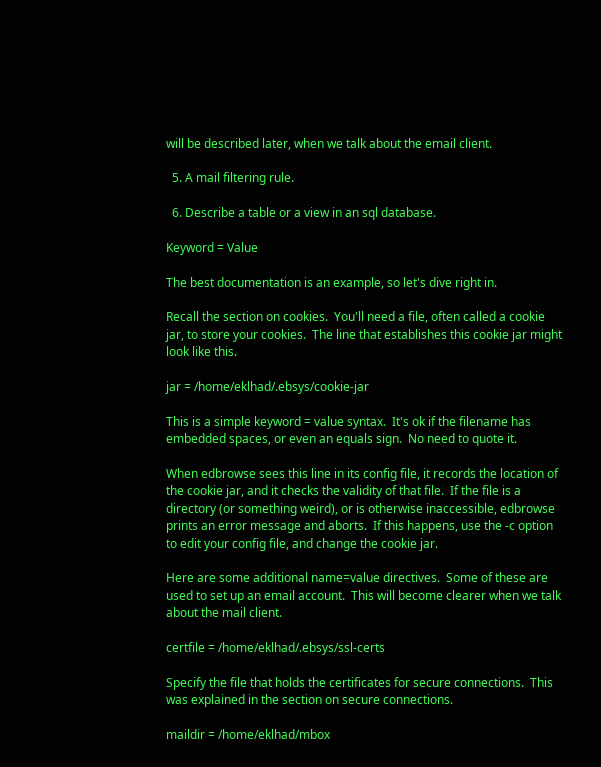will be described later, when we talk about the email client.

  5. A mail filtering rule.

  6. Describe a table or a view in an sql database.

Keyword = Value

The best documentation is an example, so let's dive right in.

Recall the section on cookies.  You'll need a file, often called a cookie jar, to store your cookies.  The line that establishes this cookie jar might look like this.

jar = /home/eklhad/.ebsys/cookie-jar

This is a simple keyword = value syntax.  It's ok if the filename has embedded spaces, or even an equals sign.  No need to quote it.

When edbrowse sees this line in its config file, it records the location of the cookie jar, and it checks the validity of that file.  If the file is a directory (or something weird), or is otherwise inaccessible, edbrowse prints an error message and aborts.  If this happens, use the -c option to edit your config file, and change the cookie jar.

Here are some additional name=value directives.  Some of these are used to set up an email account.  This will become clearer when we talk about the mail client.

certfile = /home/eklhad/.ebsys/ssl-certs

Specify the file that holds the certificates for secure connections.  This was explained in the section on secure connections.

maildir = /home/eklhad/mbox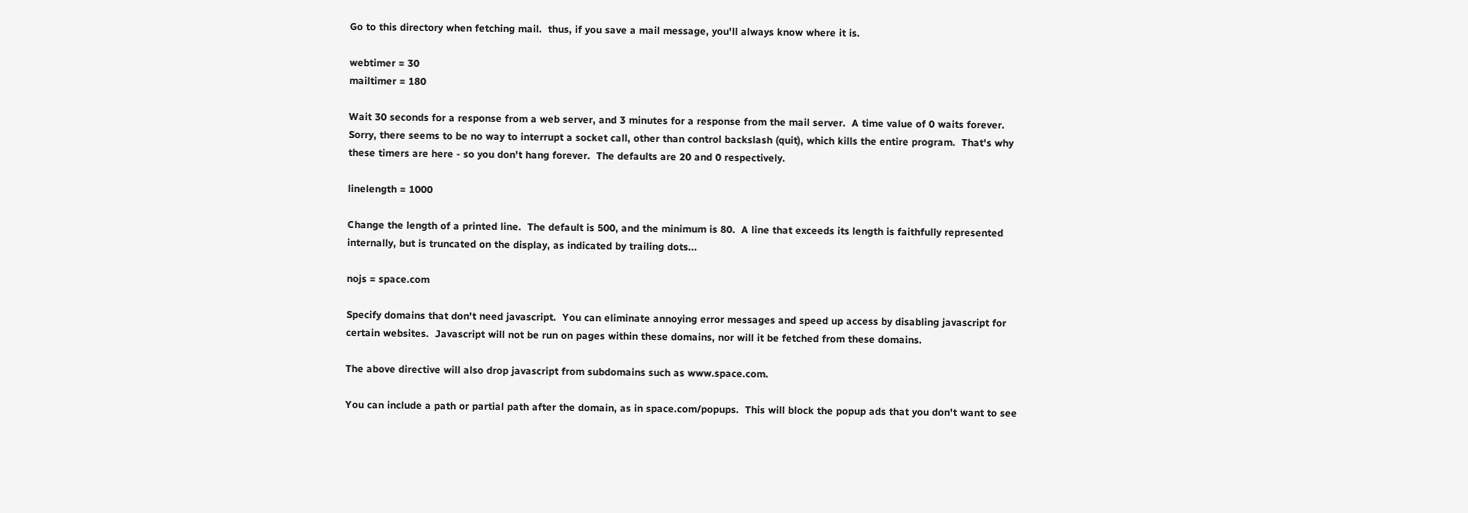Go to this directory when fetching mail.  thus, if you save a mail message, you'll always know where it is.

webtimer = 30
mailtimer = 180

Wait 30 seconds for a response from a web server, and 3 minutes for a response from the mail server.  A time value of 0 waits forever.  Sorry, there seems to be no way to interrupt a socket call, other than control backslash (quit), which kills the entire program.  That's why these timers are here - so you don't hang forever.  The defaults are 20 and 0 respectively.

linelength = 1000

Change the length of a printed line.  The default is 500, and the minimum is 80.  A line that exceeds its length is faithfully represented internally, but is truncated on the display, as indicated by trailing dots...

nojs = space.com

Specify domains that don't need javascript.  You can eliminate annoying error messages and speed up access by disabling javascript for certain websites.  Javascript will not be run on pages within these domains, nor will it be fetched from these domains.

The above directive will also drop javascript from subdomains such as www.space.com.

You can include a path or partial path after the domain, as in space.com/popups.  This will block the popup ads that you don't want to see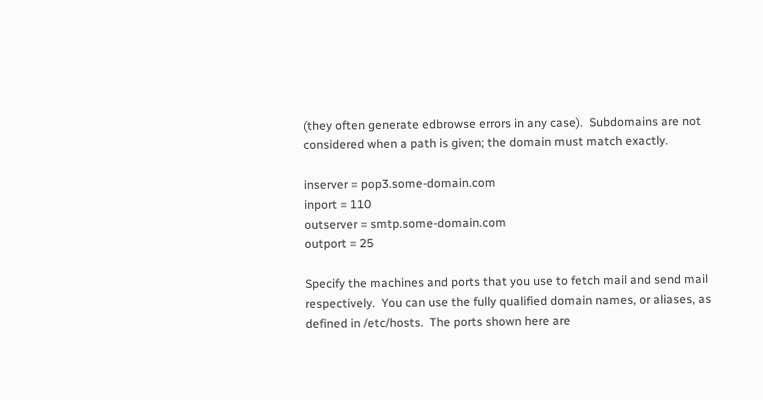(they often generate edbrowse errors in any case).  Subdomains are not considered when a path is given; the domain must match exactly.

inserver = pop3.some-domain.com
inport = 110
outserver = smtp.some-domain.com
outport = 25

Specify the machines and ports that you use to fetch mail and send mail respectively.  You can use the fully qualified domain names, or aliases, as defined in /etc/hosts.  The ports shown here are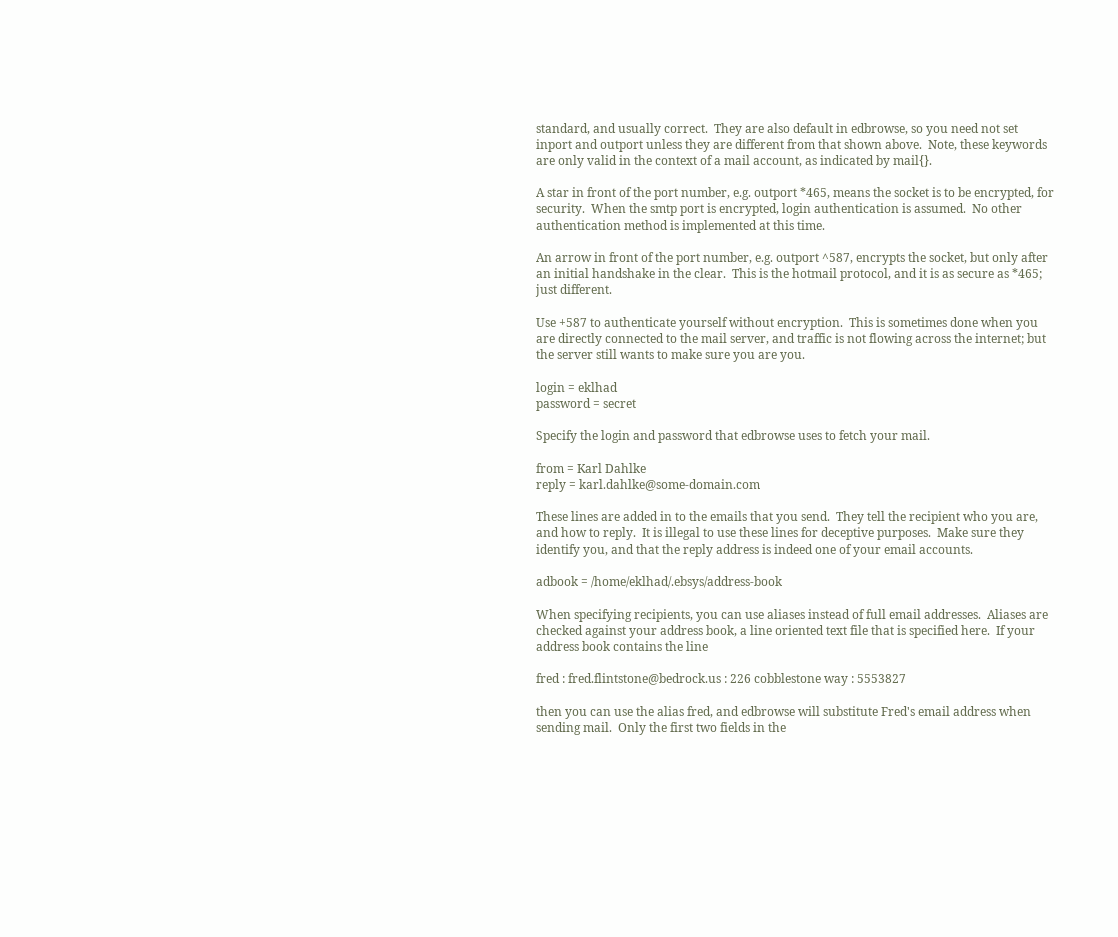standard, and usually correct.  They are also default in edbrowse, so you need not set inport and outport unless they are different from that shown above.  Note, these keywords are only valid in the context of a mail account, as indicated by mail{}.

A star in front of the port number, e.g. outport *465, means the socket is to be encrypted, for security.  When the smtp port is encrypted, login authentication is assumed.  No other authentication method is implemented at this time.

An arrow in front of the port number, e.g. outport ^587, encrypts the socket, but only after an initial handshake in the clear.  This is the hotmail protocol, and it is as secure as *465; just different.

Use +587 to authenticate yourself without encryption.  This is sometimes done when you are directly connected to the mail server, and traffic is not flowing across the internet; but the server still wants to make sure you are you.

login = eklhad
password = secret

Specify the login and password that edbrowse uses to fetch your mail.

from = Karl Dahlke
reply = karl.dahlke@some-domain.com

These lines are added in to the emails that you send.  They tell the recipient who you are, and how to reply.  It is illegal to use these lines for deceptive purposes.  Make sure they identify you, and that the reply address is indeed one of your email accounts.

adbook = /home/eklhad/.ebsys/address-book

When specifying recipients, you can use aliases instead of full email addresses.  Aliases are checked against your address book, a line oriented text file that is specified here.  If your address book contains the line

fred : fred.flintstone@bedrock.us : 226 cobblestone way : 5553827

then you can use the alias fred, and edbrowse will substitute Fred's email address when sending mail.  Only the first two fields in the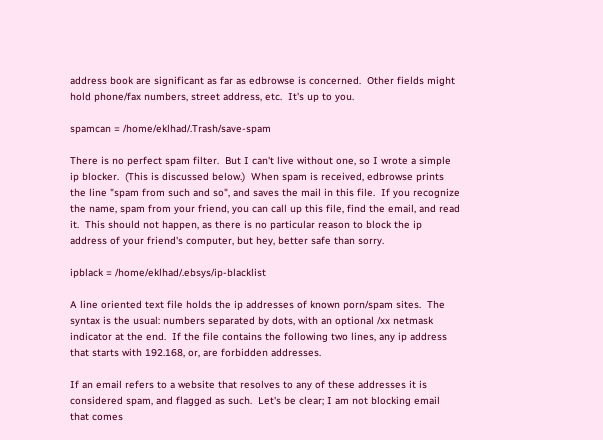address book are significant as far as edbrowse is concerned.  Other fields might hold phone/fax numbers, street address, etc.  It's up to you.

spamcan = /home/eklhad/.Trash/save-spam

There is no perfect spam filter.  But I can't live without one, so I wrote a simple ip blocker.  (This is discussed below.)  When spam is received, edbrowse prints the line "spam from such and so", and saves the mail in this file.  If you recognize the name, spam from your friend, you can call up this file, find the email, and read it.  This should not happen, as there is no particular reason to block the ip address of your friend's computer, but hey, better safe than sorry.

ipblack = /home/eklhad/.ebsys/ip-blacklist

A line oriented text file holds the ip addresses of known porn/spam sites.  The syntax is the usual: numbers separated by dots, with an optional /xx netmask indicator at the end.  If the file contains the following two lines, any ip address that starts with 192.168, or, are forbidden addresses.

If an email refers to a website that resolves to any of these addresses it is considered spam, and flagged as such.  Let's be clear; I am not blocking email that comes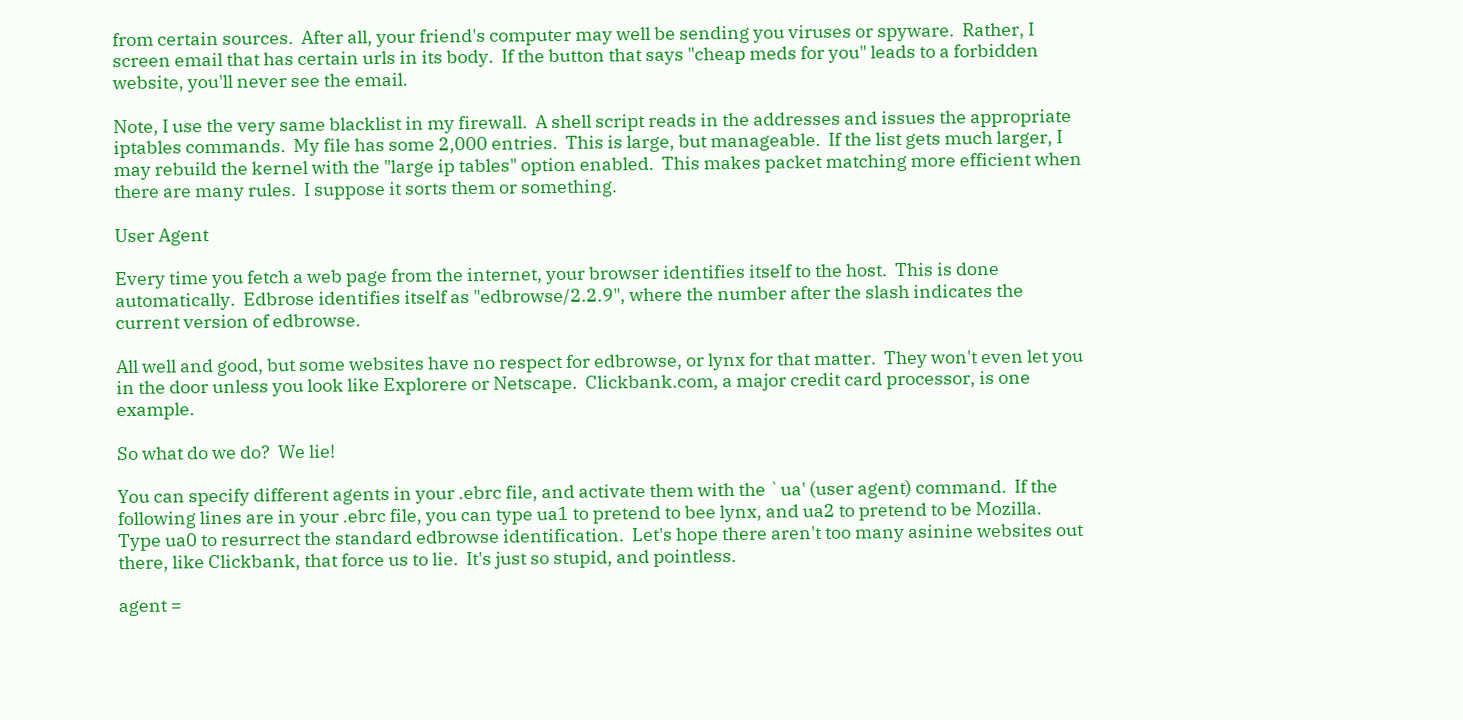from certain sources.  After all, your friend's computer may well be sending you viruses or spyware.  Rather, I screen email that has certain urls in its body.  If the button that says "cheap meds for you" leads to a forbidden website, you'll never see the email.

Note, I use the very same blacklist in my firewall.  A shell script reads in the addresses and issues the appropriate iptables commands.  My file has some 2,000 entries.  This is large, but manageable.  If the list gets much larger, I may rebuild the kernel with the "large ip tables" option enabled.  This makes packet matching more efficient when there are many rules.  I suppose it sorts them or something.

User Agent

Every time you fetch a web page from the internet, your browser identifies itself to the host.  This is done automatically.  Edbrose identifies itself as "edbrowse/2.2.9", where the number after the slash indicates the current version of edbrowse.

All well and good, but some websites have no respect for edbrowse, or lynx for that matter.  They won't even let you in the door unless you look like Explorere or Netscape.  Clickbank.com, a major credit card processor, is one example.

So what do we do?  We lie!

You can specify different agents in your .ebrc file, and activate them with the `ua' (user agent) command.  If the following lines are in your .ebrc file, you can type ua1 to pretend to bee lynx, and ua2 to pretend to be Mozilla.  Type ua0 to resurrect the standard edbrowse identification.  Let's hope there aren't too many asinine websites out there, like Clickbank, that force us to lie.  It's just so stupid, and pointless.

agent =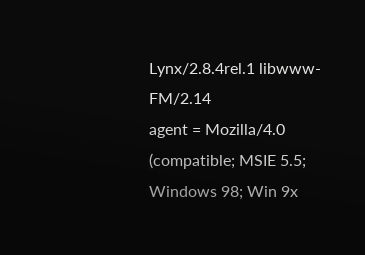Lynx/2.8.4rel.1 libwww-FM/2.14
agent = Mozilla/4.0 (compatible; MSIE 5.5; Windows 98; Win 9x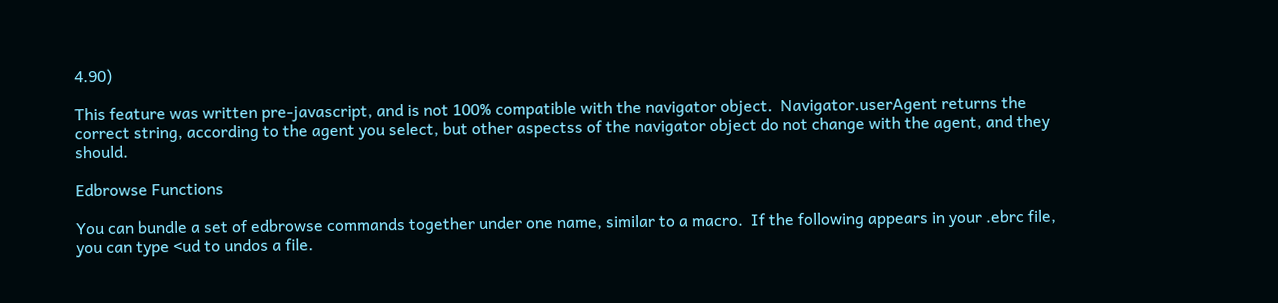4.90)

This feature was written pre-javascript, and is not 100% compatible with the navigator object.  Navigator.userAgent returns the correct string, according to the agent you select, but other aspectss of the navigator object do not change with the agent, and they should.

Edbrowse Functions

You can bundle a set of edbrowse commands together under one name, similar to a macro.  If the following appears in your .ebrc file, you can type <ud to undos a file.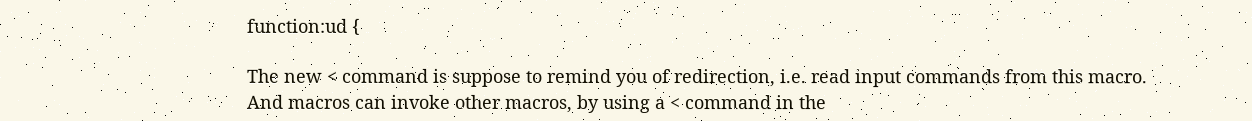function:ud {

The new < command is suppose to remind you of redirection, i.e. read input commands from this macro.  And macros can invoke other macros, by using a < command in the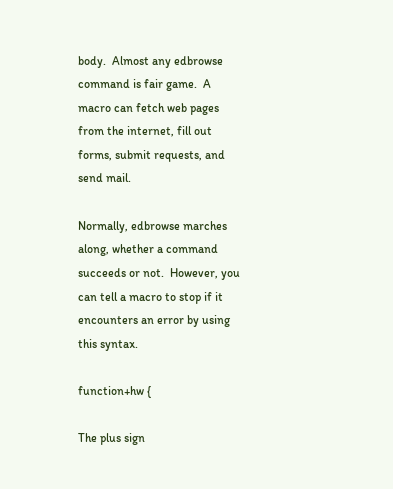body.  Almost any edbrowse command is fair game.  A macro can fetch web pages from the internet, fill out forms, submit requests, and send mail.

Normally, edbrowse marches along, whether a command succeeds or not.  However, you can tell a macro to stop if it encounters an error by using this syntax.

function+hw {

The plus sign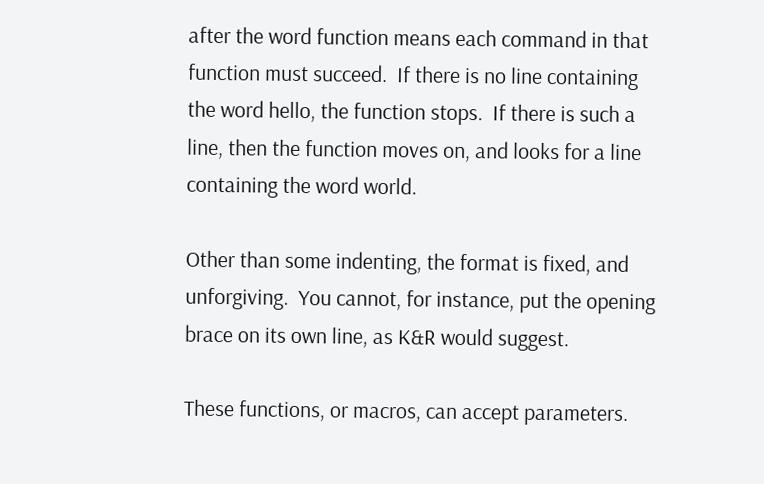after the word function means each command in that function must succeed.  If there is no line containing the word hello, the function stops.  If there is such a line, then the function moves on, and looks for a line containing the word world.

Other than some indenting, the format is fixed, and unforgiving.  You cannot, for instance, put the opening brace on its own line, as K&R would suggest.

These functions, or macros, can accept parameters.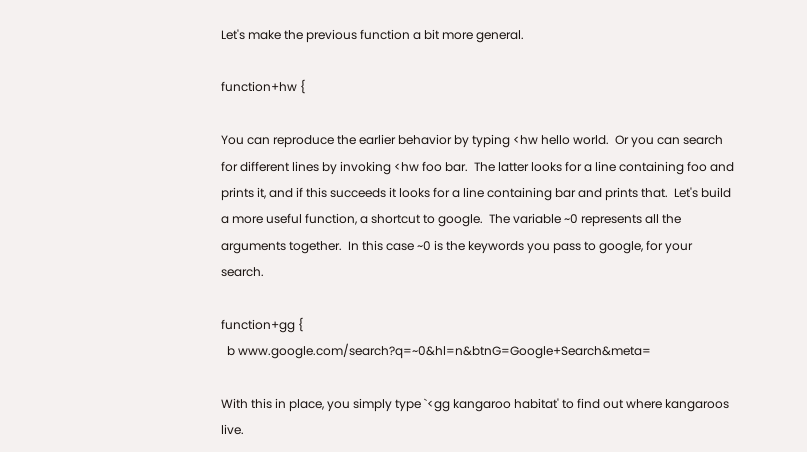Let's make the previous function a bit more general.

function+hw {

You can reproduce the earlier behavior by typing <hw hello world.  Or you can search for different lines by invoking <hw foo bar.  The latter looks for a line containing foo and prints it, and if this succeeds it looks for a line containing bar and prints that.  Let's build a more useful function, a shortcut to google.  The variable ~0 represents all the arguments together.  In this case ~0 is the keywords you pass to google, for your search.

function+gg {
  b www.google.com/search?q=~0&hl=n&btnG=Google+Search&meta=

With this in place, you simply type `<gg kangaroo habitat' to find out where kangaroos live.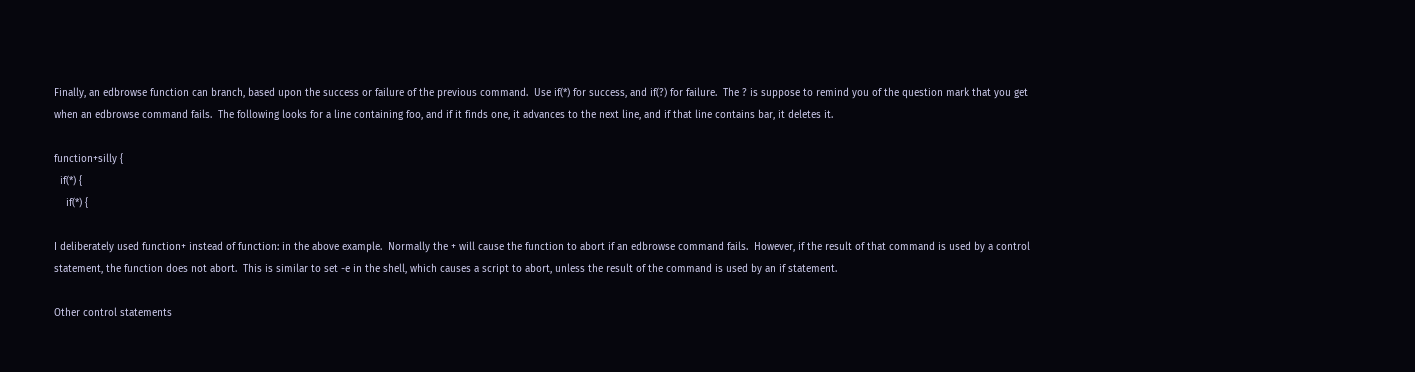Finally, an edbrowse function can branch, based upon the success or failure of the previous command.  Use if(*) for success, and if(?) for failure.  The ? is suppose to remind you of the question mark that you get when an edbrowse command fails.  The following looks for a line containing foo, and if it finds one, it advances to the next line, and if that line contains bar, it deletes it.

function+silly {
  if(*) {
    if(*) {

I deliberately used function+ instead of function: in the above example.  Normally the + will cause the function to abort if an edbrowse command fails.  However, if the result of that command is used by a control statement, the function does not abort.  This is similar to set -e in the shell, which causes a script to abort, unless the result of the command is used by an if statement.

Other control statements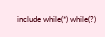include while(*) while(?)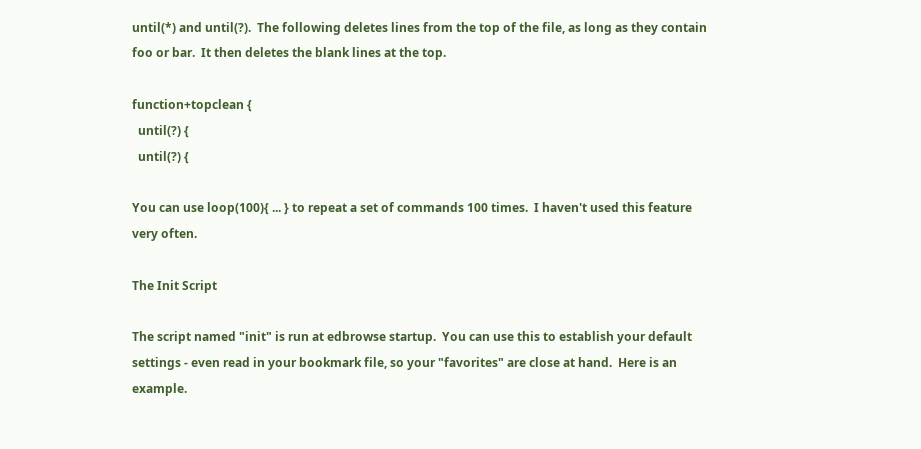until(*) and until(?).  The following deletes lines from the top of the file, as long as they contain foo or bar.  It then deletes the blank lines at the top.

function+topclean {
  until(?) {
  until(?) {

You can use loop(100){ ... } to repeat a set of commands 100 times.  I haven't used this feature very often.

The Init Script

The script named "init" is run at edbrowse startup.  You can use this to establish your default settings - even read in your bookmark file, so your "favorites" are close at hand.  Here is an example.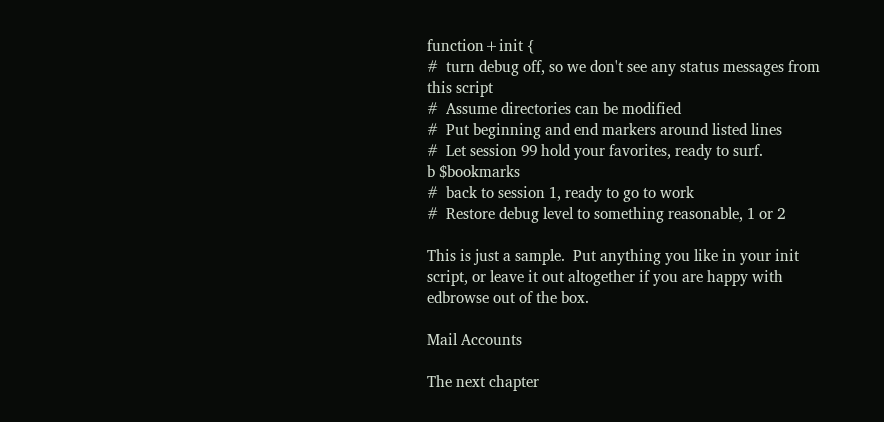function+init {
#  turn debug off, so we don't see any status messages from this script
#  Assume directories can be modified
#  Put beginning and end markers around listed lines
#  Let session 99 hold your favorites, ready to surf.
b $bookmarks
#  back to session 1, ready to go to work
#  Restore debug level to something reasonable, 1 or 2

This is just a sample.  Put anything you like in your init script, or leave it out altogether if you are happy with edbrowse out of the box.

Mail Accounts

The next chapter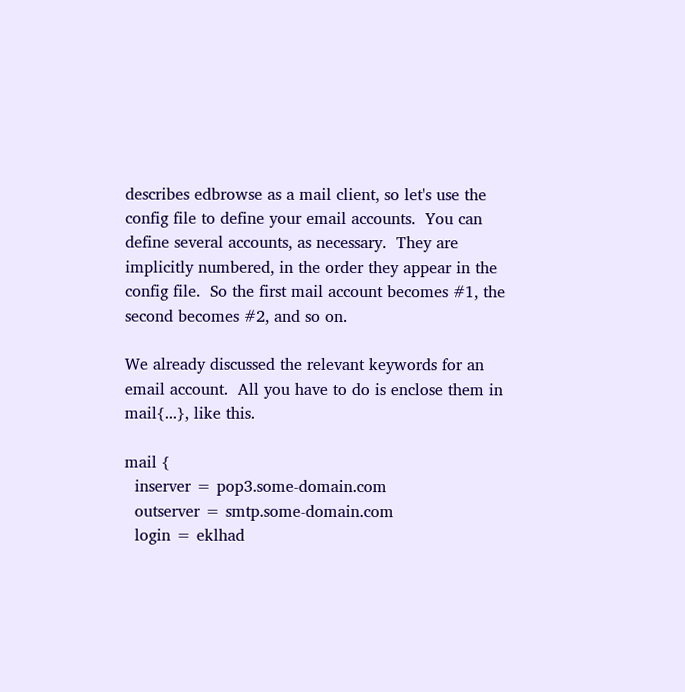describes edbrowse as a mail client, so let's use the config file to define your email accounts.  You can define several accounts, as necessary.  They are implicitly numbered, in the order they appear in the config file.  So the first mail account becomes #1, the second becomes #2, and so on.

We already discussed the relevant keywords for an email account.  All you have to do is enclose them in mail{...}, like this.

mail {
  inserver = pop3.some-domain.com
  outserver = smtp.some-domain.com
  login = eklhad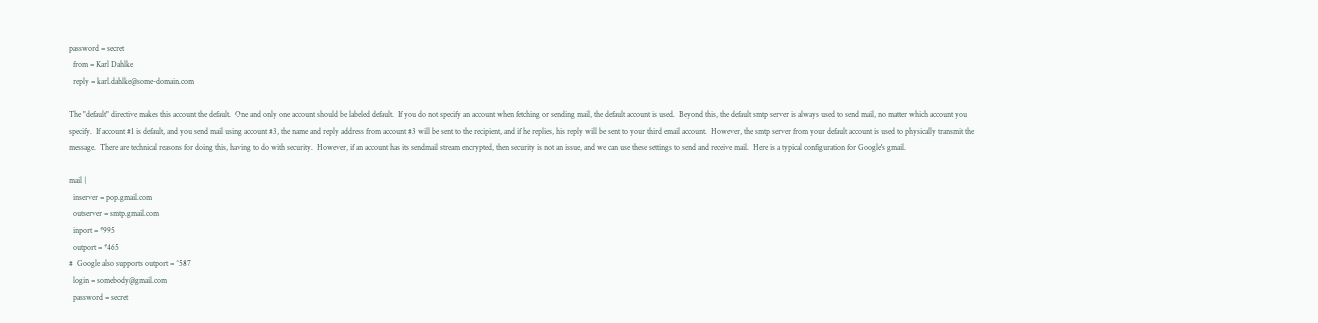password = secret
  from = Karl Dahlke
  reply = karl.dahlke@some-domain.com

The "default" directive makes this account the default.  One and only one account should be labeled default.  If you do not specify an account when fetching or sending mail, the default account is used.  Beyond this, the default smtp server is always used to send mail, no matter which account you specify.  If account #1 is default, and you send mail using account #3, the name and reply address from account #3 will be sent to the recipient, and if he replies, his reply will be sent to your third email account.  However, the smtp server from your default account is used to physically transmit the message.  There are technical reasons for doing this, having to do with security.  However, if an account has its sendmail stream encrypted, then security is not an issue, and we can use these settings to send and receive mail.  Here is a typical configuration for Google's gmail.

mail {
  inserver = pop.gmail.com
  outserver = smtp.gmail.com
  inport = *995
  outport = *465
#  Google also supports outport = ^587
  login = somebody@gmail.com
  password = secret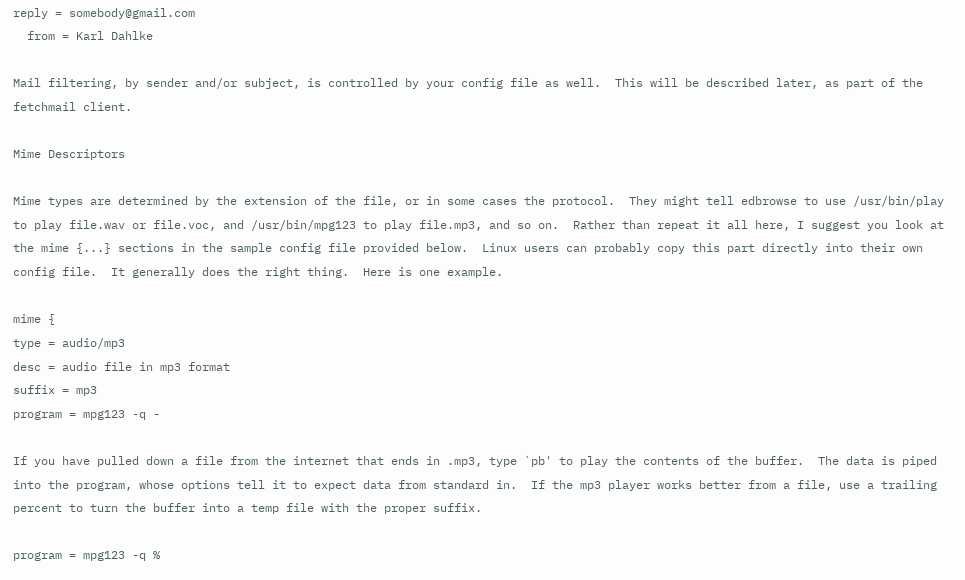reply = somebody@gmail.com
  from = Karl Dahlke

Mail filtering, by sender and/or subject, is controlled by your config file as well.  This will be described later, as part of the fetchmail client.

Mime Descriptors

Mime types are determined by the extension of the file, or in some cases the protocol.  They might tell edbrowse to use /usr/bin/play to play file.wav or file.voc, and /usr/bin/mpg123 to play file.mp3, and so on.  Rather than repeat it all here, I suggest you look at the mime {...} sections in the sample config file provided below.  Linux users can probably copy this part directly into their own config file.  It generally does the right thing.  Here is one example.

mime {
type = audio/mp3
desc = audio file in mp3 format
suffix = mp3
program = mpg123 -q -

If you have pulled down a file from the internet that ends in .mp3, type `pb' to play the contents of the buffer.  The data is piped into the program, whose options tell it to expect data from standard in.  If the mp3 player works better from a file, use a trailing percent to turn the buffer into a temp file with the proper suffix.

program = mpg123 -q %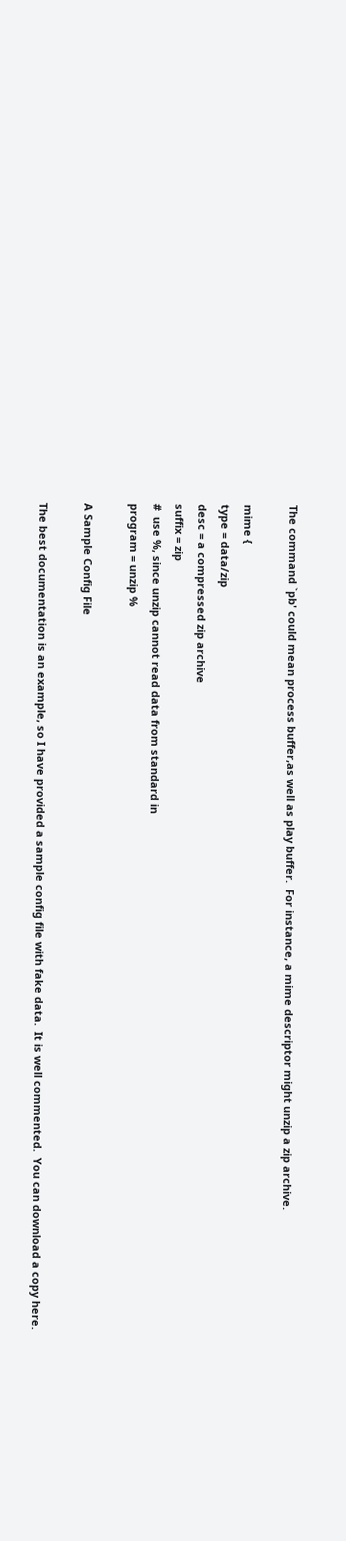The command `pb' could mean process buffer,as well as play buffer.  For instance, a mime descriptor might unzip a zip archive.

mime {
type = data/zip
desc = a compressed zip archive
suffix = zip
#  use %, since unzip cannot read data from standard in
program = unzip %

A Sample Config File

The best documentation is an example, so I have provided a sample config file with fake data.  It is well commented.  You can download a copy here.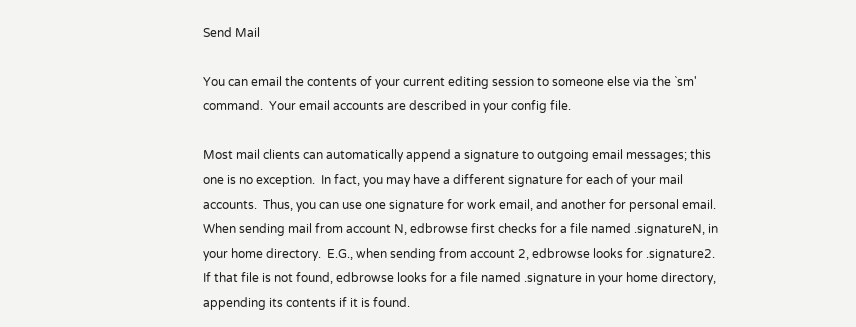Send Mail

You can email the contents of your current editing session to someone else via the `sm' command.  Your email accounts are described in your config file.

Most mail clients can automatically append a signature to outgoing email messages; this one is no exception.  In fact, you may have a different signature for each of your mail accounts.  Thus, you can use one signature for work email, and another for personal email.  When sending mail from account N, edbrowse first checks for a file named .signatureN, in your home directory.  E.G., when sending from account 2, edbrowse looks for .signature2.  If that file is not found, edbrowse looks for a file named .signature in your home directory, appending its contents if it is found.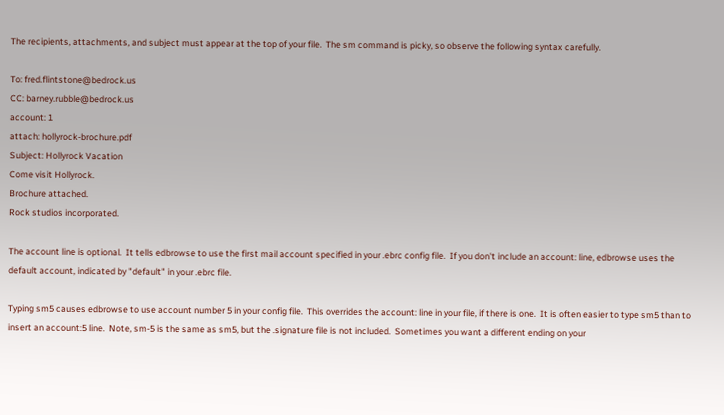The recipients, attachments, and subject must appear at the top of your file.  The sm command is picky, so observe the following syntax carefully.

To: fred.flintstone@bedrock.us
CC: barney.rubble@bedrock.us
account: 1
attach: hollyrock-brochure.pdf
Subject: Hollyrock Vacation
Come visit Hollyrock.
Brochure attached.
Rock studios incorporated.

The account line is optional.  It tells edbrowse to use the first mail account specified in your .ebrc config file.  If you don't include an account: line, edbrowse uses the default account, indicated by "default" in your .ebrc file.

Typing sm5 causes edbrowse to use account number 5 in your config file.  This overrides the account: line in your file, if there is one.  It is often easier to type sm5 than to insert an account:5 line.  Note, sm-5 is the same as sm5, but the .signature file is not included.  Sometimes you want a different ending on your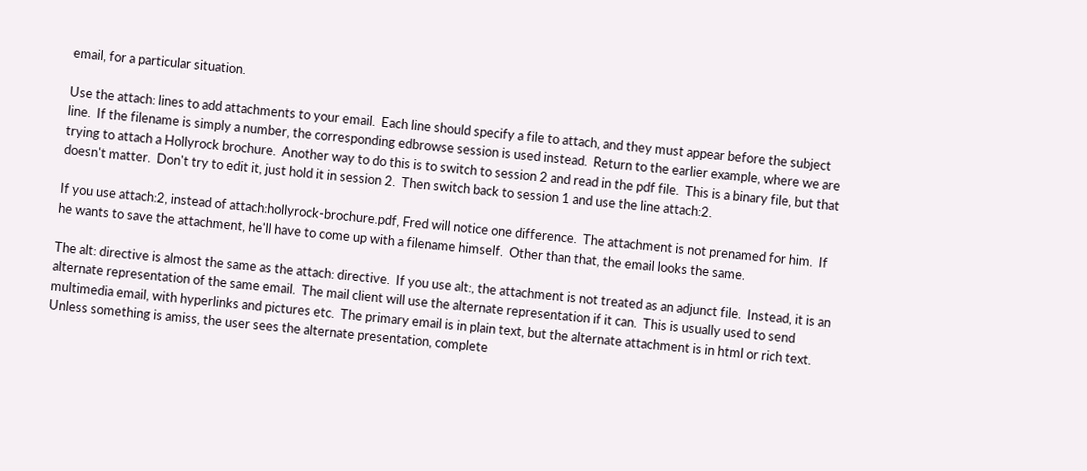email, for a particular situation.

Use the attach: lines to add attachments to your email.  Each line should specify a file to attach, and they must appear before the subject line.  If the filename is simply a number, the corresponding edbrowse session is used instead.  Return to the earlier example, where we are trying to attach a Hollyrock brochure.  Another way to do this is to switch to session 2 and read in the pdf file.  This is a binary file, but that doesn't matter.  Don't try to edit it, just hold it in session 2.  Then switch back to session 1 and use the line attach:2.

If you use attach:2, instead of attach:hollyrock-brochure.pdf, Fred will notice one difference.  The attachment is not prenamed for him.  If he wants to save the attachment, he'll have to come up with a filename himself.  Other than that, the email looks the same.

The alt: directive is almost the same as the attach: directive.  If you use alt:, the attachment is not treated as an adjunct file.  Instead, it is an alternate representation of the same email.  The mail client will use the alternate representation if it can.  This is usually used to send multimedia email, with hyperlinks and pictures etc.  The primary email is in plain text, but the alternate attachment is in html or rich text.  Unless something is amiss, the user sees the alternate presentation, complete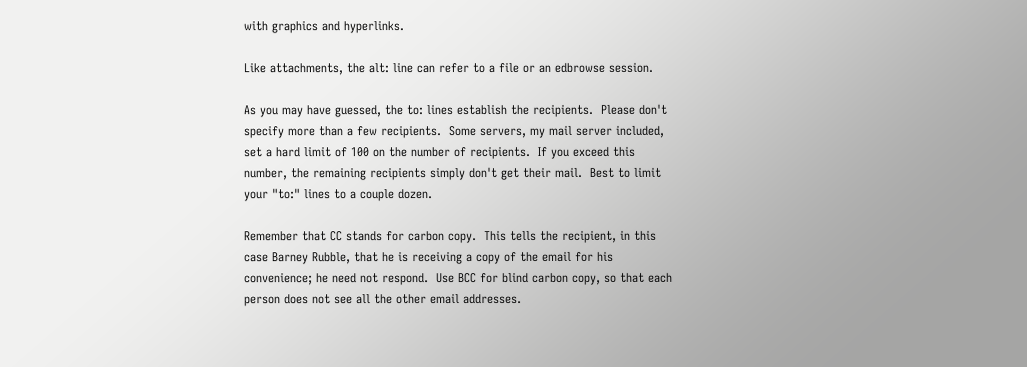with graphics and hyperlinks.

Like attachments, the alt: line can refer to a file or an edbrowse session.

As you may have guessed, the to: lines establish the recipients.  Please don't specify more than a few recipients.  Some servers, my mail server included, set a hard limit of 100 on the number of recipients.  If you exceed this number, the remaining recipients simply don't get their mail.  Best to limit your "to:" lines to a couple dozen.

Remember that CC stands for carbon copy.  This tells the recipient, in this case Barney Rubble, that he is receiving a copy of the email for his convenience; he need not respond.  Use BCC for blind carbon copy, so that each person does not see all the other email addresses.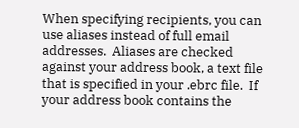When specifying recipients, you can use aliases instead of full email addresses.  Aliases are checked against your address book, a text file that is specified in your .ebrc file.  If your address book contains the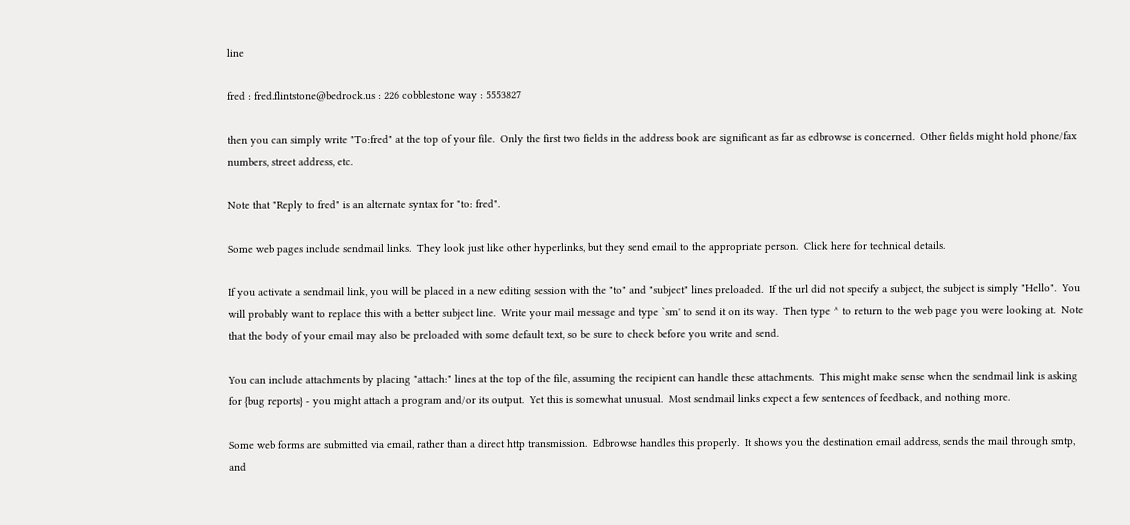line

fred : fred.flintstone@bedrock.us : 226 cobblestone way : 5553827

then you can simply write "To:fred" at the top of your file.  Only the first two fields in the address book are significant as far as edbrowse is concerned.  Other fields might hold phone/fax numbers, street address, etc.

Note that "Reply to fred" is an alternate syntax for "to: fred".

Some web pages include sendmail links.  They look just like other hyperlinks, but they send email to the appropriate person.  Click here for technical details.

If you activate a sendmail link, you will be placed in a new editing session with the "to" and "subject" lines preloaded.  If the url did not specify a subject, the subject is simply "Hello".  You will probably want to replace this with a better subject line.  Write your mail message and type `sm' to send it on its way.  Then type ^ to return to the web page you were looking at.  Note that the body of your email may also be preloaded with some default text, so be sure to check before you write and send.

You can include attachments by placing "attach:" lines at the top of the file, assuming the recipient can handle these attachments.  This might make sense when the sendmail link is asking for {bug reports} - you might attach a program and/or its output.  Yet this is somewhat unusual.  Most sendmail links expect a few sentences of feedback, and nothing more.

Some web forms are submitted via email, rather than a direct http transmission.  Edbrowse handles this properly.  It shows you the destination email address, sends the mail through smtp, and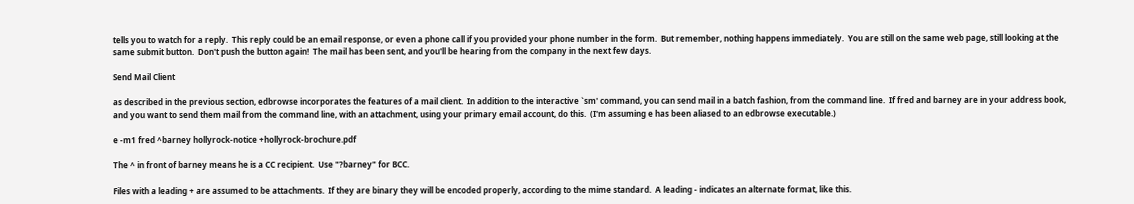tells you to watch for a reply.  This reply could be an email response, or even a phone call if you provided your phone number in the form.  But remember, nothing happens immediately.  You are still on the same web page, still looking at the same submit button.  Don't push the button again!  The mail has been sent, and you'll be hearing from the company in the next few days.

Send Mail Client

as described in the previous section, edbrowse incorporates the features of a mail client.  In addition to the interactive `sm' command, you can send mail in a batch fashion, from the command line.  If fred and barney are in your address book, and you want to send them mail from the command line, with an attachment, using your primary email account, do this.  (I'm assuming e has been aliased to an edbrowse executable.)

e -m1 fred ^barney hollyrock-notice +hollyrock-brochure.pdf

The ^ in front of barney means he is a CC recipient.  Use "?barney" for BCC.

Files with a leading + are assumed to be attachments.  If they are binary they will be encoded properly, according to the mime standard.  A leading - indicates an alternate format, like this.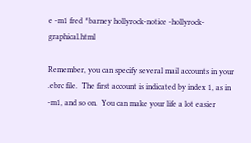e -m1 fred ^barney hollyrock-notice -hollyrock-graphical.html

Remember, you can specify several mail accounts in your .ebrc file.  The first account is indicated by index 1, as in -m1, and so on.  You can make your life a lot easier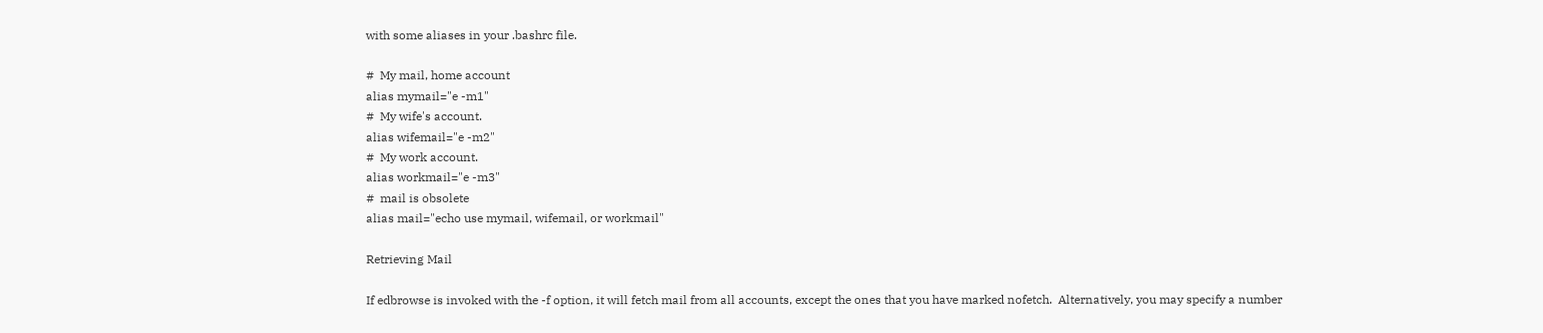with some aliases in your .bashrc file.

#  My mail, home account
alias mymail="e -m1"
#  My wife's account.
alias wifemail="e -m2"
#  My work account.
alias workmail="e -m3"
#  mail is obsolete
alias mail="echo use mymail, wifemail, or workmail"

Retrieving Mail

If edbrowse is invoked with the -f option, it will fetch mail from all accounts, except the ones that you have marked nofetch.  Alternatively, you may specify a number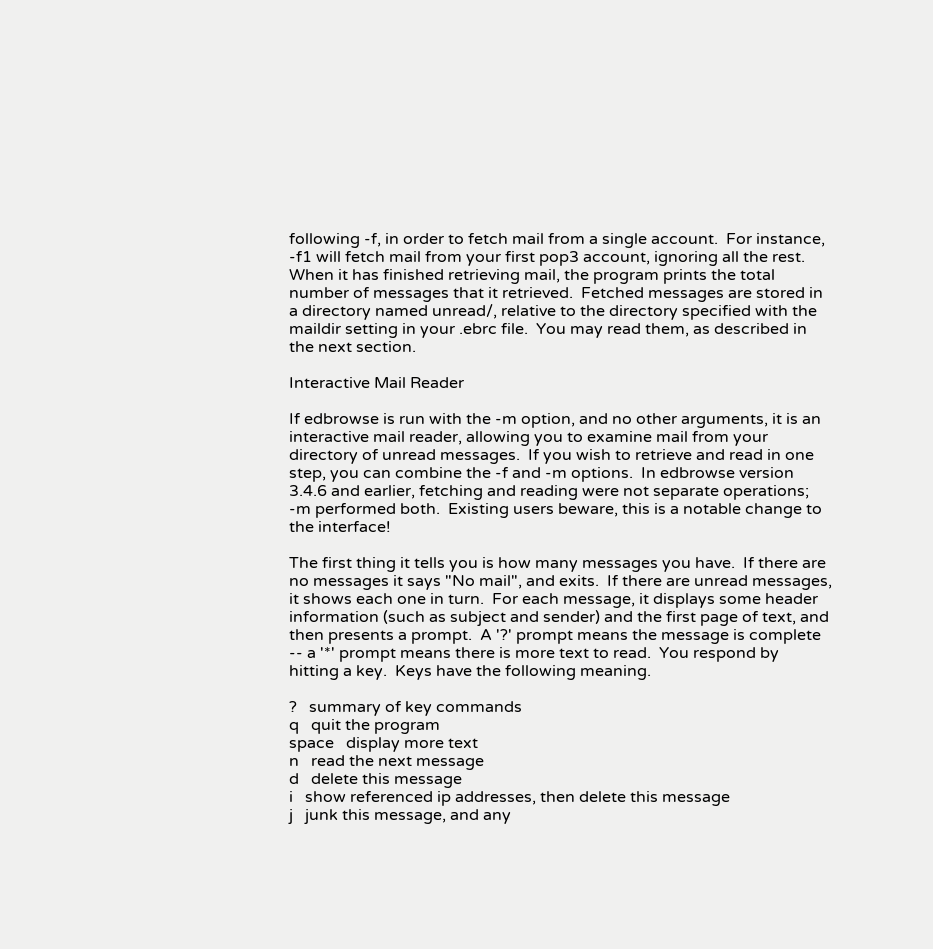following -f, in order to fetch mail from a single account.  For instance, -f1 will fetch mail from your first pop3 account, ignoring all the rest.  When it has finished retrieving mail, the program prints the total number of messages that it retrieved.  Fetched messages are stored in a directory named unread/, relative to the directory specified with the maildir setting in your .ebrc file.  You may read them, as described in the next section.

Interactive Mail Reader

If edbrowse is run with the -m option, and no other arguments, it is an interactive mail reader, allowing you to examine mail from your directory of unread messages.  If you wish to retrieve and read in one step, you can combine the -f and -m options.  In edbrowse version 3.4.6 and earlier, fetching and reading were not separate operations; -m performed both.  Existing users beware, this is a notable change to the interface!

The first thing it tells you is how many messages you have.  If there are no messages it says "No mail", and exits.  If there are unread messages, it shows each one in turn.  For each message, it displays some header information (such as subject and sender) and the first page of text, and then presents a prompt.  A '?' prompt means the message is complete -- a '*' prompt means there is more text to read.  You respond by hitting a key.  Keys have the following meaning.

?   summary of key commands
q   quit the program
space   display more text
n   read the next message
d   delete this message
i   show referenced ip addresses, then delete this message
j   junk this message, and any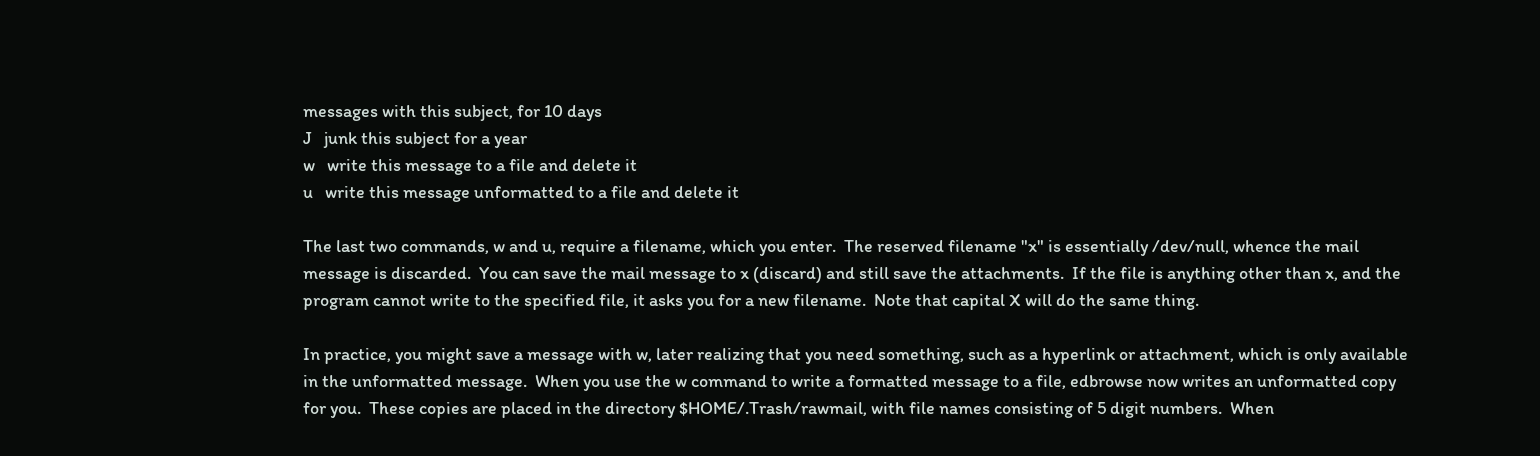messages with this subject, for 10 days
J   junk this subject for a year
w   write this message to a file and delete it
u   write this message unformatted to a file and delete it

The last two commands, w and u, require a filename, which you enter.  The reserved filename "x" is essentially /dev/null, whence the mail message is discarded.  You can save the mail message to x (discard) and still save the attachments.  If the file is anything other than x, and the program cannot write to the specified file, it asks you for a new filename.  Note that capital X will do the same thing.

In practice, you might save a message with w, later realizing that you need something, such as a hyperlink or attachment, which is only available in the unformatted message.  When you use the w command to write a formatted message to a file, edbrowse now writes an unformatted copy for you.  These copies are placed in the directory $HOME/.Trash/rawmail, with file names consisting of 5 digit numbers.  When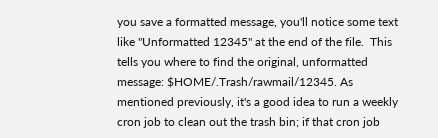you save a formatted message, you'll notice some text like "Unformatted 12345" at the end of the file.  This tells you where to find the original, unformatted message: $HOME/.Trash/rawmail/12345. As mentioned previously, it's a good idea to run a weekly cron job to clean out the trash bin; if that cron job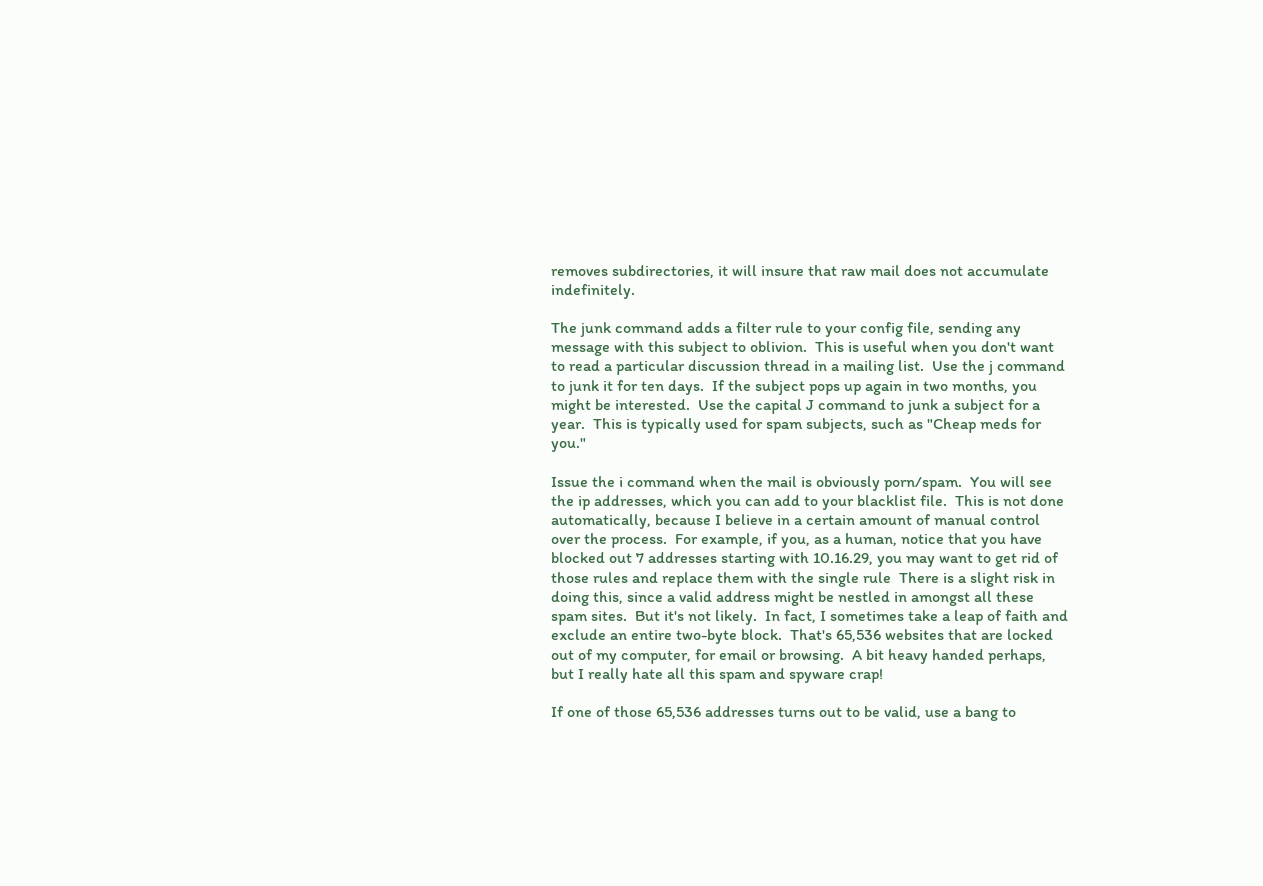removes subdirectories, it will insure that raw mail does not accumulate indefinitely.

The junk command adds a filter rule to your config file, sending any message with this subject to oblivion.  This is useful when you don't want to read a particular discussion thread in a mailing list.  Use the j command to junk it for ten days.  If the subject pops up again in two months, you might be interested.  Use the capital J command to junk a subject for a year.  This is typically used for spam subjects, such as "Cheap meds for you."

Issue the i command when the mail is obviously porn/spam.  You will see the ip addresses, which you can add to your blacklist file.  This is not done automatically, because I believe in a certain amount of manual control over the process.  For example, if you, as a human, notice that you have blocked out 7 addresses starting with 10.16.29, you may want to get rid of those rules and replace them with the single rule  There is a slight risk in doing this, since a valid address might be nestled in amongst all these spam sites.  But it's not likely.  In fact, I sometimes take a leap of faith and exclude an entire two-byte block.  That's 65,536 websites that are locked out of my computer, for email or browsing.  A bit heavy handed perhaps, but I really hate all this spam and spyware crap!

If one of those 65,536 addresses turns out to be valid, use a bang to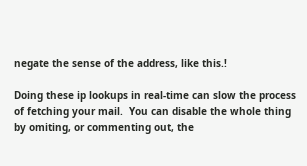negate the sense of the address, like this.!

Doing these ip lookups in real-time can slow the process of fetching your mail.  You can disable the whole thing by omiting, or commenting out, the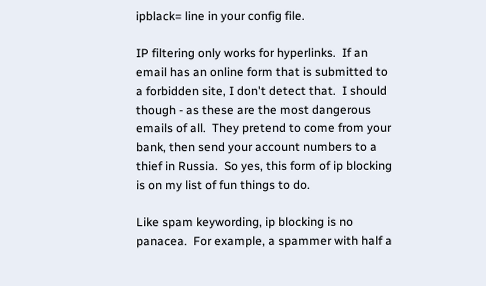ipblack= line in your config file.

IP filtering only works for hyperlinks.  If an email has an online form that is submitted to a forbidden site, I don't detect that.  I should though - as these are the most dangerous emails of all.  They pretend to come from your bank, then send your account numbers to a thief in Russia.  So yes, this form of ip blocking is on my list of fun things to do.

Like spam keywording, ip blocking is no panacea.  For example, a spammer with half a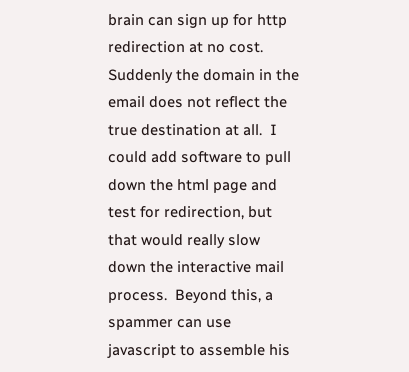brain can sign up for http redirection at no cost.  Suddenly the domain in the email does not reflect the true destination at all.  I could add software to pull down the html page and test for redirection, but that would really slow down the interactive mail process.  Beyond this, a spammer can use javascript to assemble his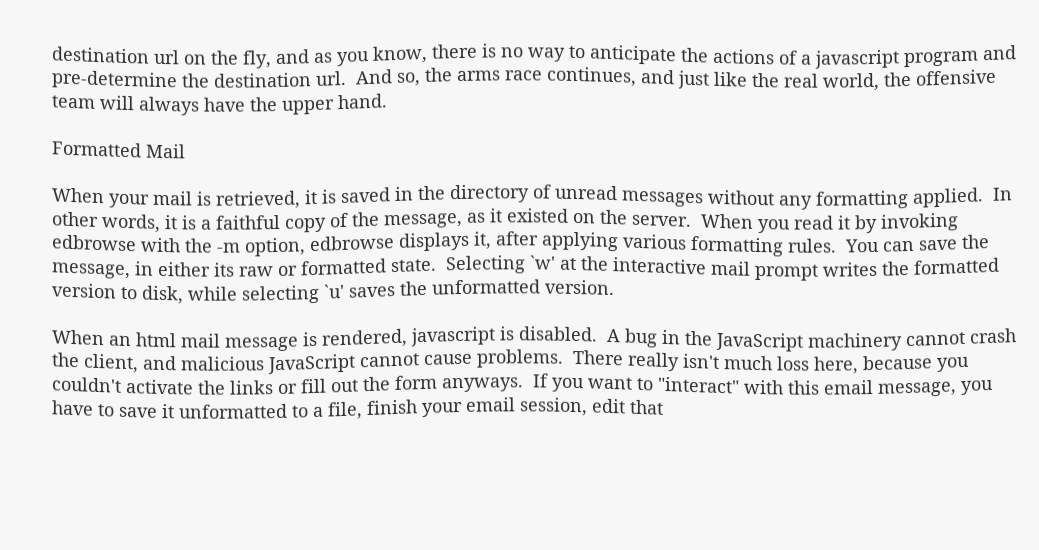destination url on the fly, and as you know, there is no way to anticipate the actions of a javascript program and pre-determine the destination url.  And so, the arms race continues, and just like the real world, the offensive team will always have the upper hand.

Formatted Mail

When your mail is retrieved, it is saved in the directory of unread messages without any formatting applied.  In other words, it is a faithful copy of the message, as it existed on the server.  When you read it by invoking edbrowse with the -m option, edbrowse displays it, after applying various formatting rules.  You can save the message, in either its raw or formatted state.  Selecting `w' at the interactive mail prompt writes the formatted version to disk, while selecting `u' saves the unformatted version.

When an html mail message is rendered, javascript is disabled.  A bug in the JavaScript machinery cannot crash the client, and malicious JavaScript cannot cause problems.  There really isn't much loss here, because you couldn't activate the links or fill out the form anyways.  If you want to "interact" with this email message, you have to save it unformatted to a file, finish your email session, edit that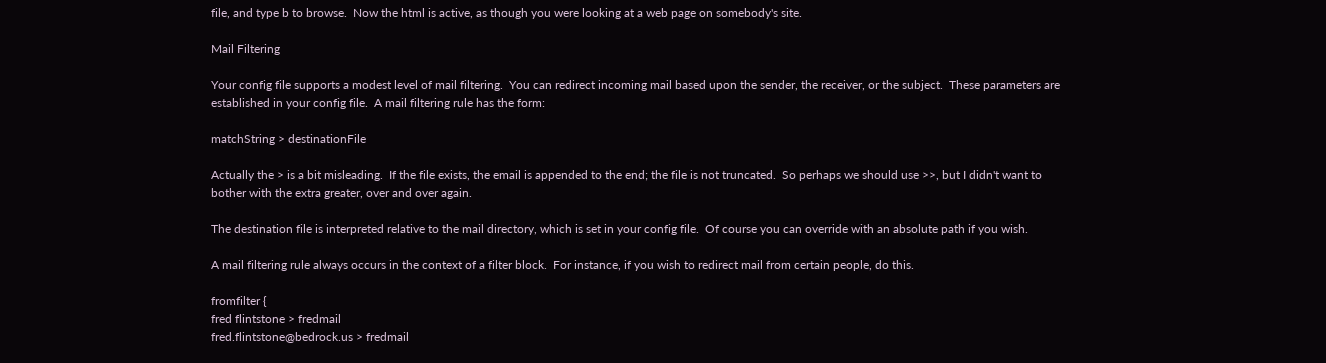file, and type b to browse.  Now the html is active, as though you were looking at a web page on somebody's site.

Mail Filtering

Your config file supports a modest level of mail filtering.  You can redirect incoming mail based upon the sender, the receiver, or the subject.  These parameters are established in your config file.  A mail filtering rule has the form:

matchString > destinationFile

Actually the > is a bit misleading.  If the file exists, the email is appended to the end; the file is not truncated.  So perhaps we should use >>, but I didn't want to bother with the extra greater, over and over again.

The destination file is interpreted relative to the mail directory, which is set in your config file.  Of course you can override with an absolute path if you wish.

A mail filtering rule always occurs in the context of a filter block.  For instance, if you wish to redirect mail from certain people, do this.

fromfilter {
fred flintstone > fredmail
fred.flintstone@bedrock.us > fredmail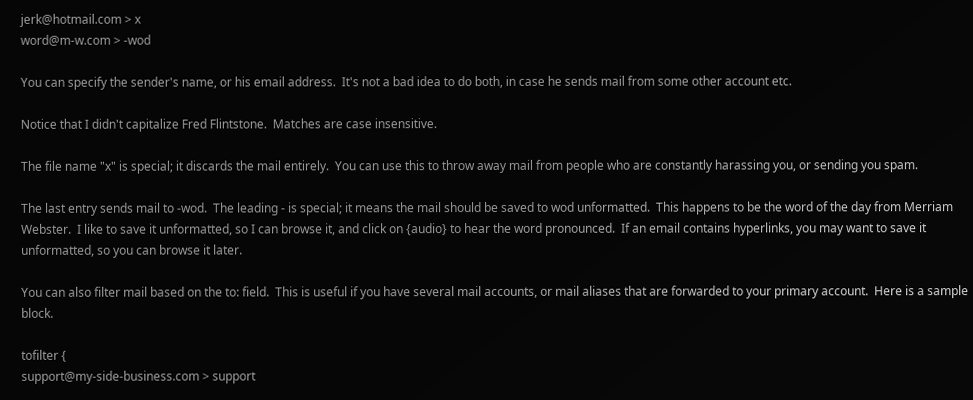jerk@hotmail.com > x
word@m-w.com > -wod

You can specify the sender's name, or his email address.  It's not a bad idea to do both, in case he sends mail from some other account etc.

Notice that I didn't capitalize Fred Flintstone.  Matches are case insensitive.

The file name "x" is special; it discards the mail entirely.  You can use this to throw away mail from people who are constantly harassing you, or sending you spam.

The last entry sends mail to -wod.  The leading - is special; it means the mail should be saved to wod unformatted.  This happens to be the word of the day from Merriam Webster.  I like to save it unformatted, so I can browse it, and click on {audio} to hear the word pronounced.  If an email contains hyperlinks, you may want to save it unformatted, so you can browse it later.

You can also filter mail based on the to: field.  This is useful if you have several mail accounts, or mail aliases that are forwarded to your primary account.  Here is a sample block.

tofilter {
support@my-side-business.com > support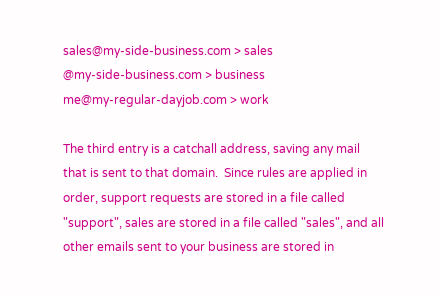sales@my-side-business.com > sales
@my-side-business.com > business
me@my-regular-dayjob.com > work

The third entry is a catchall address, saving any mail that is sent to that domain.  Since rules are applied in order, support requests are stored in a file called "support", sales are stored in a file called "sales", and all other emails sent to your business are stored in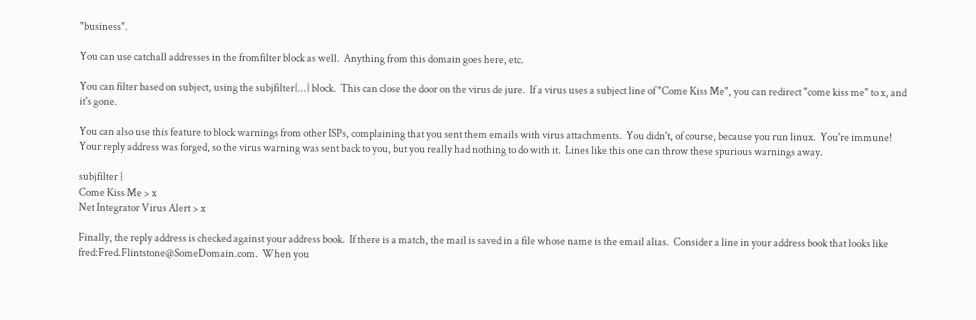"business".

You can use catchall addresses in the fromfilter block as well.  Anything from this domain goes here, etc.

You can filter based on subject, using the subjfilter{...} block.  This can close the door on the virus de jure.  If a virus uses a subject line of "Come Kiss Me", you can redirect "come kiss me" to x, and it's gone.

You can also use this feature to block warnings from other ISPs, complaining that you sent them emails with virus attachments.  You didn't, of course, because you run linux.  You're immune!  Your reply address was forged, so the virus warning was sent back to you, but you really had nothing to do with it.  Lines like this one can throw these spurious warnings away.

subjfilter {
Come Kiss Me > x
Net Integrator Virus Alert > x

Finally, the reply address is checked against your address book.  If there is a match, the mail is saved in a file whose name is the email alias.  Consider a line in your address book that looks like fred:Fred.Flintstone@SomeDomain.com.  When you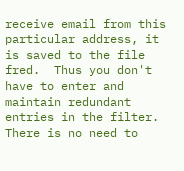receive email from this particular address, it is saved to the file fred.  Thus you don't have to enter and maintain redundant entries in the filter.  There is no need to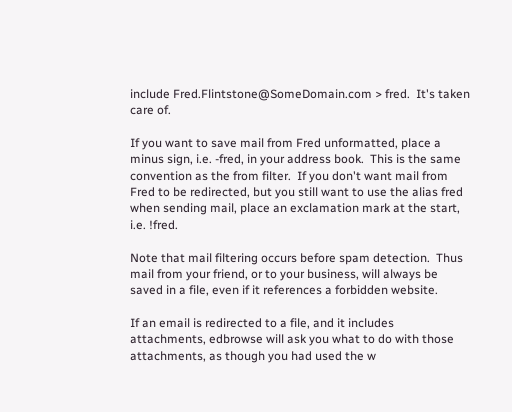include Fred.Flintstone@SomeDomain.com > fred.  It's taken care of.

If you want to save mail from Fred unformatted, place a minus sign, i.e. -fred, in your address book.  This is the same convention as the from filter.  If you don't want mail from Fred to be redirected, but you still want to use the alias fred when sending mail, place an exclamation mark at the start, i.e. !fred.

Note that mail filtering occurs before spam detection.  Thus mail from your friend, or to your business, will always be saved in a file, even if it references a forbidden website.

If an email is redirected to a file, and it includes attachments, edbrowse will ask you what to do with those attachments, as though you had used the w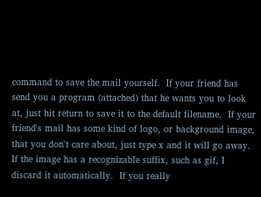command to save the mail yourself.  If your friend has send you a program (attached) that he wants you to look at, just hit return to save it to the default filename.  If your friend's mail has some kind of logo, or background image, that you don't care about, just type x and it will go away.  If the image has a recognizable suffix, such as gif, I discard it automatically.  If you really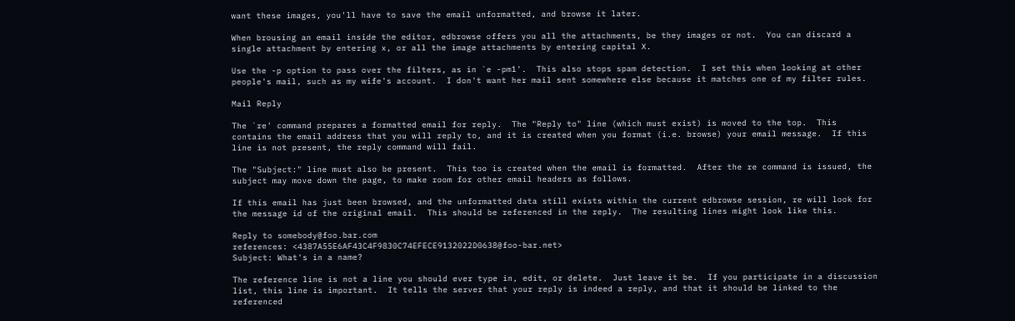want these images, you'll have to save the email unformatted, and browse it later.

When brousing an email inside the editor, edbrowse offers you all the attachments, be they images or not.  You can discard a single attachment by entering x, or all the image attachments by entering capital X.

Use the -p option to pass over the filters, as in `e -pm1'.  This also stops spam detection.  I set this when looking at other people's mail, such as my wife's account.  I don't want her mail sent somewhere else because it matches one of my filter rules.

Mail Reply

The `re' command prepares a formatted email for reply.  The "Reply to" line (which must exist) is moved to the top.  This contains the email address that you will reply to, and it is created when you format (i.e. browse) your email message.  If this line is not present, the reply command will fail.

The "Subject:" line must also be present.  This too is created when the email is formatted.  After the re command is issued, the subject may move down the page, to make room for other email headers as follows.

If this email has just been browsed, and the unformatted data still exists within the current edbrowse session, re will look for the message id of the original email.  This should be referenced in the reply.  The resulting lines might look like this.

Reply to somebody@foo.bar.com
references: <4387A55E6AF43C4F9830C74EFECE9132022D0638@foo-bar.net>
Subject: What's in a name?

The reference line is not a line you should ever type in, edit, or delete.  Just leave it be.  If you participate in a discussion list, this line is important.  It tells the server that your reply is indeed a reply, and that it should be linked to the referenced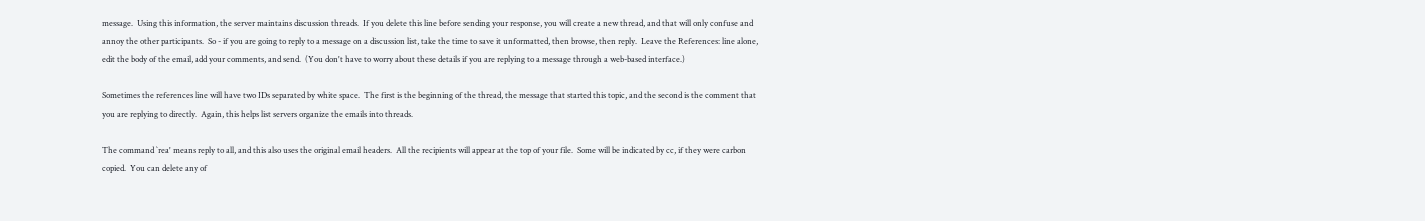message.  Using this information, the server maintains discussion threads.  If you delete this line before sending your response, you will create a new thread, and that will only confuse and annoy the other participants.  So - if you are going to reply to a message on a discussion list, take the time to save it unformatted, then browse, then reply.  Leave the References: line alone, edit the body of the email, add your comments, and send.  (You don't have to worry about these details if you are replying to a message through a web-based interface.)

Sometimes the references line will have two IDs separated by white space.  The first is the beginning of the thread, the message that started this topic, and the second is the comment that you are replying to directly.  Again, this helps list servers organize the emails into threads.

The command `rea' means reply to all, and this also uses the original email headers.  All the recipients will appear at the top of your file.  Some will be indicated by cc, if they were carbon copied.  You can delete any of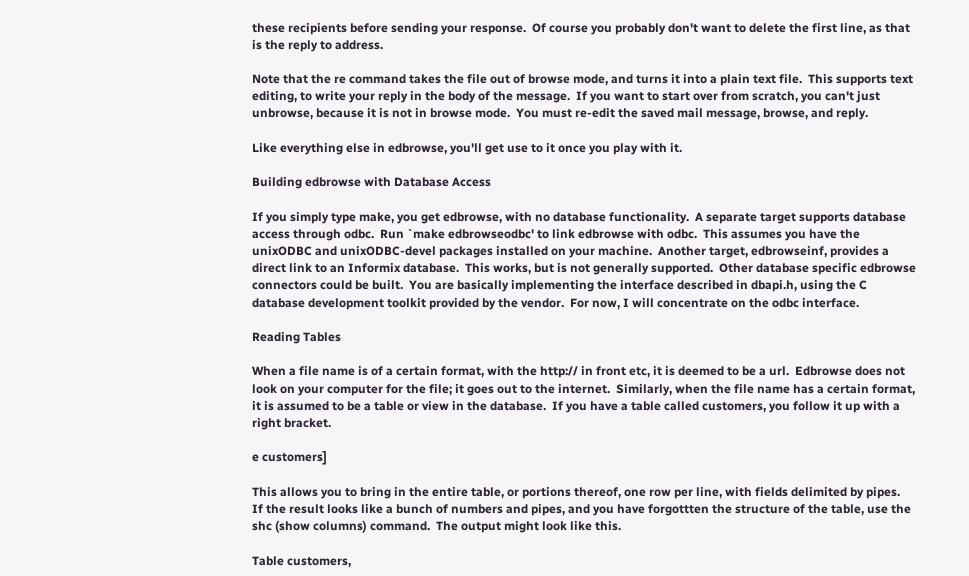these recipients before sending your response.  Of course you probably don't want to delete the first line, as that is the reply to address.

Note that the re command takes the file out of browse mode, and turns it into a plain text file.  This supports text editing, to write your reply in the body of the message.  If you want to start over from scratch, you can't just unbrowse, because it is not in browse mode.  You must re-edit the saved mail message, browse, and reply.

Like everything else in edbrowse, you'll get use to it once you play with it.

Building edbrowse with Database Access

If you simply type make, you get edbrowse, with no database functionality.  A separate target supports database access through odbc.  Run `make edbrowseodbc' to link edbrowse with odbc.  This assumes you have the unixODBC and unixODBC-devel packages installed on your machine.  Another target, edbrowseinf, provides a direct link to an Informix database.  This works, but is not generally supported.  Other database specific edbrowse connectors could be built.  You are basically implementing the interface described in dbapi.h, using the C database development toolkit provided by the vendor.  For now, I will concentrate on the odbc interface.

Reading Tables

When a file name is of a certain format, with the http:// in front etc, it is deemed to be a url.  Edbrowse does not look on your computer for the file; it goes out to the internet.  Similarly, when the file name has a certain format, it is assumed to be a table or view in the database.  If you have a table called customers, you follow it up with a right bracket.

e customers]

This allows you to bring in the entire table, or portions thereof, one row per line, with fields delimited by pipes.  If the result looks like a bunch of numbers and pipes, and you have forgottten the structure of the table, use the shc (show columns) command.  The output might look like this.

Table customers,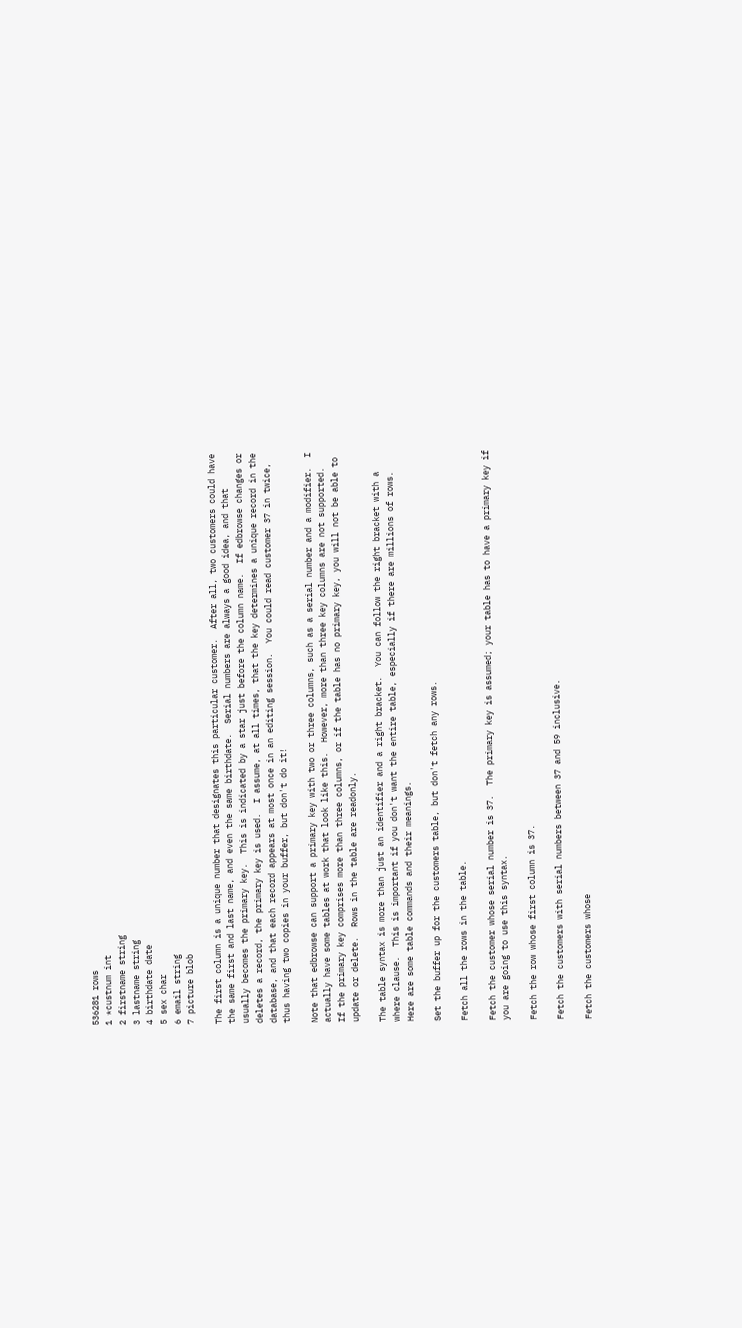536281 rows
1 *custnum int
2 firstname string
3 lastname string
4 birthdate date
5 sex char
6 email string
7 picture blob

The first column is a unique number that designates this particular customer.  After all, two customers could have the same first and last name, and even the same birthdate.  Serial numbers are always a good idea, and that usually becomes the primary key.  This is indicated by a star just before the column name.  If edbrowse changes or deletes a record, the primary key is used.  I assume, at all times, that the key determines a unique record in the database, and that each record appears at most once in an editing session.  You could read customer 37 in twice, thus having two copies in your buffer, but don't do it!

Note that edbrowse can support a primary key with two or three columns, such as a serial number and a modifier.  I actually have some tables at work that look like this.  However, more than three key columns are not supported.  If the primary key comprises more than three columns, or if the table has no primary key, you will not be able to update or delete.  Rows in the table are readonly.

The table syntax is more than just an identifier and a right bracket.  You can follow the right bracket with a where clause.  This is important if you don't want the entire table, especially if there are millions of rows.  Here are some table commands and their meanings.

Set the buffer up for the customers table, but don't fetch any rows.

Fetch all the rows in the table.

Fetch the customer whose serial number is 37.  The primary key is assumed; your table has to have a primary key if you are going to use this syntax.

Fetch the row whose first column is 37.

Fetch the customers with serial numbers between 37 and 59 inclusive.

Fetch the customers whose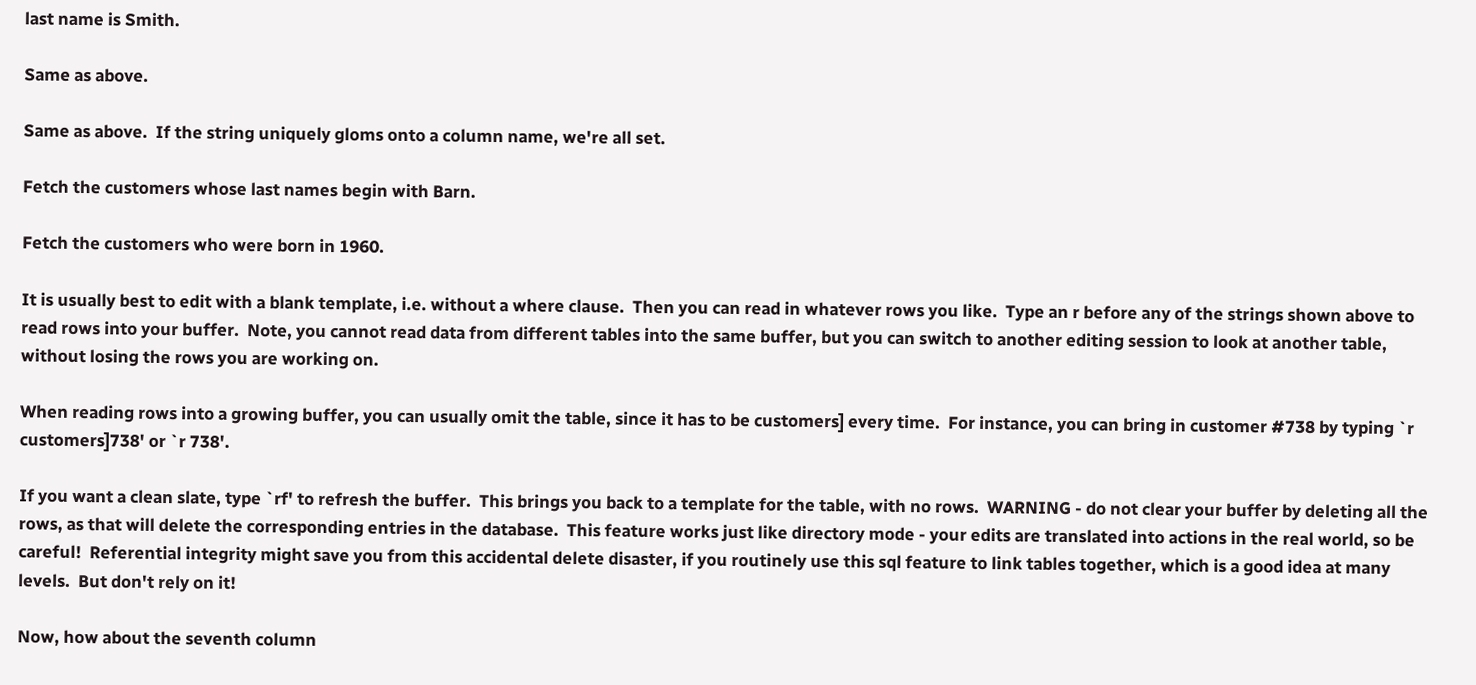last name is Smith.

Same as above.

Same as above.  If the string uniquely gloms onto a column name, we're all set.

Fetch the customers whose last names begin with Barn.

Fetch the customers who were born in 1960.

It is usually best to edit with a blank template, i.e. without a where clause.  Then you can read in whatever rows you like.  Type an r before any of the strings shown above to read rows into your buffer.  Note, you cannot read data from different tables into the same buffer, but you can switch to another editing session to look at another table, without losing the rows you are working on.

When reading rows into a growing buffer, you can usually omit the table, since it has to be customers] every time.  For instance, you can bring in customer #738 by typing `r customers]738' or `r 738'.

If you want a clean slate, type `rf' to refresh the buffer.  This brings you back to a template for the table, with no rows.  WARNING - do not clear your buffer by deleting all the rows, as that will delete the corresponding entries in the database.  This feature works just like directory mode - your edits are translated into actions in the real world, so be careful!  Referential integrity might save you from this accidental delete disaster, if you routinely use this sql feature to link tables together, which is a good idea at many levels.  But don't rely on it!

Now, how about the seventh column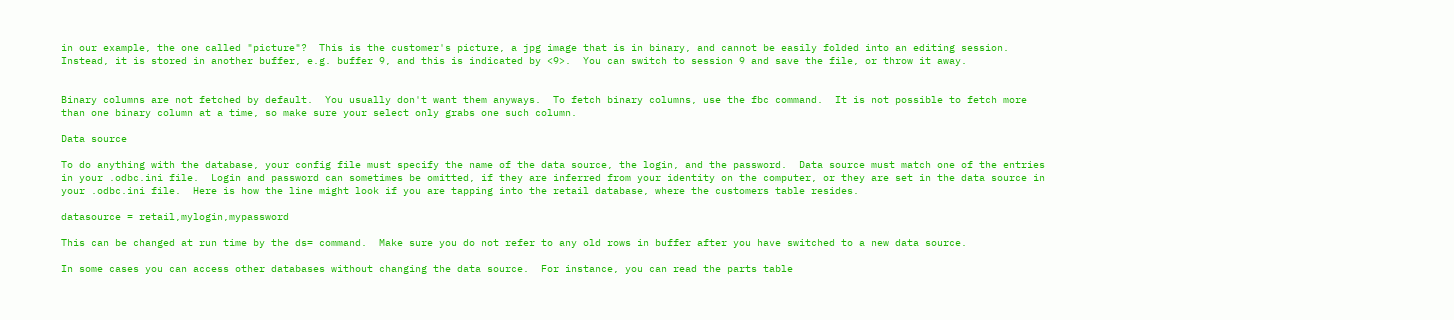in our example, the one called "picture"?  This is the customer's picture, a jpg image that is in binary, and cannot be easily folded into an editing session.  Instead, it is stored in another buffer, e.g. buffer 9, and this is indicated by <9>.  You can switch to session 9 and save the file, or throw it away.


Binary columns are not fetched by default.  You usually don't want them anyways.  To fetch binary columns, use the fbc command.  It is not possible to fetch more than one binary column at a time, so make sure your select only grabs one such column.

Data source

To do anything with the database, your config file must specify the name of the data source, the login, and the password.  Data source must match one of the entries in your .odbc.ini file.  Login and password can sometimes be omitted, if they are inferred from your identity on the computer, or they are set in the data source in your .odbc.ini file.  Here is how the line might look if you are tapping into the retail database, where the customers table resides.

datasource = retail,mylogin,mypassword

This can be changed at run time by the ds= command.  Make sure you do not refer to any old rows in buffer after you have switched to a new data source.

In some cases you can access other databases without changing the data source.  For instance, you can read the parts table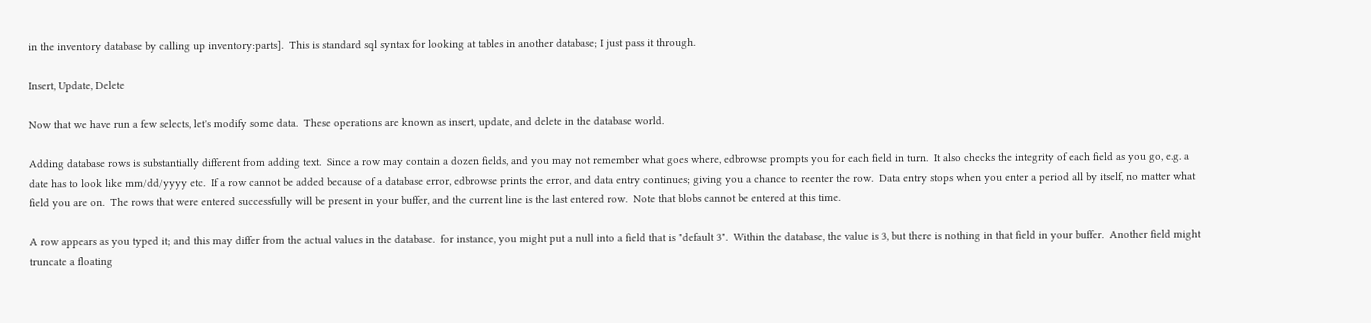in the inventory database by calling up inventory:parts].  This is standard sql syntax for looking at tables in another database; I just pass it through.

Insert, Update, Delete

Now that we have run a few selects, let's modify some data.  These operations are known as insert, update, and delete in the database world.

Adding database rows is substantially different from adding text.  Since a row may contain a dozen fields, and you may not remember what goes where, edbrowse prompts you for each field in turn.  It also checks the integrity of each field as you go, e.g. a date has to look like mm/dd/yyyy etc.  If a row cannot be added because of a database error, edbrowse prints the error, and data entry continues; giving you a chance to reenter the row.  Data entry stops when you enter a period all by itself, no matter what field you are on.  The rows that were entered successfully will be present in your buffer, and the current line is the last entered row.  Note that blobs cannot be entered at this time.

A row appears as you typed it; and this may differ from the actual values in the database.  for instance, you might put a null into a field that is "default 3".  Within the database, the value is 3, but there is nothing in that field in your buffer.  Another field might truncate a floating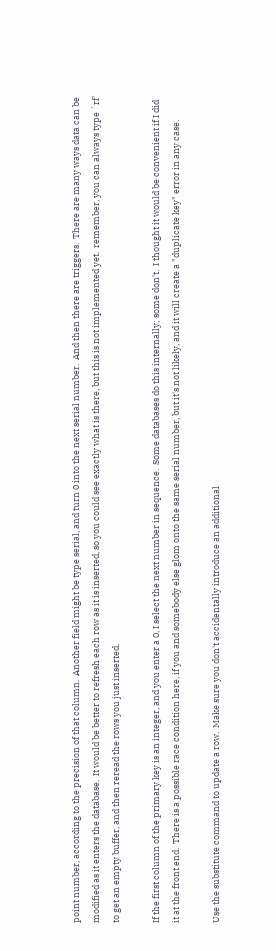point number, according to the precision of that column.  Another field might be type serial, and turn 0 into the next serial number.  And then there are triggers.  There are many ways data can be modified as it enters the database.  It would be better to refresh each row as it is inserted, so you could see exactly what is there, but this is not implemented yet.  remember, you can always type `rf' to get an empty buffer, and then reread the rows you just inserted.

If the first column of the primary key is an integer, and you enter a 0, I select the next number in sequence.  Some databases do this internally; some don't.  I thought it would be convenient if I did it at the front end.  There is a possible race condition here, if you and somebody else glom onto the same serial number, but it's not likely, and it will create a "duplicate key" error in any case.

Use the substitute command to update a row.  Make sure you don't accidentally introduce an additional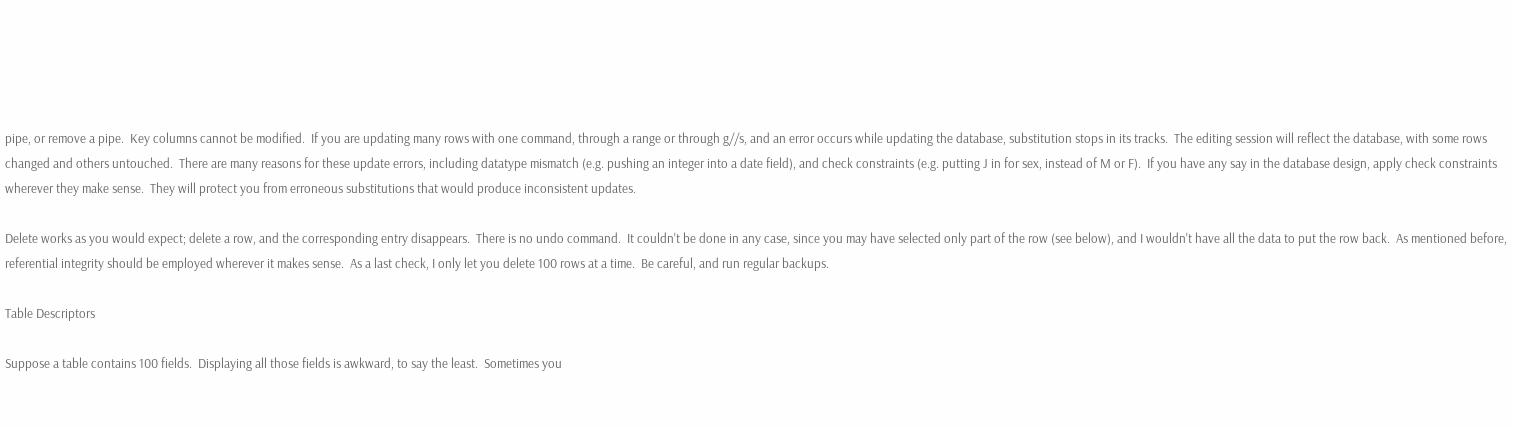pipe, or remove a pipe.  Key columns cannot be modified.  If you are updating many rows with one command, through a range or through g//s, and an error occurs while updating the database, substitution stops in its tracks.  The editing session will reflect the database, with some rows changed and others untouched.  There are many reasons for these update errors, including datatype mismatch (e.g. pushing an integer into a date field), and check constraints (e.g. putting J in for sex, instead of M or F).  If you have any say in the database design, apply check constraints wherever they make sense.  They will protect you from erroneous substitutions that would produce inconsistent updates.

Delete works as you would expect; delete a row, and the corresponding entry disappears.  There is no undo command.  It couldn't be done in any case, since you may have selected only part of the row (see below), and I wouldn't have all the data to put the row back.  As mentioned before, referential integrity should be employed wherever it makes sense.  As a last check, I only let you delete 100 rows at a time.  Be careful, and run regular backups.

Table Descriptors

Suppose a table contains 100 fields.  Displaying all those fields is awkward, to say the least.  Sometimes you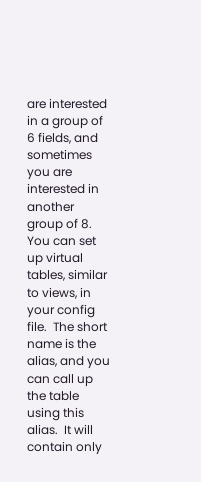are interested in a group of 6 fields, and sometimes you are interested in another group of 8.  You can set up virtual tables, similar to views, in your config file.  The short name is the alias, and you can call up the table using this alias.  It will contain only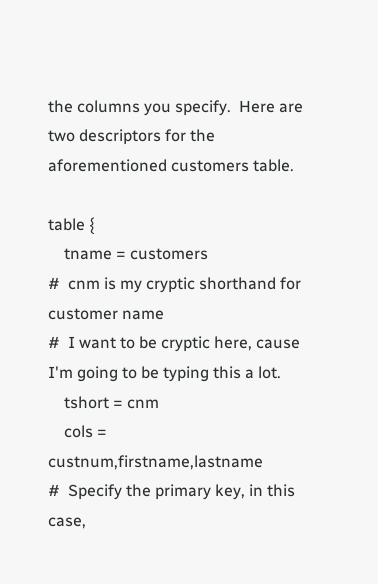the columns you specify.  Here are two descriptors for the aforementioned customers table.

table {
    tname = customers
#  cnm is my cryptic shorthand for customer name
#  I want to be cryptic here, cause I'm going to be typing this a lot.
    tshort = cnm
    cols = custnum,firstname,lastname
#  Specify the primary key, in this case,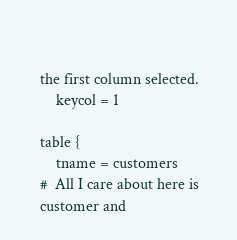the first column selected.
    keycol = 1

table {
    tname = customers
#  All I care about here is customer and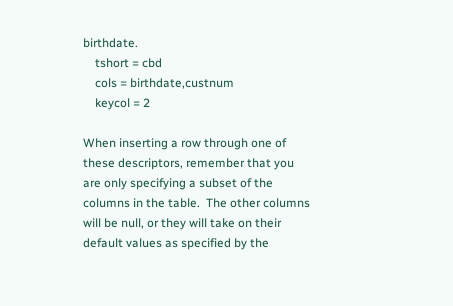birthdate.
    tshort = cbd
    cols = birthdate,custnum
    keycol = 2

When inserting a row through one of these descriptors, remember that you are only specifying a subset of the columns in the table.  The other columns will be null, or they will take on their default values as specified by the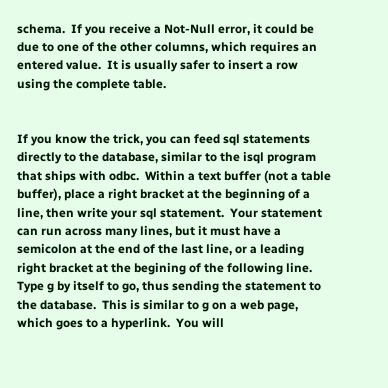schema.  If you receive a Not-Null error, it could be due to one of the other columns, which requires an entered value.  It is usually safer to insert a row using the complete table.


If you know the trick, you can feed sql statements directly to the database, similar to the isql program that ships with odbc.  Within a text buffer (not a table buffer), place a right bracket at the beginning of a line, then write your sql statement.  Your statement can run across many lines, but it must have a semicolon at the end of the last line, or a leading right bracket at the begining of the following line.  Type g by itself to go, thus sending the statement to the database.  This is similar to g on a web page, which goes to a hyperlink.  You will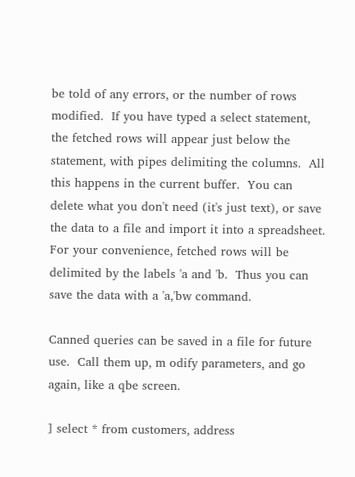be told of any errors, or the number of rows modified.  If you have typed a select statement, the fetched rows will appear just below the statement, with pipes delimiting the columns.  All this happens in the current buffer.  You can delete what you don't need (it's just text), or save the data to a file and import it into a spreadsheet.  For your convenience, fetched rows will be delimited by the labels 'a and 'b.  Thus you can save the data with a 'a,'bw command.

Canned queries can be saved in a file for future use.  Call them up, m odify parameters, and go again, like a qbe screen.

] select * from customers, address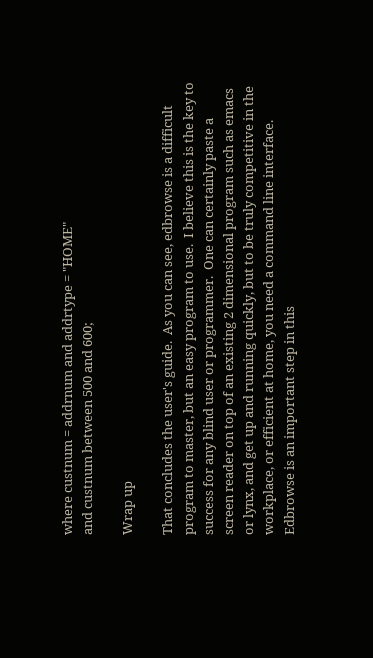where custnum = addrnum and addrtype = "HOME"
and custnum between 500 and 600;

Wrap up

That concludes the user's guide.  As you can see, edbrowse is a difficult program to master, but an easy program to use.  I believe this is the key to success for any blind user or programmer.  One can certainly paste a screen reader on top of an existing 2 dimensional program such as emacs or lynx, and get up and running quickly, but to be truly competitive in the workplace, or efficient at home, you need a command line interface.  Edbrowse is an important step in this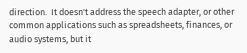direction.  It doesn't address the speech adapter, or other common applications such as spreadsheets, finances, or audio systems, but it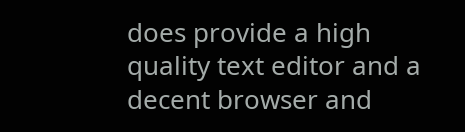does provide a high quality text editor and a decent browser and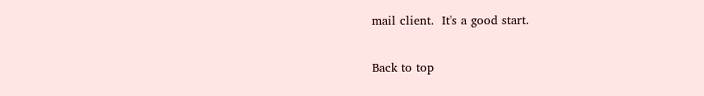mail client.  It's a good start.

Back to top